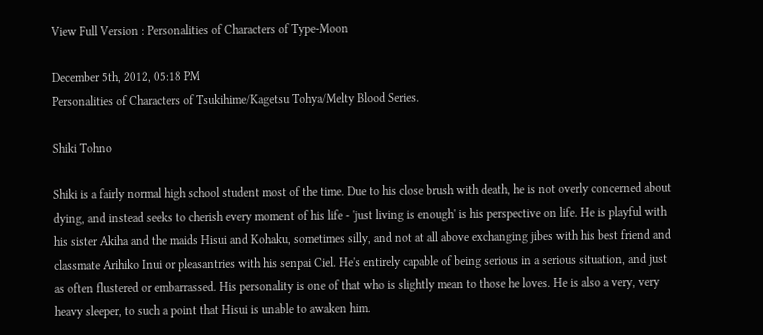View Full Version : Personalities of Characters of Type-Moon

December 5th, 2012, 05:18 PM
Personalities of Characters of Tsukihime/Kagetsu Tohya/Melty Blood Series.

Shiki Tohno

Shiki is a fairly normal high school student most of the time. Due to his close brush with death, he is not overly concerned about dying, and instead seeks to cherish every moment of his life - 'just living is enough' is his perspective on life. He is playful with his sister Akiha and the maids Hisui and Kohaku, sometimes silly, and not at all above exchanging jibes with his best friend and classmate Arihiko Inui or pleasantries with his senpai Ciel. He's entirely capable of being serious in a serious situation, and just as often flustered or embarrassed. His personality is one of that who is slightly mean to those he loves. He is also a very, very heavy sleeper, to such a point that Hisui is unable to awaken him.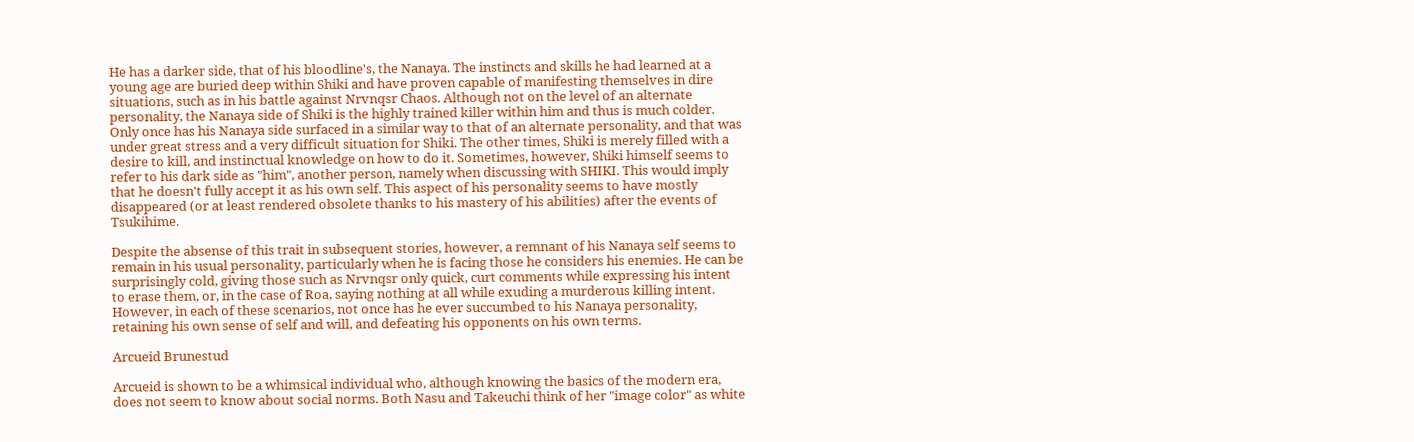He has a darker side, that of his bloodline's, the Nanaya. The instincts and skills he had learned at a young age are buried deep within Shiki and have proven capable of manifesting themselves in dire situations, such as in his battle against Nrvnqsr Chaos. Although not on the level of an alternate personality, the Nanaya side of Shiki is the highly trained killer within him and thus is much colder. Only once has his Nanaya side surfaced in a similar way to that of an alternate personality, and that was under great stress and a very difficult situation for Shiki. The other times, Shiki is merely filled with a desire to kill, and instinctual knowledge on how to do it. Sometimes, however, Shiki himself seems to refer to his dark side as "him", another person, namely when discussing with SHIKI. This would imply that he doesn't fully accept it as his own self. This aspect of his personality seems to have mostly disappeared (or at least rendered obsolete thanks to his mastery of his abilities) after the events of Tsukihime.

Despite the absense of this trait in subsequent stories, however, a remnant of his Nanaya self seems to remain in his usual personality, particularly when he is facing those he considers his enemies. He can be surprisingly cold, giving those such as Nrvnqsr only quick, curt comments while expressing his intent to erase them, or, in the case of Roa, saying nothing at all while exuding a murderous killing intent. However, in each of these scenarios, not once has he ever succumbed to his Nanaya personality, retaining his own sense of self and will, and defeating his opponents on his own terms.

Arcueid Brunestud

Arcueid is shown to be a whimsical individual who, although knowing the basics of the modern era, does not seem to know about social norms. Both Nasu and Takeuchi think of her "image color" as white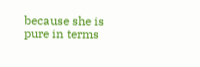because she is pure in terms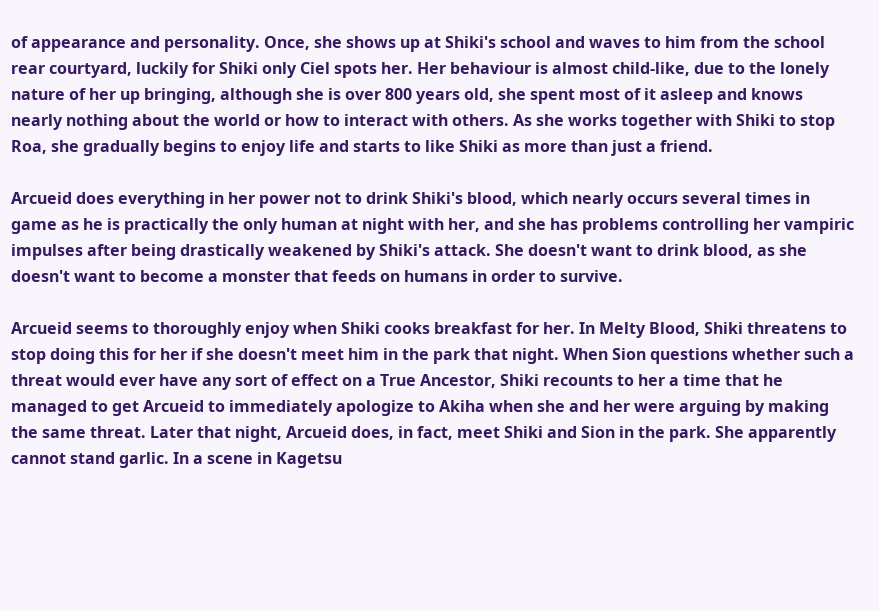of appearance and personality. Once, she shows up at Shiki's school and waves to him from the school rear courtyard, luckily for Shiki only Ciel spots her. Her behaviour is almost child-like, due to the lonely nature of her up bringing, although she is over 800 years old, she spent most of it asleep and knows nearly nothing about the world or how to interact with others. As she works together with Shiki to stop Roa, she gradually begins to enjoy life and starts to like Shiki as more than just a friend.

Arcueid does everything in her power not to drink Shiki's blood, which nearly occurs several times in game as he is practically the only human at night with her, and she has problems controlling her vampiric impulses after being drastically weakened by Shiki's attack. She doesn't want to drink blood, as she doesn't want to become a monster that feeds on humans in order to survive.

Arcueid seems to thoroughly enjoy when Shiki cooks breakfast for her. In Melty Blood, Shiki threatens to stop doing this for her if she doesn't meet him in the park that night. When Sion questions whether such a threat would ever have any sort of effect on a True Ancestor, Shiki recounts to her a time that he managed to get Arcueid to immediately apologize to Akiha when she and her were arguing by making the same threat. Later that night, Arcueid does, in fact, meet Shiki and Sion in the park. She apparently cannot stand garlic. In a scene in Kagetsu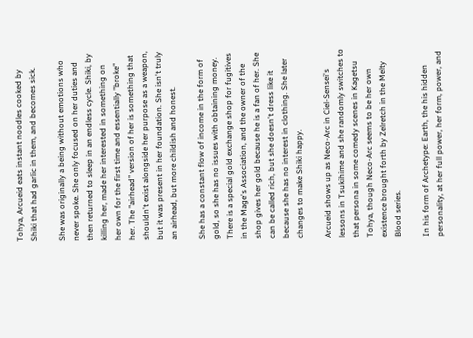Tohya, Arcueid eats instant noodles cooked by Shiki that had garlic in them, and becomes sick.

She was originally a being without emotions who never spoke. She only focused on her duties and then returned to sleep in an endless cycle. Shiki, by killing her, made her interested in something on her own for the first time and essentially "broke" her. The "airhead" version of her is something that shouldn't exist alongside her purpose as a weapon, but it was present in her foundation. She isn't truly an airhead, but more childish and honest.

She has a constant flow of income in the form of gold, so she has no issues with obtaining money. There is a special gold exchange shop for fugitives in the Mage's Association, and the owner of the shop gives her gold because he is a fan of her. She can be called rich, but she doesn't dress like it because she has no interest in clothing. She later changes to make Shiki happy.

Arcueid shows up as Neco-Arc in Ciel-Sensei's lessons in Tsukihime and she randomly switches to that persona in some comedy scenes in Kagetsu Tohya, though Neco-Arc seems to be her own existence brought forth by Zelretch in the Melty Blood series.

In his form of Archetype: Earth, the his hidden personality, at her full power, her form, power, and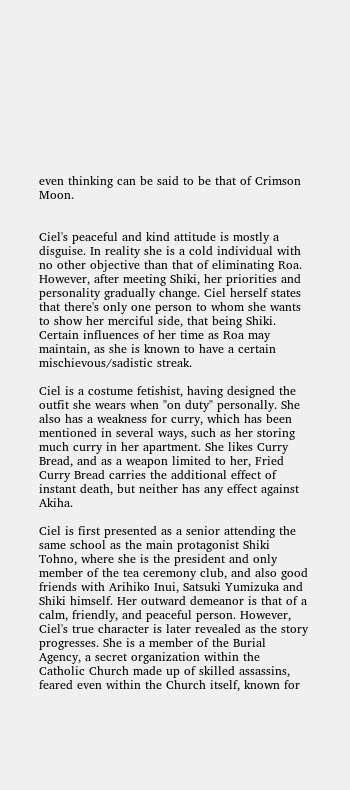even thinking can be said to be that of Crimson Moon.


Ciel's peaceful and kind attitude is mostly a disguise. In reality she is a cold individual with no other objective than that of eliminating Roa. However, after meeting Shiki, her priorities and personality gradually change. Ciel herself states that there's only one person to whom she wants to show her merciful side, that being Shiki. Certain influences of her time as Roa may maintain, as she is known to have a certain mischievous/sadistic streak.

Ciel is a costume fetishist, having designed the outfit she wears when "on duty" personally. She also has a weakness for curry, which has been mentioned in several ways, such as her storing much curry in her apartment. She likes Curry Bread, and as a weapon limited to her, Fried Curry Bread carries the additional effect of instant death, but neither has any effect against Akiha.

Ciel is first presented as a senior attending the same school as the main protagonist Shiki Tohno, where she is the president and only member of the tea ceremony club, and also good friends with Arihiko Inui, Satsuki Yumizuka and Shiki himself. Her outward demeanor is that of a calm, friendly, and peaceful person. However, Ciel's true character is later revealed as the story progresses. She is a member of the Burial Agency, a secret organization within the Catholic Church made up of skilled assassins, feared even within the Church itself, known for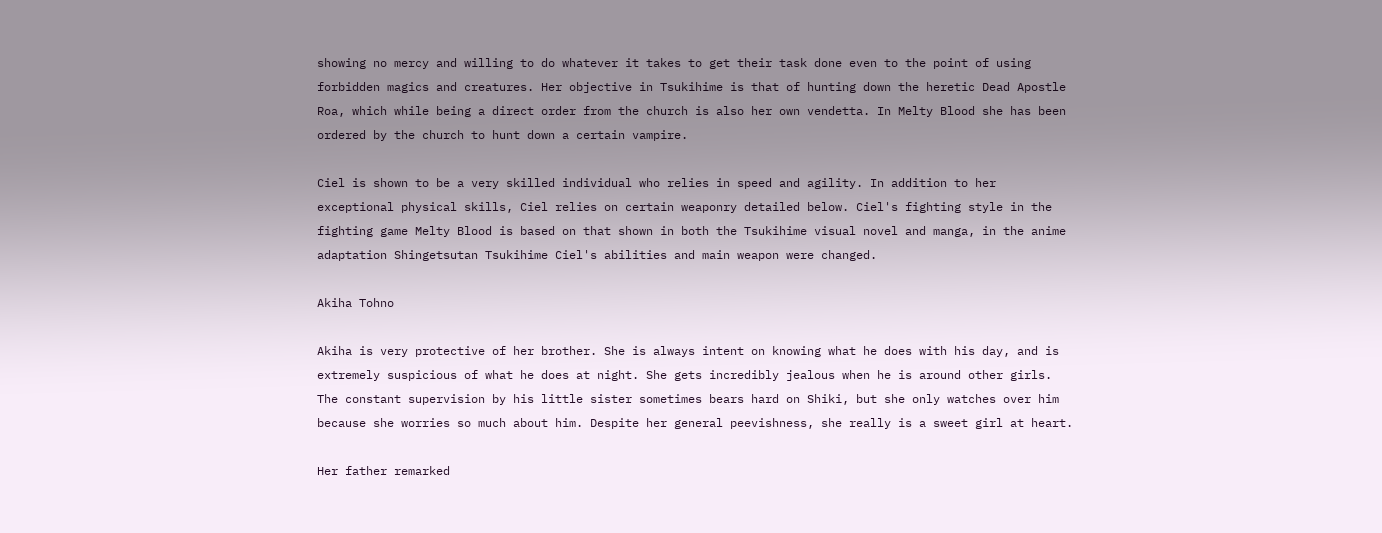showing no mercy and willing to do whatever it takes to get their task done even to the point of using forbidden magics and creatures. Her objective in Tsukihime is that of hunting down the heretic Dead Apostle Roa, which while being a direct order from the church is also her own vendetta. In Melty Blood she has been ordered by the church to hunt down a certain vampire.

Ciel is shown to be a very skilled individual who relies in speed and agility. In addition to her exceptional physical skills, Ciel relies on certain weaponry detailed below. Ciel's fighting style in the fighting game Melty Blood is based on that shown in both the Tsukihime visual novel and manga, in the anime adaptation Shingetsutan Tsukihime Ciel's abilities and main weapon were changed.

Akiha Tohno

Akiha is very protective of her brother. She is always intent on knowing what he does with his day, and is extremely suspicious of what he does at night. She gets incredibly jealous when he is around other girls. The constant supervision by his little sister sometimes bears hard on Shiki, but she only watches over him because she worries so much about him. Despite her general peevishness, she really is a sweet girl at heart.

Her father remarked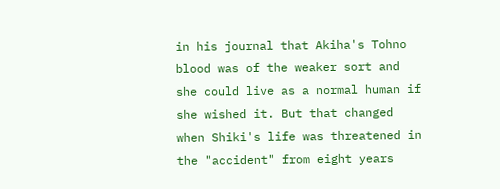in his journal that Akiha's Tohno blood was of the weaker sort and she could live as a normal human if she wished it. But that changed when Shiki's life was threatened in the "accident" from eight years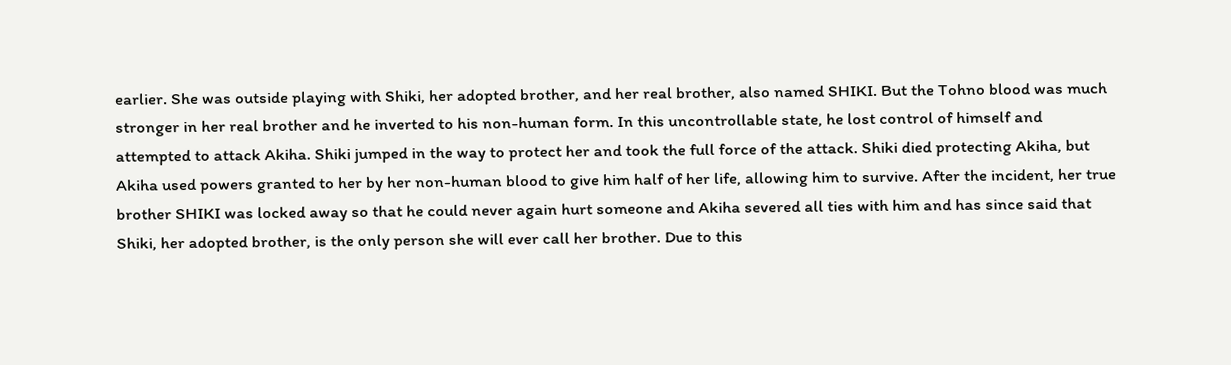earlier. She was outside playing with Shiki, her adopted brother, and her real brother, also named SHIKI. But the Tohno blood was much stronger in her real brother and he inverted to his non-human form. In this uncontrollable state, he lost control of himself and attempted to attack Akiha. Shiki jumped in the way to protect her and took the full force of the attack. Shiki died protecting Akiha, but Akiha used powers granted to her by her non-human blood to give him half of her life, allowing him to survive. After the incident, her true brother SHIKI was locked away so that he could never again hurt someone and Akiha severed all ties with him and has since said that Shiki, her adopted brother, is the only person she will ever call her brother. Due to this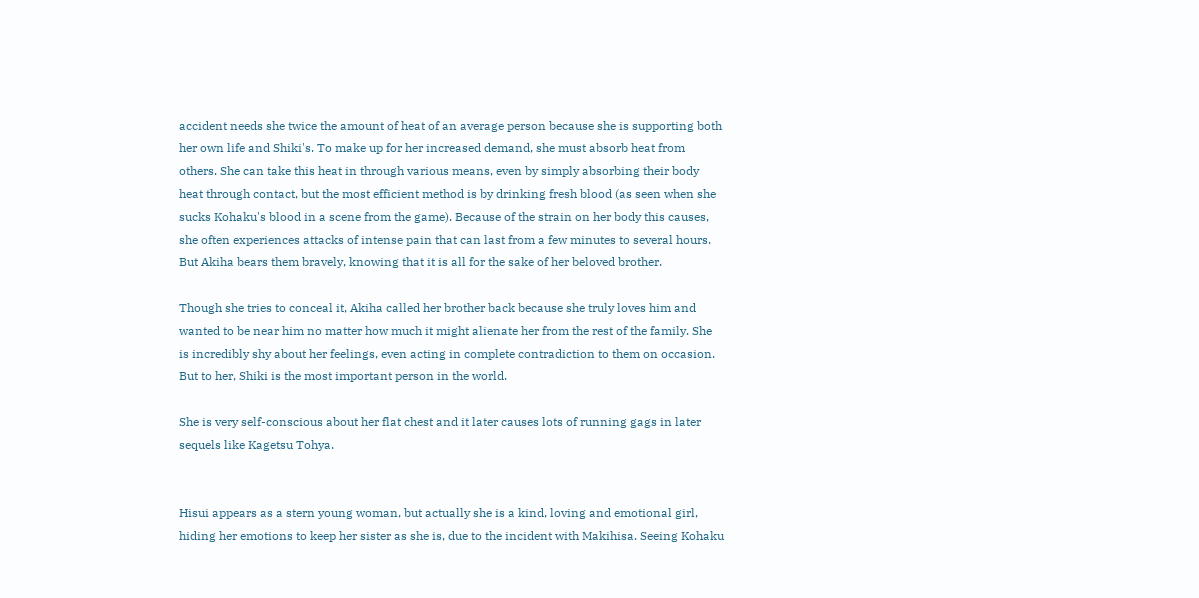accident needs she twice the amount of heat of an average person because she is supporting both her own life and Shiki's. To make up for her increased demand, she must absorb heat from others. She can take this heat in through various means, even by simply absorbing their body heat through contact, but the most efficient method is by drinking fresh blood (as seen when she sucks Kohaku's blood in a scene from the game). Because of the strain on her body this causes, she often experiences attacks of intense pain that can last from a few minutes to several hours. But Akiha bears them bravely, knowing that it is all for the sake of her beloved brother.

Though she tries to conceal it, Akiha called her brother back because she truly loves him and wanted to be near him no matter how much it might alienate her from the rest of the family. She is incredibly shy about her feelings, even acting in complete contradiction to them on occasion. But to her, Shiki is the most important person in the world.

She is very self-conscious about her flat chest and it later causes lots of running gags in later sequels like Kagetsu Tohya.


Hisui appears as a stern young woman, but actually she is a kind, loving and emotional girl, hiding her emotions to keep her sister as she is, due to the incident with Makihisa. Seeing Kohaku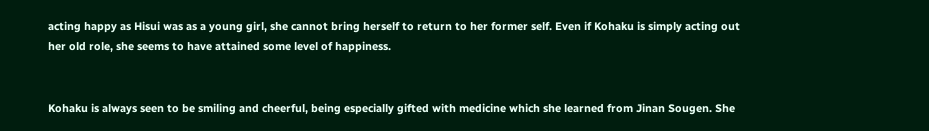acting happy as Hisui was as a young girl, she cannot bring herself to return to her former self. Even if Kohaku is simply acting out her old role, she seems to have attained some level of happiness.


Kohaku is always seen to be smiling and cheerful, being especially gifted with medicine which she learned from Jinan Sougen. She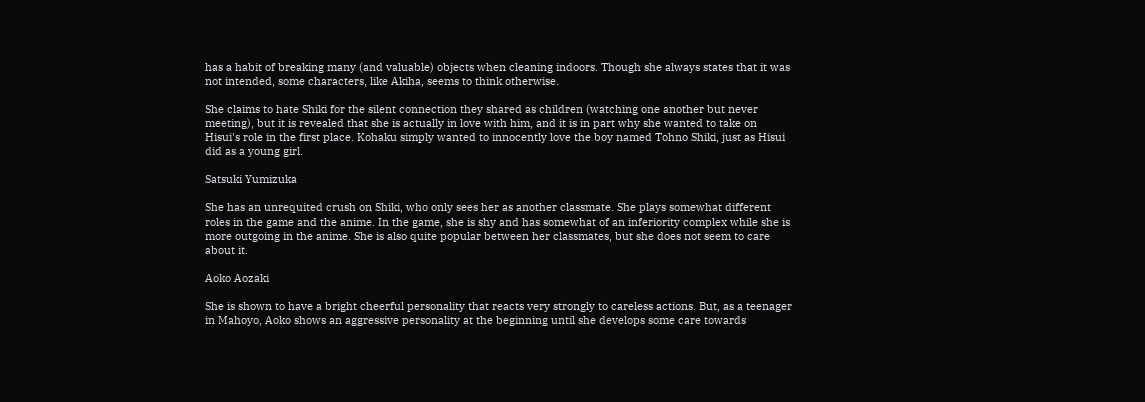has a habit of breaking many (and valuable) objects when cleaning indoors. Though she always states that it was not intended, some characters, like Akiha, seems to think otherwise.

She claims to hate Shiki for the silent connection they shared as children (watching one another but never meeting), but it is revealed that she is actually in love with him, and it is in part why she wanted to take on Hisui's role in the first place. Kohaku simply wanted to innocently love the boy named Tohno Shiki, just as Hisui did as a young girl.

Satsuki Yumizuka

She has an unrequited crush on Shiki, who only sees her as another classmate. She plays somewhat different roles in the game and the anime. In the game, she is shy and has somewhat of an inferiority complex while she is more outgoing in the anime. She is also quite popular between her classmates, but she does not seem to care about it.

Aoko Aozaki

She is shown to have a bright cheerful personality that reacts very strongly to careless actions. But, as a teenager in Mahoyo, Aoko shows an aggressive personality at the beginning until she develops some care towards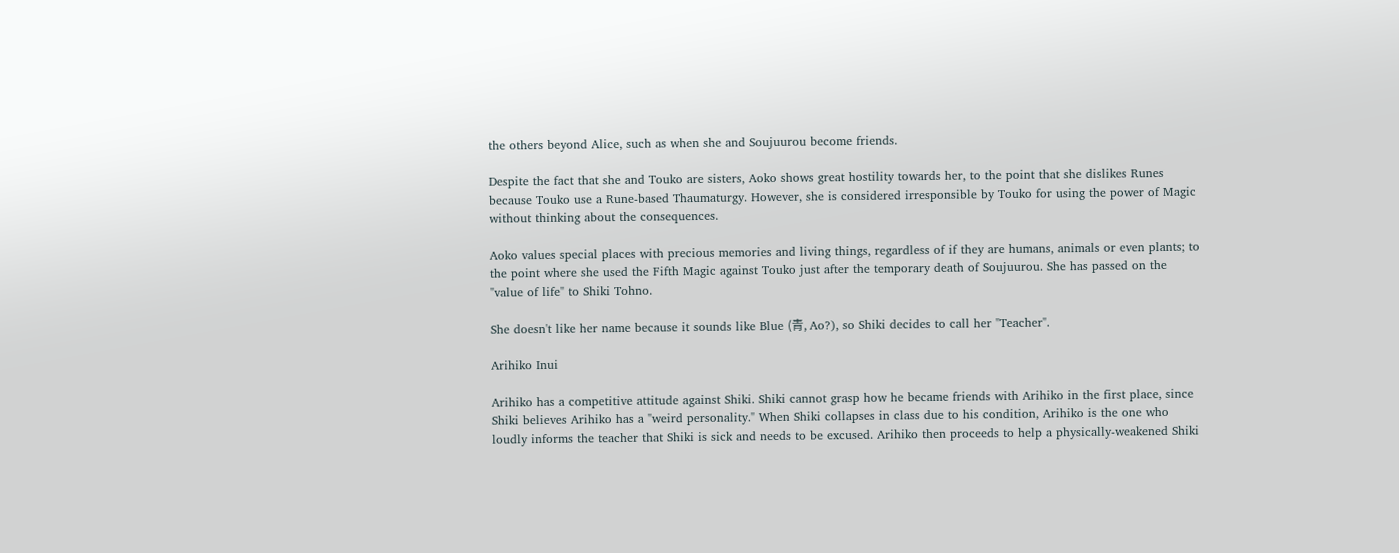the others beyond Alice, such as when she and Soujuurou become friends.

Despite the fact that she and Touko are sisters, Aoko shows great hostility towards her, to the point that she dislikes Runes because Touko use a Rune-based Thaumaturgy. However, she is considered irresponsible by Touko for using the power of Magic without thinking about the consequences.

Aoko values special places with precious memories and living things, regardless of if they are humans, animals or even plants; to the point where she used the Fifth Magic against Touko just after the temporary death of Soujuurou. She has passed on the "value of life" to Shiki Tohno.

She doesn't like her name because it sounds like Blue (青, Ao?), so Shiki decides to call her "Teacher".

Arihiko Inui

Arihiko has a competitive attitude against Shiki. Shiki cannot grasp how he became friends with Arihiko in the first place, since Shiki believes Arihiko has a "weird personality." When Shiki collapses in class due to his condition, Arihiko is the one who loudly informs the teacher that Shiki is sick and needs to be excused. Arihiko then proceeds to help a physically-weakened Shiki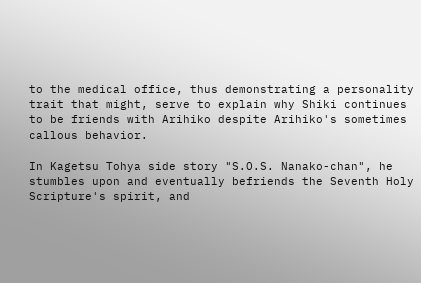to the medical office, thus demonstrating a personality trait that might, serve to explain why Shiki continues to be friends with Arihiko despite Arihiko's sometimes callous behavior.

In Kagetsu Tohya side story "S.O.S. Nanako-chan", he stumbles upon and eventually befriends the Seventh Holy Scripture's spirit, and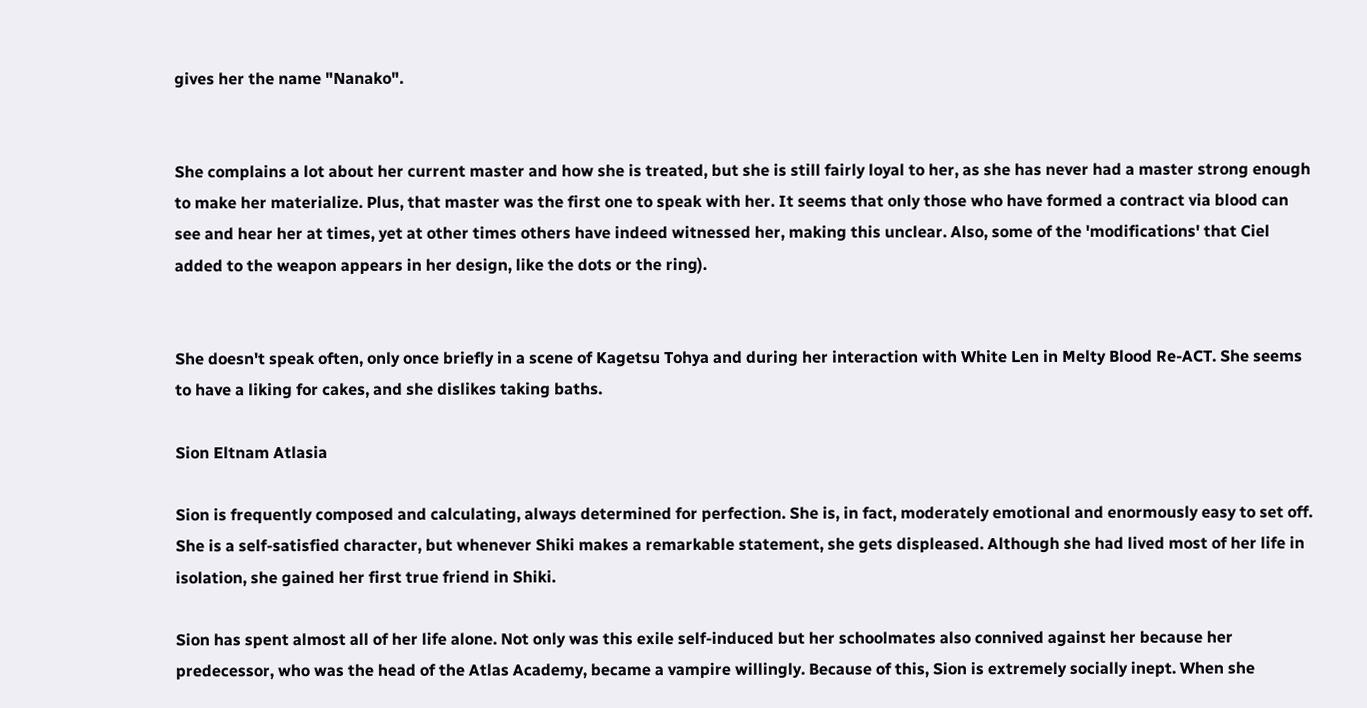gives her the name "Nanako".


She complains a lot about her current master and how she is treated, but she is still fairly loyal to her, as she has never had a master strong enough to make her materialize. Plus, that master was the first one to speak with her. It seems that only those who have formed a contract via blood can see and hear her at times, yet at other times others have indeed witnessed her, making this unclear. Also, some of the 'modifications' that Ciel added to the weapon appears in her design, like the dots or the ring).


She doesn't speak often, only once briefly in a scene of Kagetsu Tohya and during her interaction with White Len in Melty Blood Re-ACT. She seems to have a liking for cakes, and she dislikes taking baths.

Sion Eltnam Atlasia

Sion is frequently composed and calculating, always determined for perfection. She is, in fact, moderately emotional and enormously easy to set off. She is a self-satisfied character, but whenever Shiki makes a remarkable statement, she gets displeased. Although she had lived most of her life in isolation, she gained her first true friend in Shiki.

Sion has spent almost all of her life alone. Not only was this exile self-induced but her schoolmates also connived against her because her predecessor, who was the head of the Atlas Academy, became a vampire willingly. Because of this, Sion is extremely socially inept. When she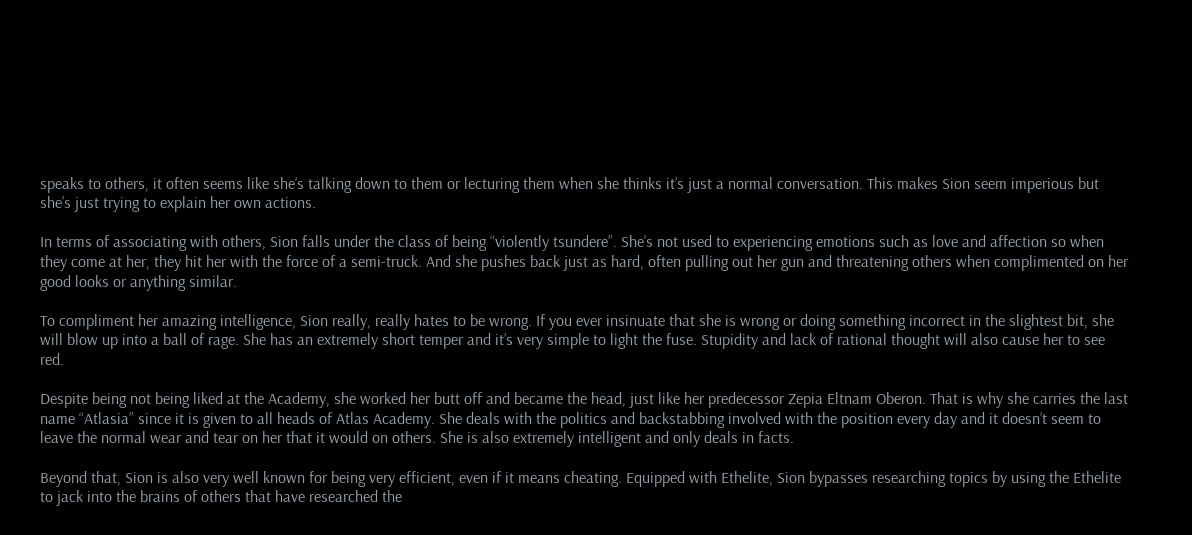speaks to others, it often seems like she’s talking down to them or lecturing them when she thinks it’s just a normal conversation. This makes Sion seem imperious but she’s just trying to explain her own actions.

In terms of associating with others, Sion falls under the class of being “violently tsundere”. She’s not used to experiencing emotions such as love and affection so when they come at her, they hit her with the force of a semi-truck. And she pushes back just as hard, often pulling out her gun and threatening others when complimented on her good looks or anything similar.

To compliment her amazing intelligence, Sion really, really hates to be wrong. If you ever insinuate that she is wrong or doing something incorrect in the slightest bit, she will blow up into a ball of rage. She has an extremely short temper and it’s very simple to light the fuse. Stupidity and lack of rational thought will also cause her to see red.

Despite being not being liked at the Academy, she worked her butt off and became the head, just like her predecessor Zepia Eltnam Oberon. That is why she carries the last name “Atlasia” since it is given to all heads of Atlas Academy. She deals with the politics and backstabbing involved with the position every day and it doesn’t seem to leave the normal wear and tear on her that it would on others. She is also extremely intelligent and only deals in facts.

Beyond that, Sion is also very well known for being very efficient, even if it means cheating. Equipped with Ethelite, Sion bypasses researching topics by using the Ethelite to jack into the brains of others that have researched the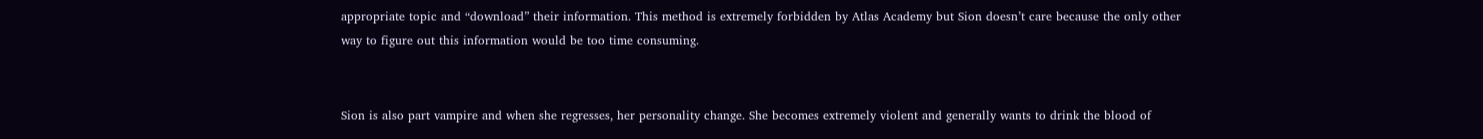appropriate topic and “download” their information. This method is extremely forbidden by Atlas Academy but Sion doesn’t care because the only other way to figure out this information would be too time consuming.


Sion is also part vampire and when she regresses, her personality change. She becomes extremely violent and generally wants to drink the blood of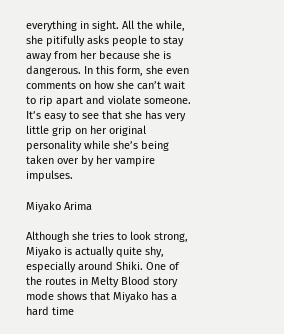everything in sight. All the while, she pitifully asks people to stay away from her because she is dangerous. In this form, she even comments on how she can’t wait to rip apart and violate someone. It’s easy to see that she has very little grip on her original personality while she’s being taken over by her vampire impulses.

Miyako Arima

Although she tries to look strong, Miyako is actually quite shy, especially around Shiki. One of the routes in Melty Blood story mode shows that Miyako has a hard time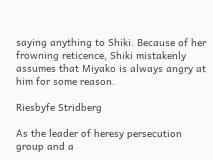saying anything to Shiki. Because of her frowning reticence, Shiki mistakenly assumes that Miyako is always angry at him for some reason.

Riesbyfe Stridberg

As the leader of heresy persecution group and a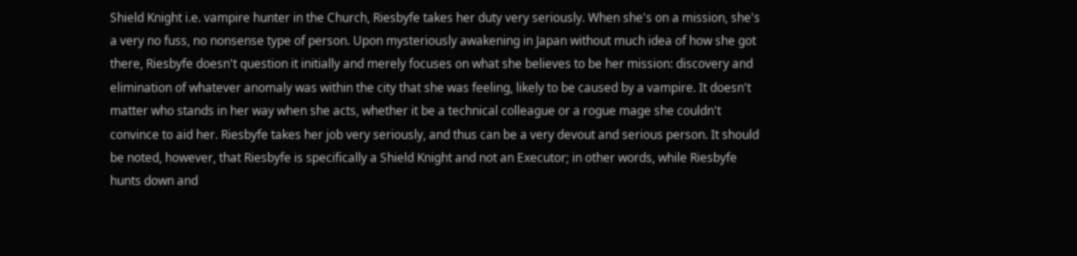Shield Knight i.e. vampire hunter in the Church, Riesbyfe takes her duty very seriously. When she's on a mission, she's a very no fuss, no nonsense type of person. Upon mysteriously awakening in Japan without much idea of how she got there, Riesbyfe doesn't question it initially and merely focuses on what she believes to be her mission: discovery and elimination of whatever anomaly was within the city that she was feeling, likely to be caused by a vampire. It doesn't matter who stands in her way when she acts, whether it be a technical colleague or a rogue mage she couldn't convince to aid her. Riesbyfe takes her job very seriously, and thus can be a very devout and serious person. It should be noted, however, that Riesbyfe is specifically a Shield Knight and not an Executor; in other words, while Riesbyfe hunts down and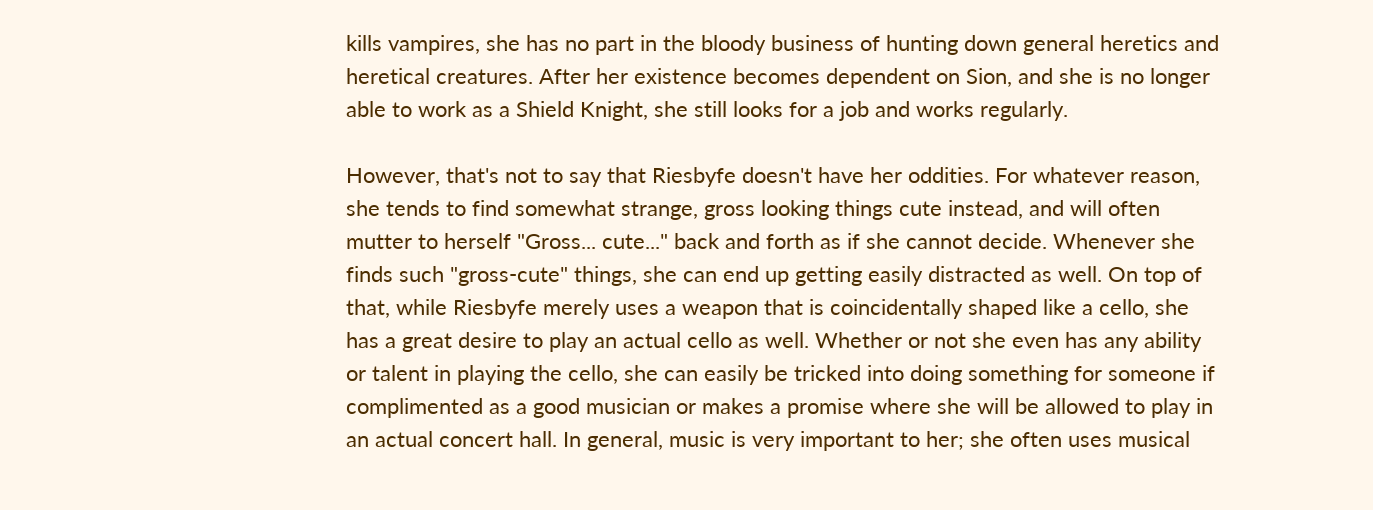kills vampires, she has no part in the bloody business of hunting down general heretics and heretical creatures. After her existence becomes dependent on Sion, and she is no longer able to work as a Shield Knight, she still looks for a job and works regularly.

However, that's not to say that Riesbyfe doesn't have her oddities. For whatever reason, she tends to find somewhat strange, gross looking things cute instead, and will often mutter to herself "Gross... cute..." back and forth as if she cannot decide. Whenever she finds such "gross-cute" things, she can end up getting easily distracted as well. On top of that, while Riesbyfe merely uses a weapon that is coincidentally shaped like a cello, she has a great desire to play an actual cello as well. Whether or not she even has any ability or talent in playing the cello, she can easily be tricked into doing something for someone if complimented as a good musician or makes a promise where she will be allowed to play in an actual concert hall. In general, music is very important to her; she often uses musical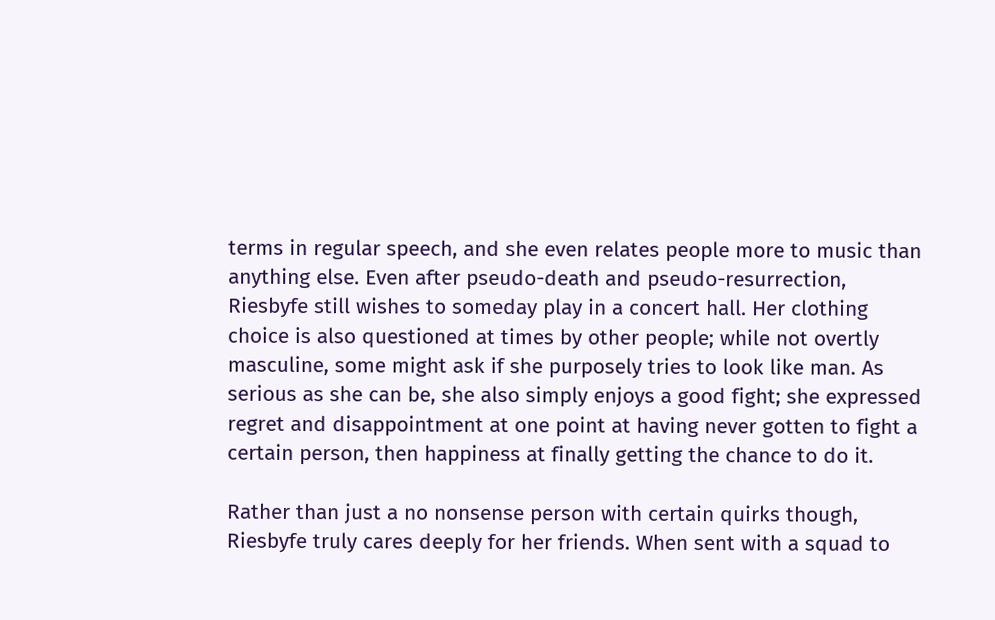terms in regular speech, and she even relates people more to music than anything else. Even after pseudo-death and pseudo-resurrection, Riesbyfe still wishes to someday play in a concert hall. Her clothing choice is also questioned at times by other people; while not overtly masculine, some might ask if she purposely tries to look like man. As serious as she can be, she also simply enjoys a good fight; she expressed regret and disappointment at one point at having never gotten to fight a certain person, then happiness at finally getting the chance to do it.

Rather than just a no nonsense person with certain quirks though, Riesbyfe truly cares deeply for her friends. When sent with a squad to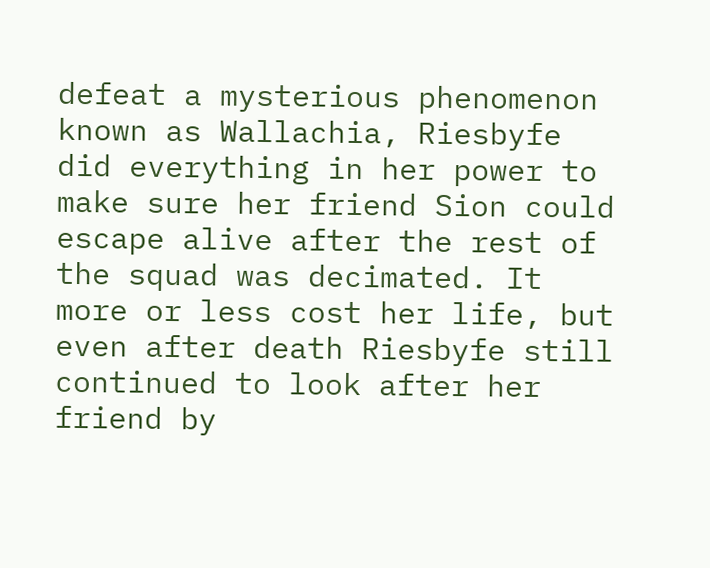defeat a mysterious phenomenon known as Wallachia, Riesbyfe did everything in her power to make sure her friend Sion could escape alive after the rest of the squad was decimated. It more or less cost her life, but even after death Riesbyfe still continued to look after her friend by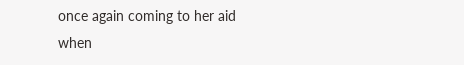once again coming to her aid when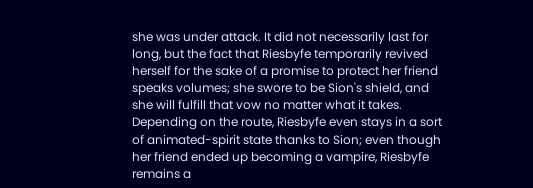she was under attack. It did not necessarily last for long, but the fact that Riesbyfe temporarily revived herself for the sake of a promise to protect her friend speaks volumes; she swore to be Sion's shield, and she will fulfill that vow no matter what it takes. Depending on the route, Riesbyfe even stays in a sort of animated-spirit state thanks to Sion; even though her friend ended up becoming a vampire, Riesbyfe remains a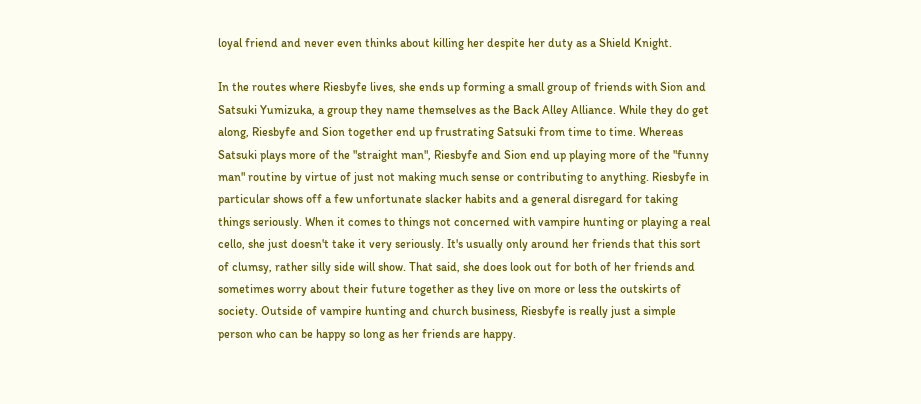loyal friend and never even thinks about killing her despite her duty as a Shield Knight.

In the routes where Riesbyfe lives, she ends up forming a small group of friends with Sion and Satsuki Yumizuka, a group they name themselves as the Back Alley Alliance. While they do get along, Riesbyfe and Sion together end up frustrating Satsuki from time to time. Whereas Satsuki plays more of the "straight man", Riesbyfe and Sion end up playing more of the "funny man" routine by virtue of just not making much sense or contributing to anything. Riesbyfe in particular shows off a few unfortunate slacker habits and a general disregard for taking things seriously. When it comes to things not concerned with vampire hunting or playing a real cello, she just doesn't take it very seriously. It's usually only around her friends that this sort of clumsy, rather silly side will show. That said, she does look out for both of her friends and sometimes worry about their future together as they live on more or less the outskirts of society. Outside of vampire hunting and church business, Riesbyfe is really just a simple person who can be happy so long as her friends are happy.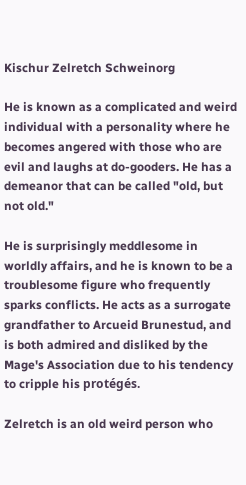Kischur Zelretch Schweinorg

He is known as a complicated and weird individual with a personality where he becomes angered with those who are evil and laughs at do-gooders. He has a demeanor that can be called "old, but not old."

He is surprisingly meddlesome in worldly affairs, and he is known to be a troublesome figure who frequently sparks conflicts. He acts as a surrogate grandfather to Arcueid Brunestud, and is both admired and disliked by the Mage's Association due to his tendency to cripple his protégés.

Zelretch is an old weird person who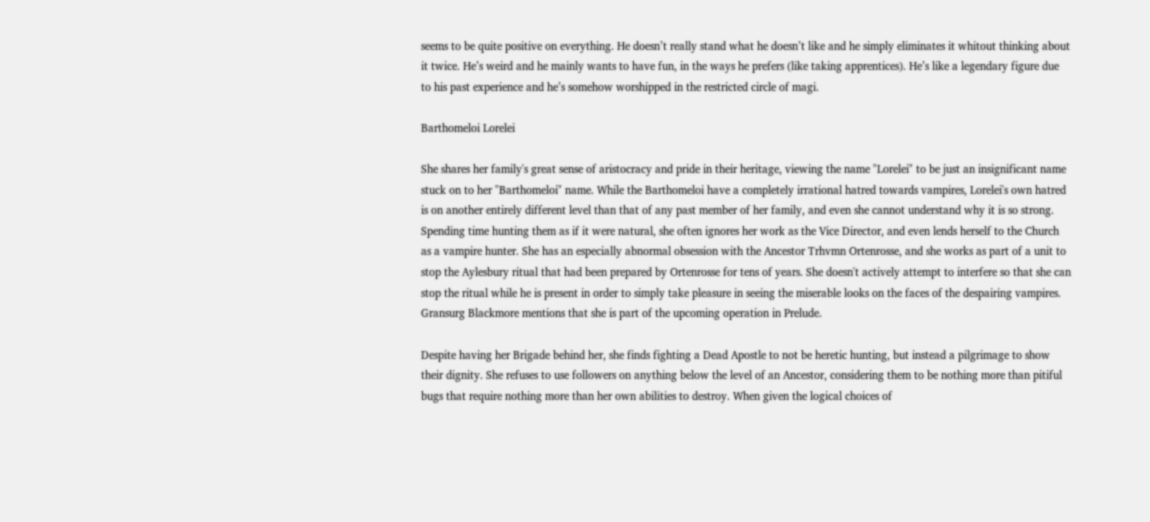seems to be quite positive on everything. He doesn’t really stand what he doesn’t like and he simply eliminates it whitout thinking about it twice. He’s weird and he mainly wants to have fun, in the ways he prefers (like taking apprentices). He’s like a legendary figure due to his past experience and he’s somehow worshipped in the restricted circle of magi.

Barthomeloi Lorelei

She shares her family's great sense of aristocracy and pride in their heritage, viewing the name "Lorelei" to be just an insignificant name stuck on to her "Barthomeloi" name. While the Barthomeloi have a completely irrational hatred towards vampires, Lorelei's own hatred is on another entirely different level than that of any past member of her family, and even she cannot understand why it is so strong. Spending time hunting them as if it were natural, she often ignores her work as the Vice Director, and even lends herself to the Church as a vampire hunter. She has an especially abnormal obsession with the Ancestor Trhvmn Ortenrosse, and she works as part of a unit to stop the Aylesbury ritual that had been prepared by Ortenrosse for tens of years. She doesn't actively attempt to interfere so that she can stop the ritual while he is present in order to simply take pleasure in seeing the miserable looks on the faces of the despairing vampires. Gransurg Blackmore mentions that she is part of the upcoming operation in Prelude.

Despite having her Brigade behind her, she finds fighting a Dead Apostle to not be heretic hunting, but instead a pilgrimage to show their dignity. She refuses to use followers on anything below the level of an Ancestor, considering them to be nothing more than pitiful bugs that require nothing more than her own abilities to destroy. When given the logical choices of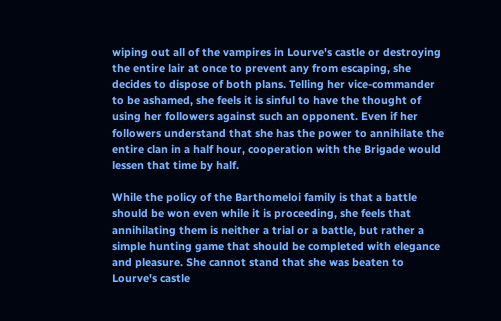wiping out all of the vampires in Lourve's castle or destroying the entire lair at once to prevent any from escaping, she decides to dispose of both plans. Telling her vice-commander to be ashamed, she feels it is sinful to have the thought of using her followers against such an opponent. Even if her followers understand that she has the power to annihilate the entire clan in a half hour, cooperation with the Brigade would lessen that time by half.

While the policy of the Barthomeloi family is that a battle should be won even while it is proceeding, she feels that annihilating them is neither a trial or a battle, but rather a simple hunting game that should be completed with elegance and pleasure. She cannot stand that she was beaten to Lourve's castle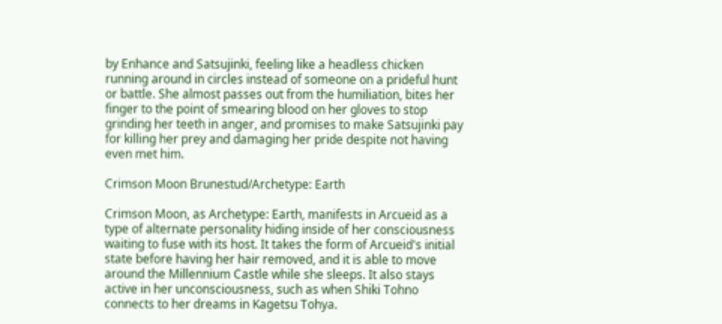by Enhance and Satsujinki, feeling like a headless chicken running around in circles instead of someone on a prideful hunt or battle. She almost passes out from the humiliation, bites her finger to the point of smearing blood on her gloves to stop grinding her teeth in anger, and promises to make Satsujinki pay for killing her prey and damaging her pride despite not having even met him.

Crimson Moon Brunestud/Archetype: Earth

Crimson Moon, as Archetype: Earth, manifests in Arcueid as a type of alternate personality hiding inside of her consciousness waiting to fuse with its host. It takes the form of Arcueid's initial state before having her hair removed, and it is able to move around the Millennium Castle while she sleeps. It also stays active in her unconsciousness, such as when Shiki Tohno connects to her dreams in Kagetsu Tohya.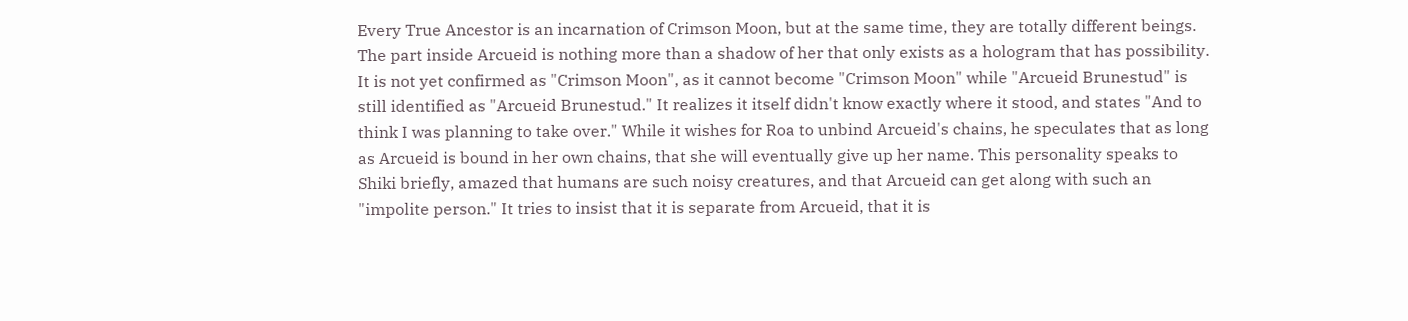Every True Ancestor is an incarnation of Crimson Moon, but at the same time, they are totally different beings. The part inside Arcueid is nothing more than a shadow of her that only exists as a hologram that has possibility. It is not yet confirmed as "Crimson Moon", as it cannot become "Crimson Moon" while "Arcueid Brunestud" is still identified as "Arcueid Brunestud." It realizes it itself didn't know exactly where it stood, and states "And to think I was planning to take over." While it wishes for Roa to unbind Arcueid's chains, he speculates that as long as Arcueid is bound in her own chains, that she will eventually give up her name. This personality speaks to Shiki briefly, amazed that humans are such noisy creatures, and that Arcueid can get along with such an "impolite person." It tries to insist that it is separate from Arcueid, that it is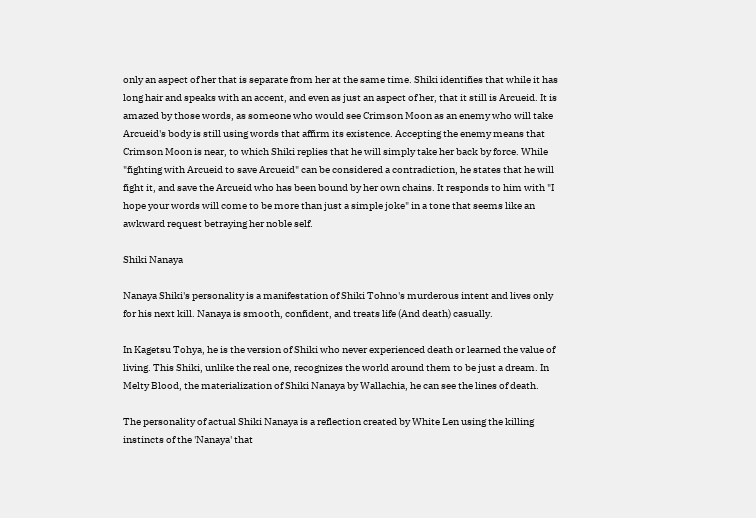only an aspect of her that is separate from her at the same time. Shiki identifies that while it has long hair and speaks with an accent, and even as just an aspect of her, that it still is Arcueid. It is amazed by those words, as someone who would see Crimson Moon as an enemy who will take Arcueid's body is still using words that affirm its existence. Accepting the enemy means that Crimson Moon is near, to which Shiki replies that he will simply take her back by force. While "fighting with Arcueid to save Arcueid" can be considered a contradiction, he states that he will fight it, and save the Arcueid who has been bound by her own chains. It responds to him with "I hope your words will come to be more than just a simple joke" in a tone that seems like an awkward request betraying her noble self.

Shiki Nanaya

Nanaya Shiki's personality is a manifestation of Shiki Tohno's murderous intent and lives only for his next kill. Nanaya is smooth, confident, and treats life (And death) casually.

In Kagetsu Tohya, he is the version of Shiki who never experienced death or learned the value of living. This Shiki, unlike the real one, recognizes the world around them to be just a dream. In Melty Blood, the materialization of Shiki Nanaya by Wallachia, he can see the lines of death.

The personality of actual Shiki Nanaya is a reflection created by White Len using the killing instincts of the 'Nanaya' that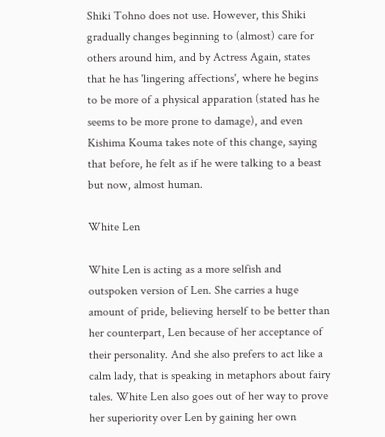Shiki Tohno does not use. However, this Shiki gradually changes beginning to (almost) care for others around him, and by Actress Again, states that he has 'lingering affections', where he begins to be more of a physical apparation (stated has he seems to be more prone to damage), and even Kishima Kouma takes note of this change, saying that before, he felt as if he were talking to a beast but now, almost human.

White Len

White Len is acting as a more selfish and outspoken version of Len. She carries a huge amount of pride, believing herself to be better than her counterpart, Len because of her acceptance of their personality. And she also prefers to act like a calm lady, that is speaking in metaphors about fairy tales. White Len also goes out of her way to prove her superiority over Len by gaining her own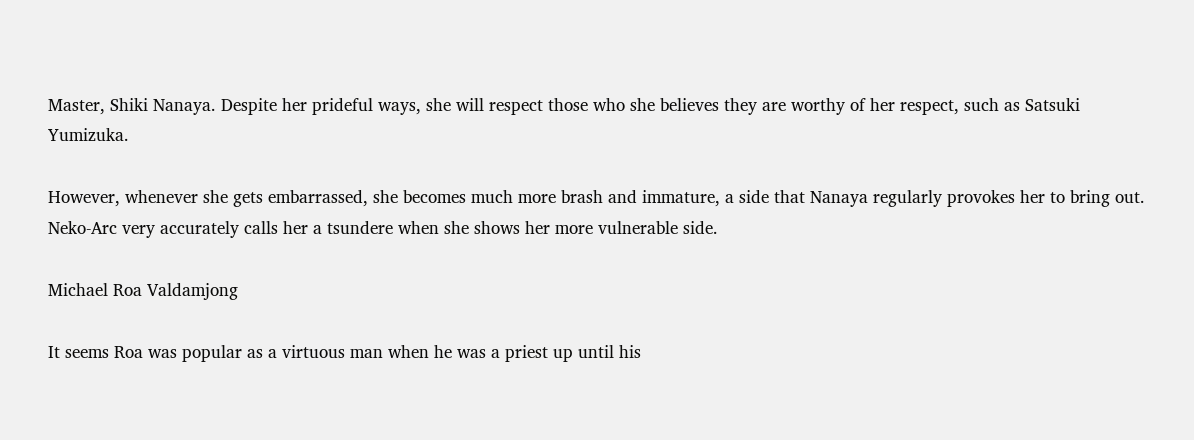Master, Shiki Nanaya. Despite her prideful ways, she will respect those who she believes they are worthy of her respect, such as Satsuki Yumizuka.

However, whenever she gets embarrassed, she becomes much more brash and immature, a side that Nanaya regularly provokes her to bring out. Neko-Arc very accurately calls her a tsundere when she shows her more vulnerable side.

Michael Roa Valdamjong

It seems Roa was popular as a virtuous man when he was a priest up until his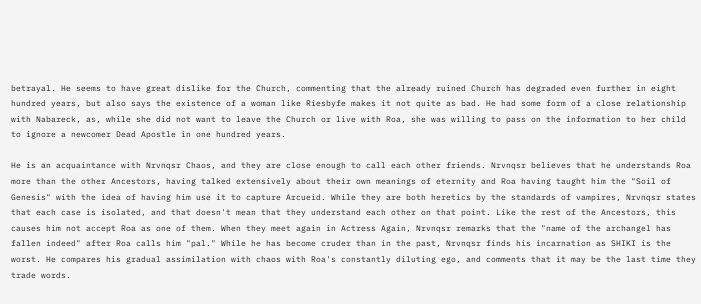betrayal. He seems to have great dislike for the Church, commenting that the already ruined Church has degraded even further in eight hundred years, but also says the existence of a woman like Riesbyfe makes it not quite as bad. He had some form of a close relationship with Nabareck, as, while she did not want to leave the Church or live with Roa, she was willing to pass on the information to her child to ignore a newcomer Dead Apostle in one hundred years.

He is an acquaintance with Nrvnqsr Chaos, and they are close enough to call each other friends. Nrvnqsr believes that he understands Roa more than the other Ancestors, having talked extensively about their own meanings of eternity and Roa having taught him the "Soil of Genesis" with the idea of having him use it to capture Arcueid. While they are both heretics by the standards of vampires, Nrvnqsr states that each case is isolated, and that doesn't mean that they understand each other on that point. Like the rest of the Ancestors, this causes him not accept Roa as one of them. When they meet again in Actress Again, Nrvnqsr remarks that the "name of the archangel has fallen indeed" after Roa calls him "pal." While he has become cruder than in the past, Nrvnqsr finds his incarnation as SHIKI is the worst. He compares his gradual assimilation with chaos with Roa's constantly diluting ego, and comments that it may be the last time they trade words.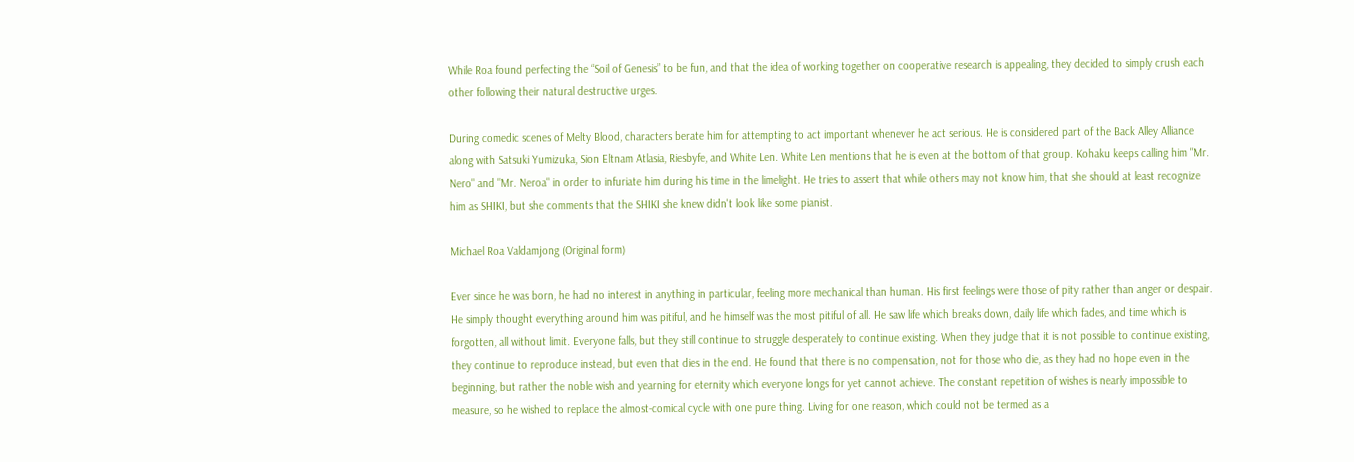While Roa found perfecting the “Soil of Genesis” to be fun, and that the idea of working together on cooperative research is appealing, they decided to simply crush each other following their natural destructive urges.

During comedic scenes of Melty Blood, characters berate him for attempting to act important whenever he act serious. He is considered part of the Back Alley Alliance along with Satsuki Yumizuka, Sion Eltnam Atlasia, Riesbyfe, and White Len. White Len mentions that he is even at the bottom of that group. Kohaku keeps calling him "Mr. Nero" and "Mr. Neroa" in order to infuriate him during his time in the limelight. He tries to assert that while others may not know him, that she should at least recognize him as SHIKI, but she comments that the SHIKI she knew didn't look like some pianist.

Michael Roa Valdamjong (Original form)

Ever since he was born, he had no interest in anything in particular, feeling more mechanical than human. His first feelings were those of pity rather than anger or despair. He simply thought everything around him was pitiful, and he himself was the most pitiful of all. He saw life which breaks down, daily life which fades, and time which is forgotten, all without limit. Everyone falls, but they still continue to struggle desperately to continue existing. When they judge that it is not possible to continue existing, they continue to reproduce instead, but even that dies in the end. He found that there is no compensation, not for those who die, as they had no hope even in the beginning, but rather the noble wish and yearning for eternity which everyone longs for yet cannot achieve. The constant repetition of wishes is nearly impossible to measure, so he wished to replace the almost-comical cycle with one pure thing. Living for one reason, which could not be termed as a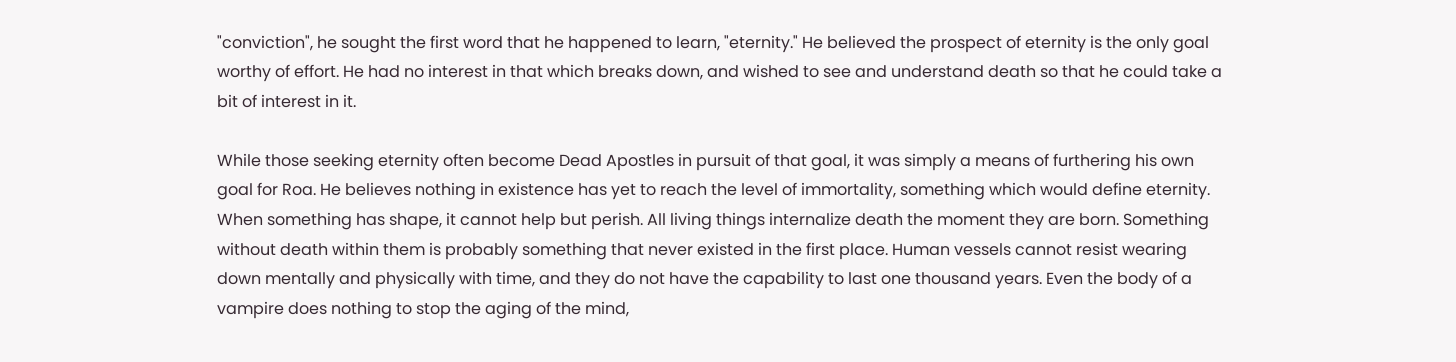"conviction", he sought the first word that he happened to learn, "eternity." He believed the prospect of eternity is the only goal worthy of effort. He had no interest in that which breaks down, and wished to see and understand death so that he could take a bit of interest in it.

While those seeking eternity often become Dead Apostles in pursuit of that goal, it was simply a means of furthering his own goal for Roa. He believes nothing in existence has yet to reach the level of immortality, something which would define eternity. When something has shape, it cannot help but perish. All living things internalize death the moment they are born. Something without death within them is probably something that never existed in the first place. Human vessels cannot resist wearing down mentally and physically with time, and they do not have the capability to last one thousand years. Even the body of a vampire does nothing to stop the aging of the mind,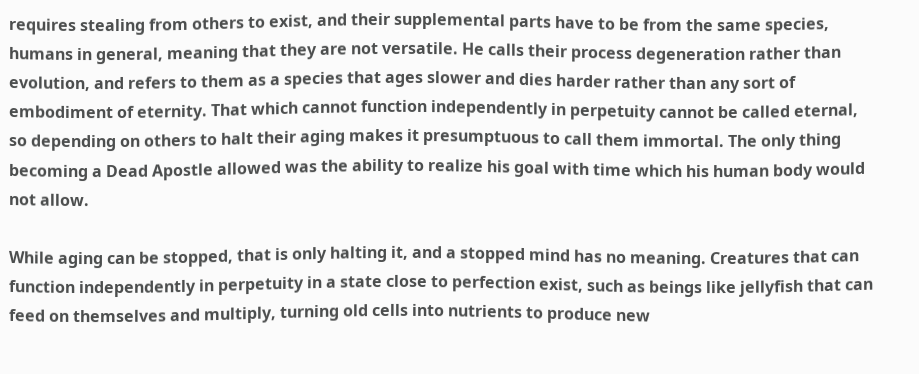requires stealing from others to exist, and their supplemental parts have to be from the same species, humans in general, meaning that they are not versatile. He calls their process degeneration rather than evolution, and refers to them as a species that ages slower and dies harder rather than any sort of embodiment of eternity. That which cannot function independently in perpetuity cannot be called eternal, so depending on others to halt their aging makes it presumptuous to call them immortal. The only thing becoming a Dead Apostle allowed was the ability to realize his goal with time which his human body would not allow.

While aging can be stopped, that is only halting it, and a stopped mind has no meaning. Creatures that can function independently in perpetuity in a state close to perfection exist, such as beings like jellyfish that can feed on themselves and multiply, turning old cells into nutrients to produce new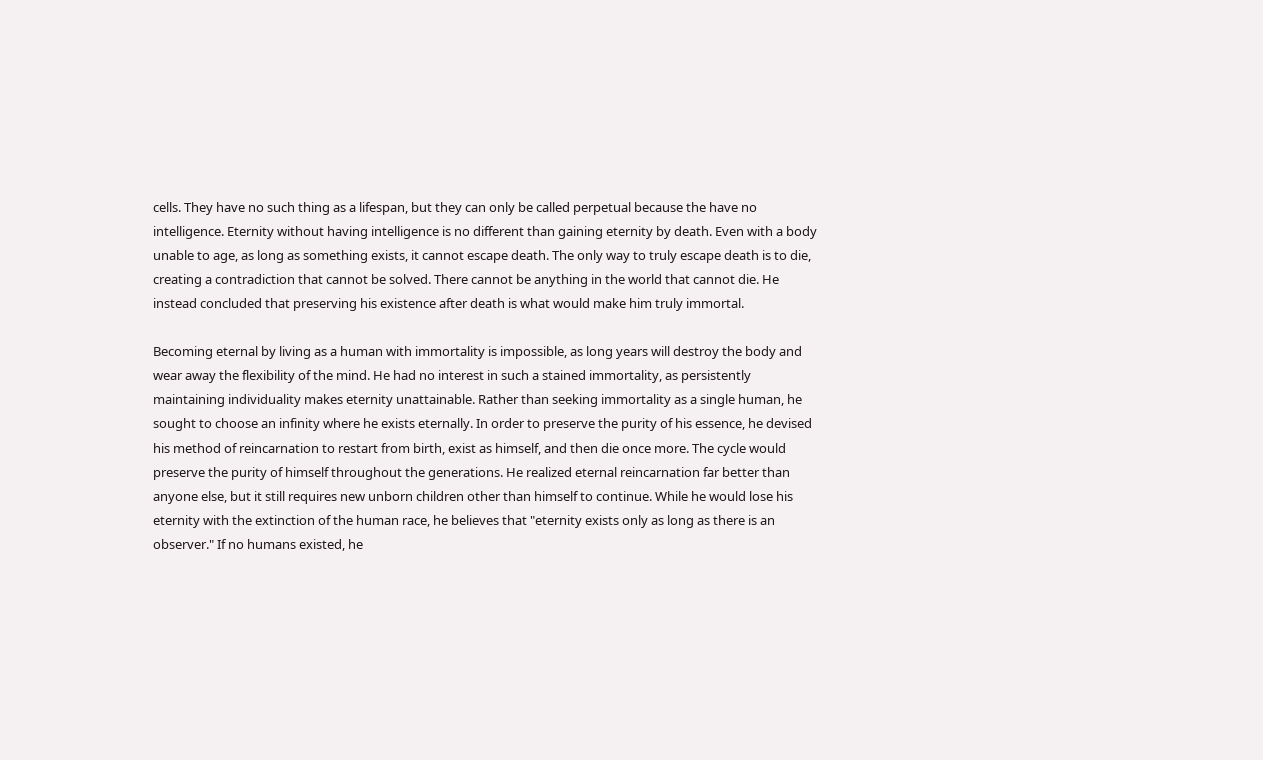cells. They have no such thing as a lifespan, but they can only be called perpetual because the have no intelligence. Eternity without having intelligence is no different than gaining eternity by death. Even with a body unable to age, as long as something exists, it cannot escape death. The only way to truly escape death is to die, creating a contradiction that cannot be solved. There cannot be anything in the world that cannot die. He instead concluded that preserving his existence after death is what would make him truly immortal.

Becoming eternal by living as a human with immortality is impossible, as long years will destroy the body and wear away the flexibility of the mind. He had no interest in such a stained immortality, as persistently maintaining individuality makes eternity unattainable. Rather than seeking immortality as a single human, he sought to choose an infinity where he exists eternally. In order to preserve the purity of his essence, he devised his method of reincarnation to restart from birth, exist as himself, and then die once more. The cycle would preserve the purity of himself throughout the generations. He realized eternal reincarnation far better than anyone else, but it still requires new unborn children other than himself to continue. While he would lose his eternity with the extinction of the human race, he believes that "eternity exists only as long as there is an observer." If no humans existed, he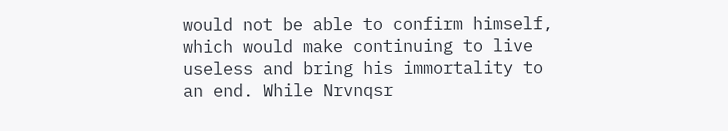would not be able to confirm himself, which would make continuing to live useless and bring his immortality to an end. While Nrvnqsr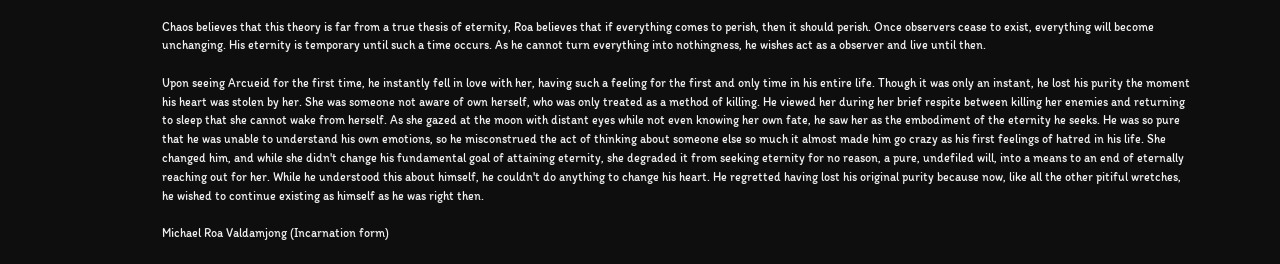Chaos believes that this theory is far from a true thesis of eternity, Roa believes that if everything comes to perish, then it should perish. Once observers cease to exist, everything will become unchanging. His eternity is temporary until such a time occurs. As he cannot turn everything into nothingness, he wishes act as a observer and live until then.

Upon seeing Arcueid for the first time, he instantly fell in love with her, having such a feeling for the first and only time in his entire life. Though it was only an instant, he lost his purity the moment his heart was stolen by her. She was someone not aware of own herself, who was only treated as a method of killing. He viewed her during her brief respite between killing her enemies and returning to sleep that she cannot wake from herself. As she gazed at the moon with distant eyes while not even knowing her own fate, he saw her as the embodiment of the eternity he seeks. He was so pure that he was unable to understand his own emotions, so he misconstrued the act of thinking about someone else so much it almost made him go crazy as his first feelings of hatred in his life. She changed him, and while she didn't change his fundamental goal of attaining eternity, she degraded it from seeking eternity for no reason, a pure, undefiled will, into a means to an end of eternally reaching out for her. While he understood this about himself, he couldn't do anything to change his heart. He regretted having lost his original purity because now, like all the other pitiful wretches, he wished to continue existing as himself as he was right then.

Michael Roa Valdamjong (Incarnation form)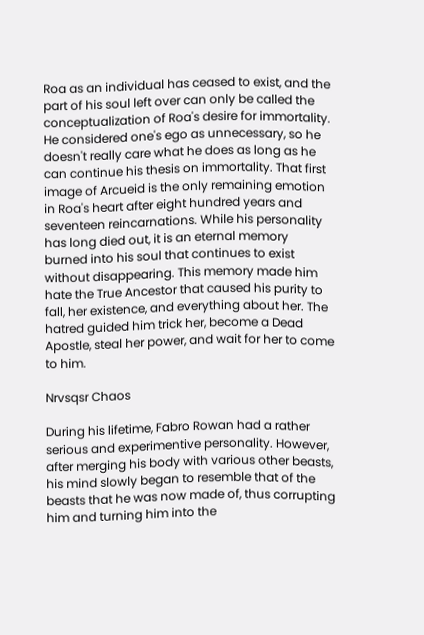Roa as an individual has ceased to exist, and the part of his soul left over can only be called the conceptualization of Roa's desire for immortality. He considered one's ego as unnecessary, so he doesn't really care what he does as long as he can continue his thesis on immortality. That first image of Arcueid is the only remaining emotion in Roa's heart after eight hundred years and seventeen reincarnations. While his personality has long died out, it is an eternal memory burned into his soul that continues to exist without disappearing. This memory made him hate the True Ancestor that caused his purity to fall, her existence, and everything about her. The hatred guided him trick her, become a Dead Apostle, steal her power, and wait for her to come to him.

Nrvsqsr Chaos

During his lifetime, Fabro Rowan had a rather serious and experimentive personality. However, after merging his body with various other beasts, his mind slowly began to resemble that of the beasts that he was now made of, thus corrupting him and turning him into the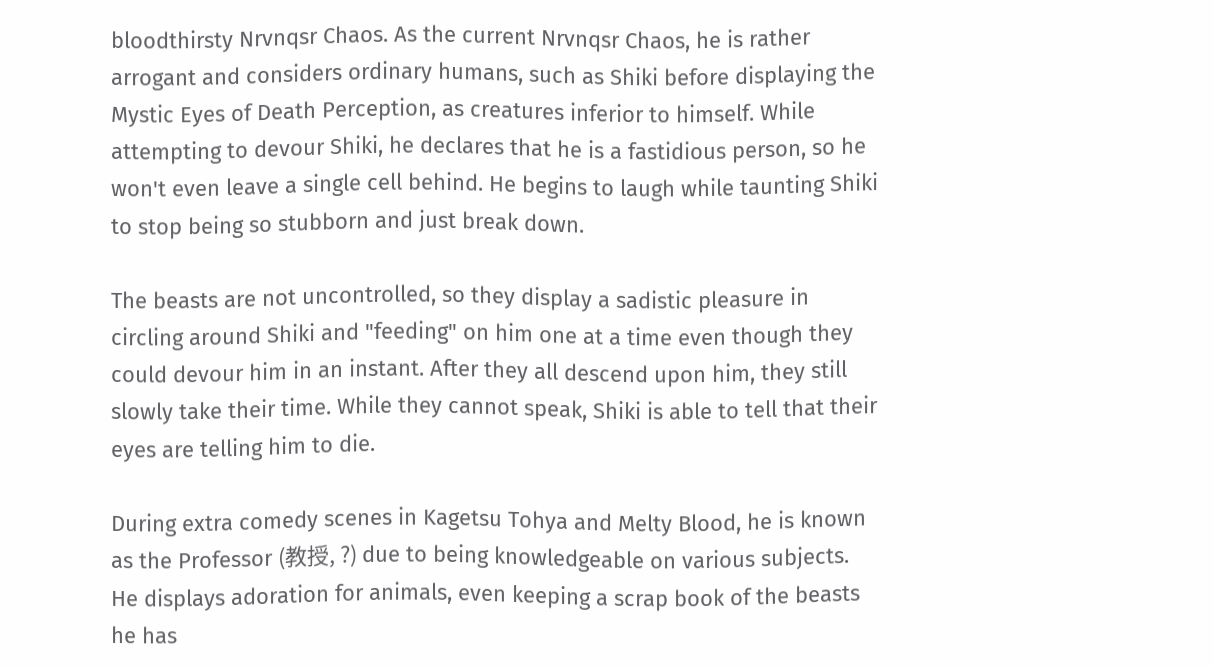bloodthirsty Nrvnqsr Chaos. As the current Nrvnqsr Chaos, he is rather arrogant and considers ordinary humans, such as Shiki before displaying the Mystic Eyes of Death Perception, as creatures inferior to himself. While attempting to devour Shiki, he declares that he is a fastidious person, so he won't even leave a single cell behind. He begins to laugh while taunting Shiki to stop being so stubborn and just break down.

The beasts are not uncontrolled, so they display a sadistic pleasure in circling around Shiki and "feeding" on him one at a time even though they could devour him in an instant. After they all descend upon him, they still slowly take their time. While they cannot speak, Shiki is able to tell that their eyes are telling him to die.

During extra comedy scenes in Kagetsu Tohya and Melty Blood, he is known as the Professor (教授, ?) due to being knowledgeable on various subjects. He displays adoration for animals, even keeping a scrap book of the beasts he has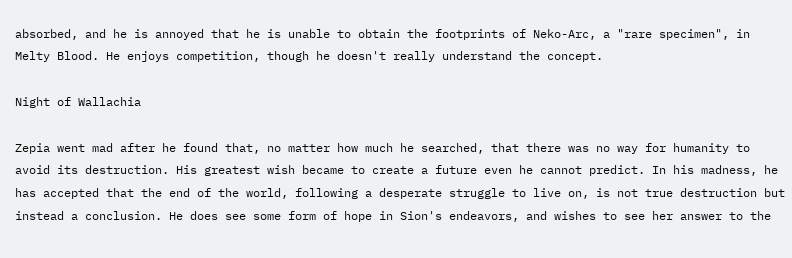absorbed, and he is annoyed that he is unable to obtain the footprints of Neko-Arc, a "rare specimen", in Melty Blood. He enjoys competition, though he doesn't really understand the concept.

Night of Wallachia

Zepia went mad after he found that, no matter how much he searched, that there was no way for humanity to avoid its destruction. His greatest wish became to create a future even he cannot predict. In his madness, he has accepted that the end of the world, following a desperate struggle to live on, is not true destruction but instead a conclusion. He does see some form of hope in Sion's endeavors, and wishes to see her answer to the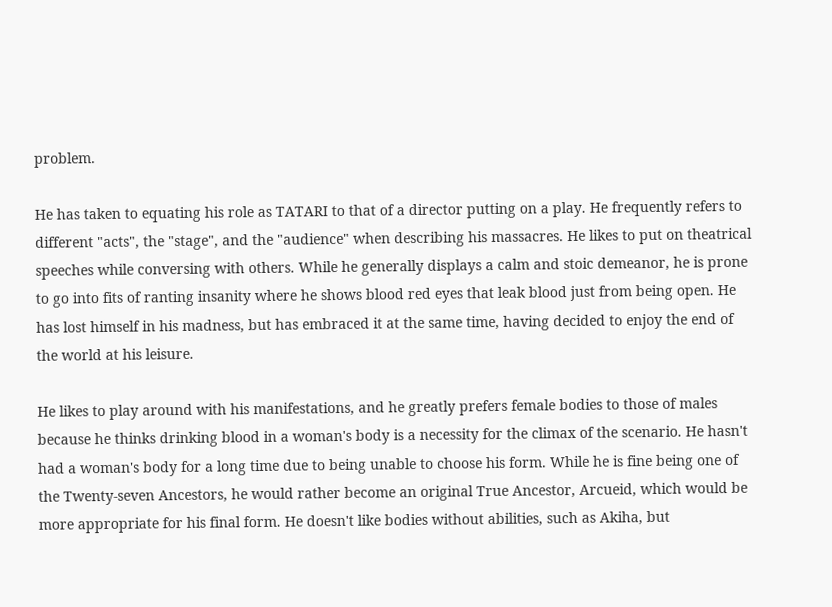problem.

He has taken to equating his role as TATARI to that of a director putting on a play. He frequently refers to different "acts", the "stage", and the "audience" when describing his massacres. He likes to put on theatrical speeches while conversing with others. While he generally displays a calm and stoic demeanor, he is prone to go into fits of ranting insanity where he shows blood red eyes that leak blood just from being open. He has lost himself in his madness, but has embraced it at the same time, having decided to enjoy the end of the world at his leisure.

He likes to play around with his manifestations, and he greatly prefers female bodies to those of males because he thinks drinking blood in a woman's body is a necessity for the climax of the scenario. He hasn't had a woman's body for a long time due to being unable to choose his form. While he is fine being one of the Twenty-seven Ancestors, he would rather become an original True Ancestor, Arcueid, which would be more appropriate for his final form. He doesn't like bodies without abilities, such as Akiha, but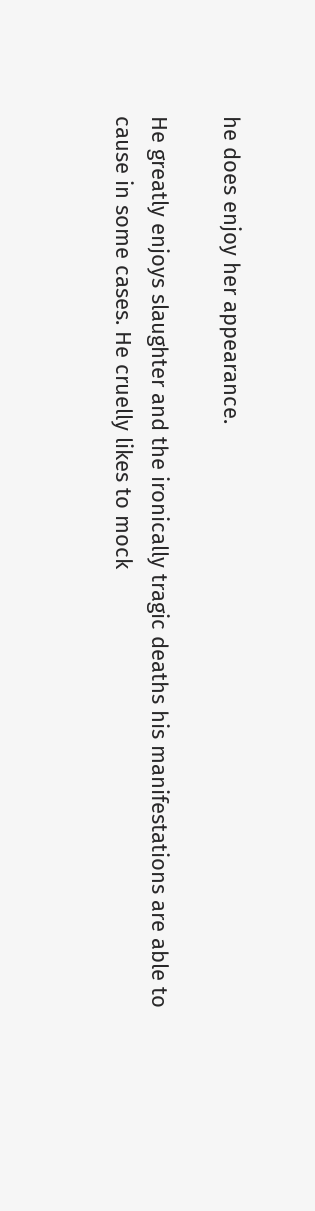he does enjoy her appearance.

He greatly enjoys slaughter and the ironically tragic deaths his manifestations are able to cause in some cases. He cruelly likes to mock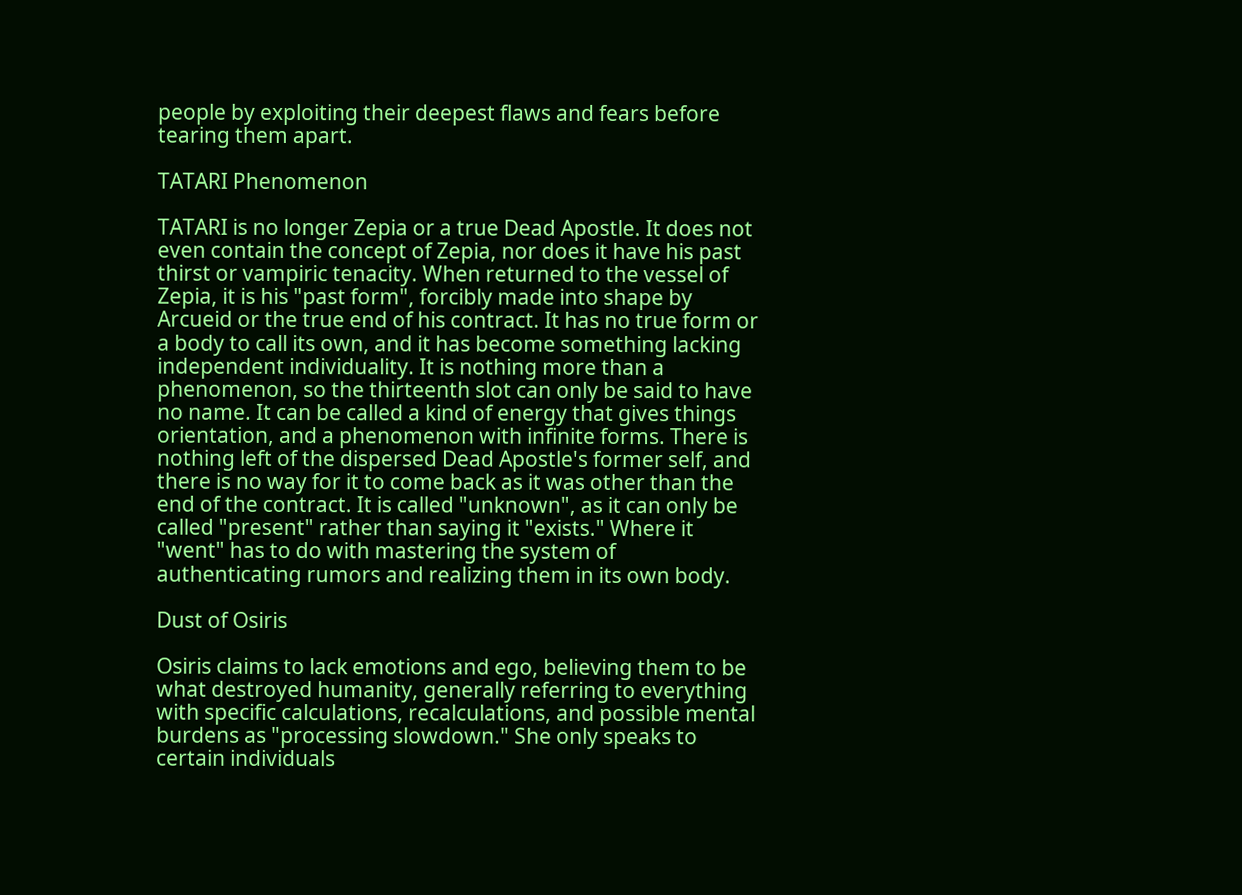people by exploiting their deepest flaws and fears before tearing them apart.

TATARI Phenomenon

TATARI is no longer Zepia or a true Dead Apostle. It does not even contain the concept of Zepia, nor does it have his past thirst or vampiric tenacity. When returned to the vessel of Zepia, it is his "past form", forcibly made into shape by Arcueid or the true end of his contract. It has no true form or a body to call its own, and it has become something lacking independent individuality. It is nothing more than a phenomenon, so the thirteenth slot can only be said to have no name. It can be called a kind of energy that gives things orientation, and a phenomenon with infinite forms. There is nothing left of the dispersed Dead Apostle's former self, and there is no way for it to come back as it was other than the end of the contract. It is called "unknown", as it can only be called "present" rather than saying it "exists." Where it "went" has to do with mastering the system of authenticating rumors and realizing them in its own body.

Dust of Osiris

Osiris claims to lack emotions and ego, believing them to be what destroyed humanity, generally referring to everything with specific calculations, recalculations, and possible mental burdens as "processing slowdown." She only speaks to certain individuals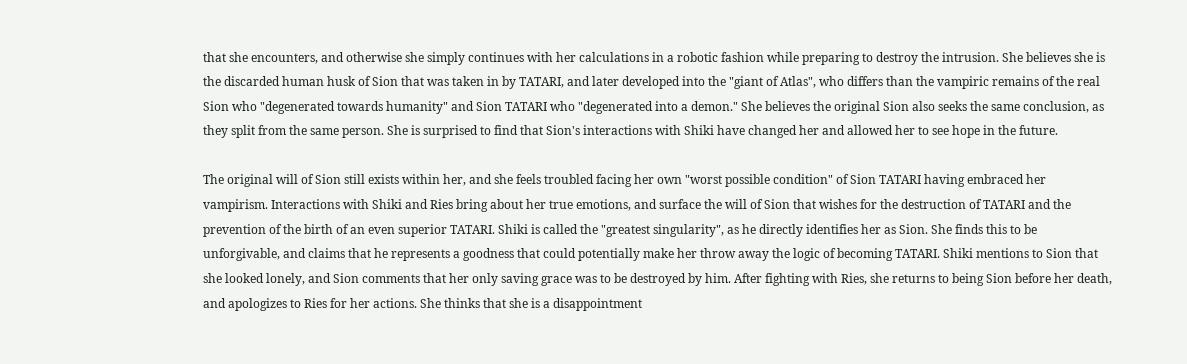that she encounters, and otherwise she simply continues with her calculations in a robotic fashion while preparing to destroy the intrusion. She believes she is the discarded human husk of Sion that was taken in by TATARI, and later developed into the "giant of Atlas", who differs than the vampiric remains of the real Sion who "degenerated towards humanity" and Sion TATARI who "degenerated into a demon." She believes the original Sion also seeks the same conclusion, as they split from the same person. She is surprised to find that Sion's interactions with Shiki have changed her and allowed her to see hope in the future.

The original will of Sion still exists within her, and she feels troubled facing her own "worst possible condition" of Sion TATARI having embraced her vampirism. Interactions with Shiki and Ries bring about her true emotions, and surface the will of Sion that wishes for the destruction of TATARI and the prevention of the birth of an even superior TATARI. Shiki is called the "greatest singularity", as he directly identifies her as Sion. She finds this to be unforgivable, and claims that he represents a goodness that could potentially make her throw away the logic of becoming TATARI. Shiki mentions to Sion that she looked lonely, and Sion comments that her only saving grace was to be destroyed by him. After fighting with Ries, she returns to being Sion before her death, and apologizes to Ries for her actions. She thinks that she is a disappointment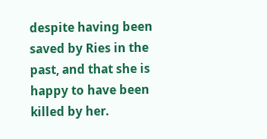despite having been saved by Ries in the past, and that she is happy to have been killed by her.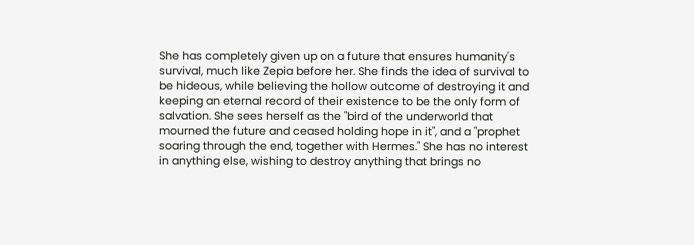She has completely given up on a future that ensures humanity's survival, much like Zepia before her. She finds the idea of survival to be hideous, while believing the hollow outcome of destroying it and keeping an eternal record of their existence to be the only form of salvation. She sees herself as the "bird of the underworld that mourned the future and ceased holding hope in it", and a "prophet soaring through the end, together with Hermes." She has no interest in anything else, wishing to destroy anything that brings no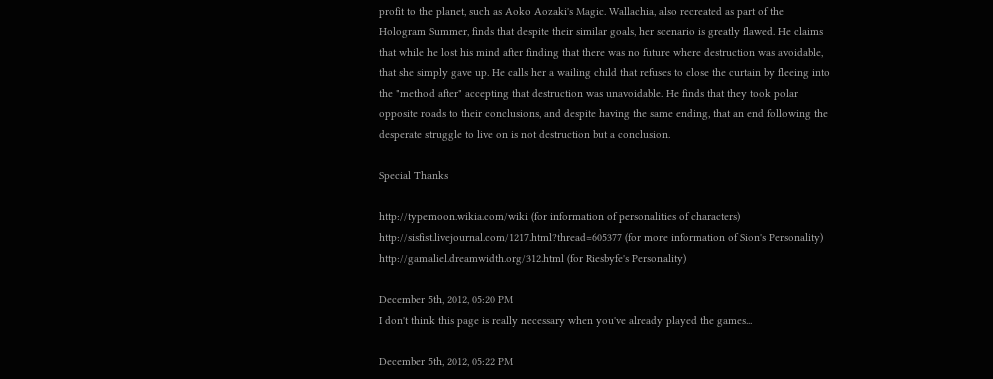profit to the planet, such as Aoko Aozaki's Magic. Wallachia, also recreated as part of the Hologram Summer, finds that despite their similar goals, her scenario is greatly flawed. He claims that while he lost his mind after finding that there was no future where destruction was avoidable, that she simply gave up. He calls her a wailing child that refuses to close the curtain by fleeing into the "method after" accepting that destruction was unavoidable. He finds that they took polar opposite roads to their conclusions, and despite having the same ending, that an end following the desperate struggle to live on is not destruction but a conclusion.

Special Thanks

http://typemoon.wikia.com/wiki (for information of personalities of characters)
http://sisfist.livejournal.com/1217.html?thread=605377 (for more information of Sion's Personality)
http://gamaliel.dreamwidth.org/312.html (for Riesbyfe's Personality)

December 5th, 2012, 05:20 PM
I don't think this page is really necessary when you've already played the games...

December 5th, 2012, 05:22 PM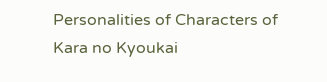Personalities of Characters of Kara no Kyoukai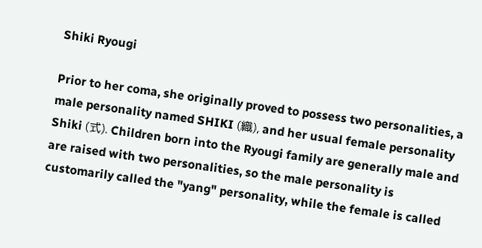Shiki Ryougi

Prior to her coma, she originally proved to possess two personalities, a male personality named SHIKI (織), and her usual female personality Shiki (式). Children born into the Ryougi family are generally male and are raised with two personalities, so the male personality is customarily called the "yang" personality, while the female is called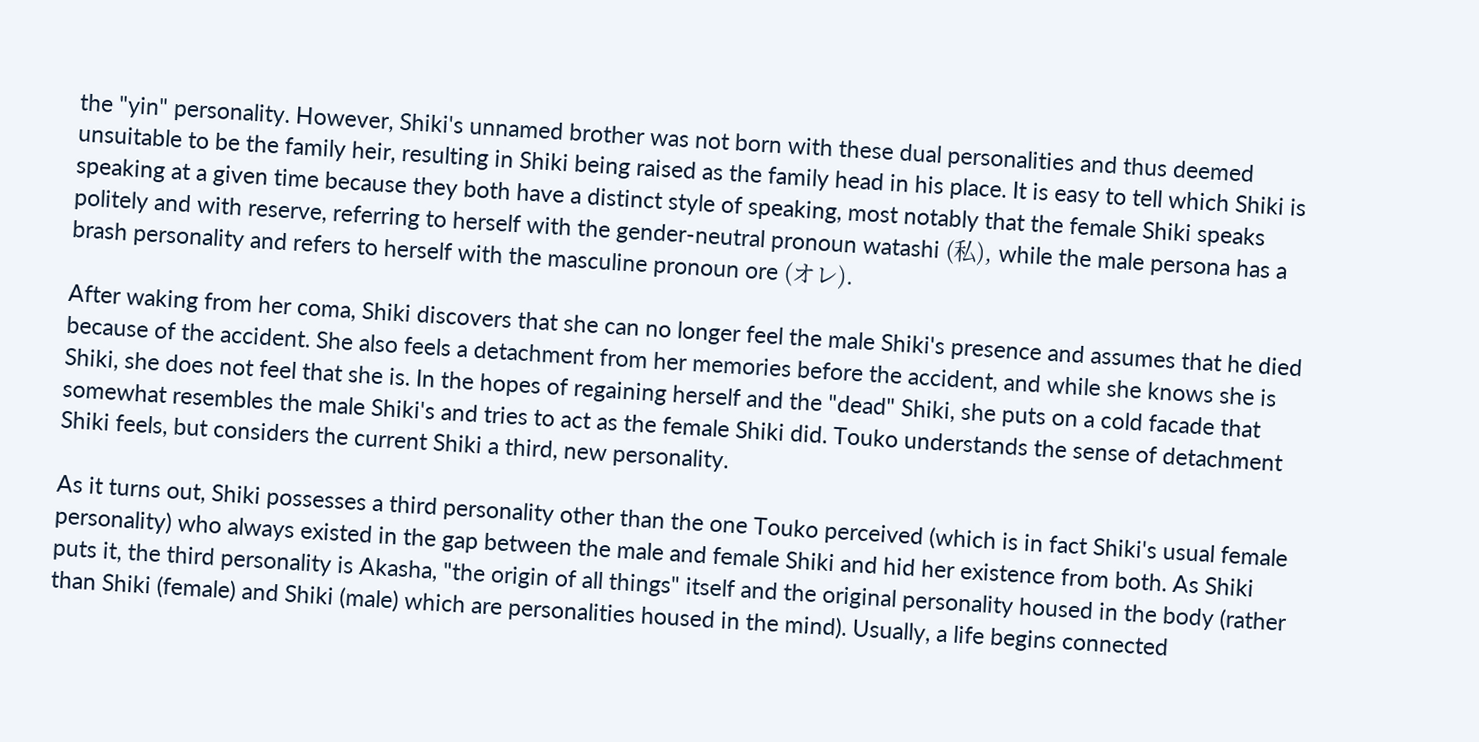the "yin" personality. However, Shiki's unnamed brother was not born with these dual personalities and thus deemed unsuitable to be the family heir, resulting in Shiki being raised as the family head in his place. It is easy to tell which Shiki is speaking at a given time because they both have a distinct style of speaking, most notably that the female Shiki speaks politely and with reserve, referring to herself with the gender-neutral pronoun watashi (私), while the male persona has a brash personality and refers to herself with the masculine pronoun ore (オレ).

After waking from her coma, Shiki discovers that she can no longer feel the male Shiki's presence and assumes that he died because of the accident. She also feels a detachment from her memories before the accident, and while she knows she is Shiki, she does not feel that she is. In the hopes of regaining herself and the "dead" Shiki, she puts on a cold facade that somewhat resembles the male Shiki's and tries to act as the female Shiki did. Touko understands the sense of detachment Shiki feels, but considers the current Shiki a third, new personality.

As it turns out, Shiki possesses a third personality other than the one Touko perceived (which is in fact Shiki's usual female personality) who always existed in the gap between the male and female Shiki and hid her existence from both. As Shiki puts it, the third personality is Akasha, "the origin of all things" itself and the original personality housed in the body (rather than Shiki (female) and Shiki (male) which are personalities housed in the mind). Usually, a life begins connected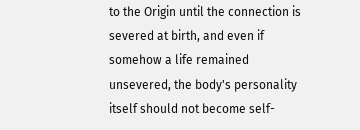to the Origin until the connection is severed at birth, and even if somehow a life remained unsevered, the body's personality itself should not become self-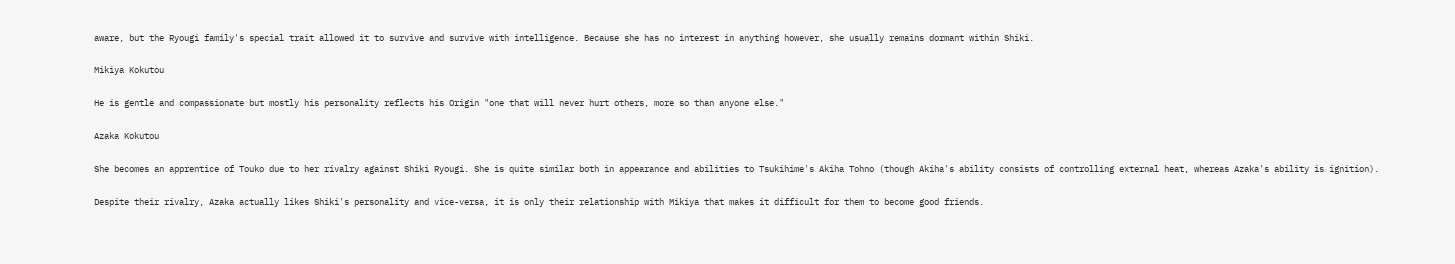aware, but the Ryougi family's special trait allowed it to survive and survive with intelligence. Because she has no interest in anything however, she usually remains dormant within Shiki.

Mikiya Kokutou

He is gentle and compassionate but mostly his personality reflects his Origin "one that will never hurt others, more so than anyone else."

Azaka Kokutou

She becomes an apprentice of Touko due to her rivalry against Shiki Ryougi. She is quite similar both in appearance and abilities to Tsukihime's Akiha Tohno (though Akiha's ability consists of controlling external heat, whereas Azaka's ability is ignition).

Despite their rivalry, Azaka actually likes Shiki's personality and vice-versa, it is only their relationship with Mikiya that makes it difficult for them to become good friends.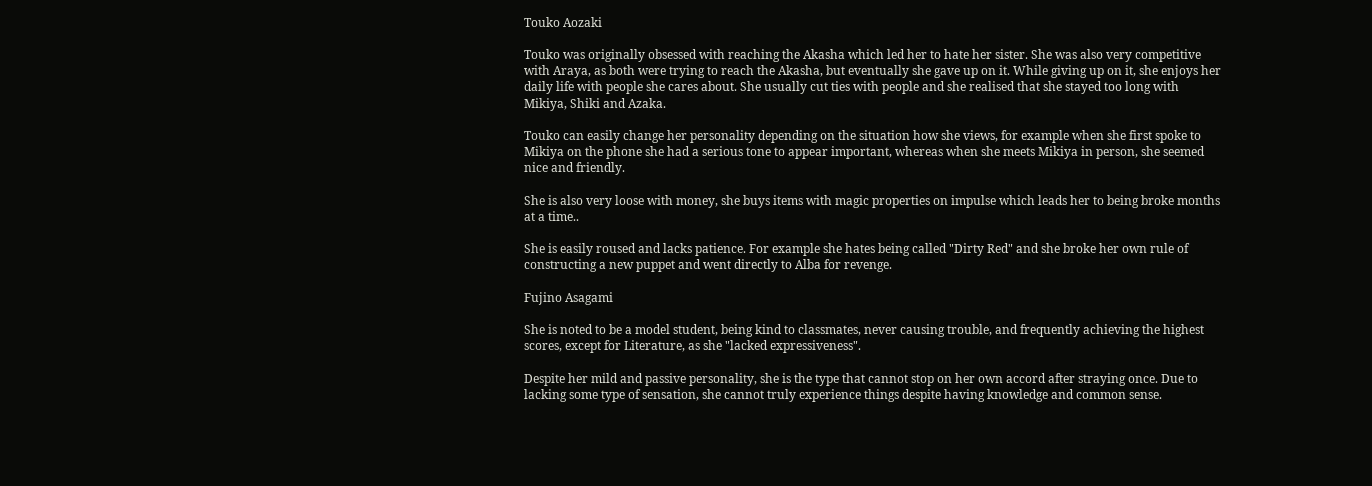Touko Aozaki

Touko was originally obsessed with reaching the Akasha which led her to hate her sister. She was also very competitive with Araya, as both were trying to reach the Akasha, but eventually she gave up on it. While giving up on it, she enjoys her daily life with people she cares about. She usually cut ties with people and she realised that she stayed too long with Mikiya, Shiki and Azaka.

Touko can easily change her personality depending on the situation how she views, for example when she first spoke to Mikiya on the phone she had a serious tone to appear important, whereas when she meets Mikiya in person, she seemed nice and friendly.

She is also very loose with money, she buys items with magic properties on impulse which leads her to being broke months at a time..

She is easily roused and lacks patience. For example she hates being called "Dirty Red" and she broke her own rule of constructing a new puppet and went directly to Alba for revenge.

Fujino Asagami

She is noted to be a model student, being kind to classmates, never causing trouble, and frequently achieving the highest scores, except for Literature, as she "lacked expressiveness".

Despite her mild and passive personality, she is the type that cannot stop on her own accord after straying once. Due to lacking some type of sensation, she cannot truly experience things despite having knowledge and common sense.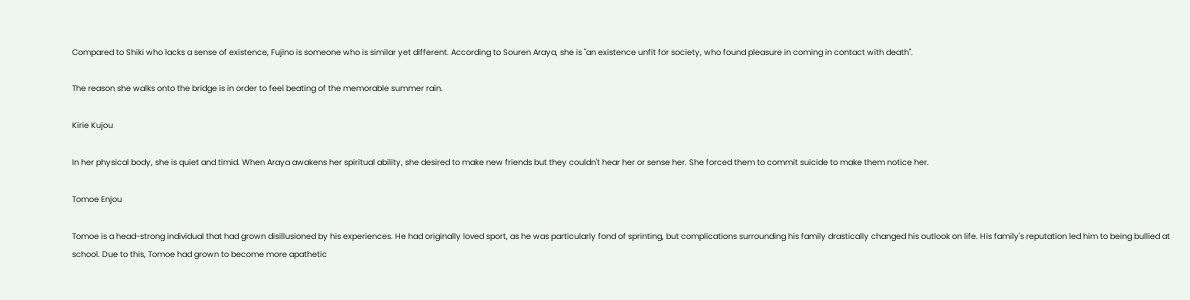Compared to Shiki who lacks a sense of existence, Fujino is someone who is similar yet different. According to Souren Araya, she is "an existence unfit for society, who found pleasure in coming in contact with death".

The reason she walks onto the bridge is in order to feel beating of the memorable summer rain.

Kirie Kujou

In her physical body, she is quiet and timid. When Araya awakens her spiritual ability, she desired to make new friends but they couldn't hear her or sense her. She forced them to commit suicide to make them notice her.

Tomoe Enjou

Tomoe is a head-strong individual that had grown disillusioned by his experiences. He had originally loved sport, as he was particularly fond of sprinting, but complications surrounding his family drastically changed his outlook on life. His family's reputation led him to being bullied at school. Due to this, Tomoe had grown to become more apathetic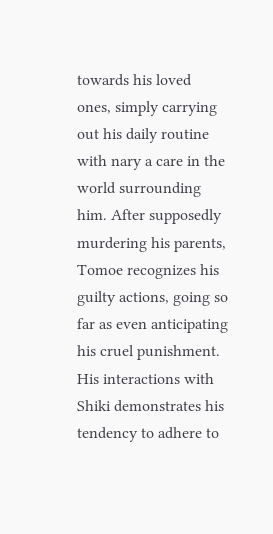towards his loved ones, simply carrying out his daily routine with nary a care in the world surrounding him. After supposedly murdering his parents, Tomoe recognizes his guilty actions, going so far as even anticipating his cruel punishment. His interactions with Shiki demonstrates his tendency to adhere to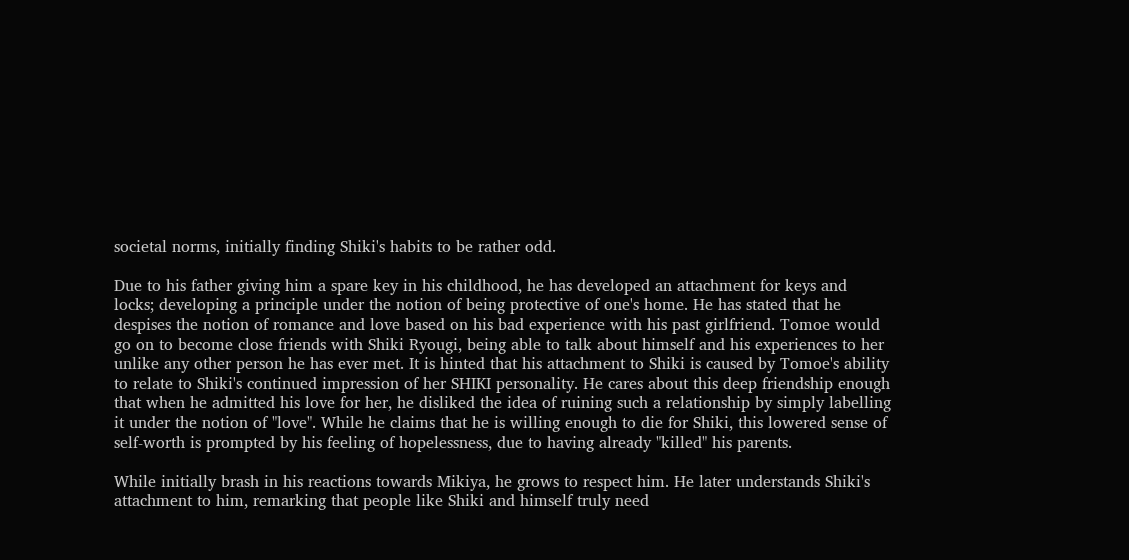societal norms, initially finding Shiki's habits to be rather odd.

Due to his father giving him a spare key in his childhood, he has developed an attachment for keys and locks; developing a principle under the notion of being protective of one's home. He has stated that he despises the notion of romance and love based on his bad experience with his past girlfriend. Tomoe would go on to become close friends with Shiki Ryougi, being able to talk about himself and his experiences to her unlike any other person he has ever met. It is hinted that his attachment to Shiki is caused by Tomoe's ability to relate to Shiki's continued impression of her SHIKI personality. He cares about this deep friendship enough that when he admitted his love for her, he disliked the idea of ruining such a relationship by simply labelling it under the notion of "love". While he claims that he is willing enough to die for Shiki, this lowered sense of self-worth is prompted by his feeling of hopelessness, due to having already "killed" his parents.

While initially brash in his reactions towards Mikiya, he grows to respect him. He later understands Shiki's attachment to him, remarking that people like Shiki and himself truly need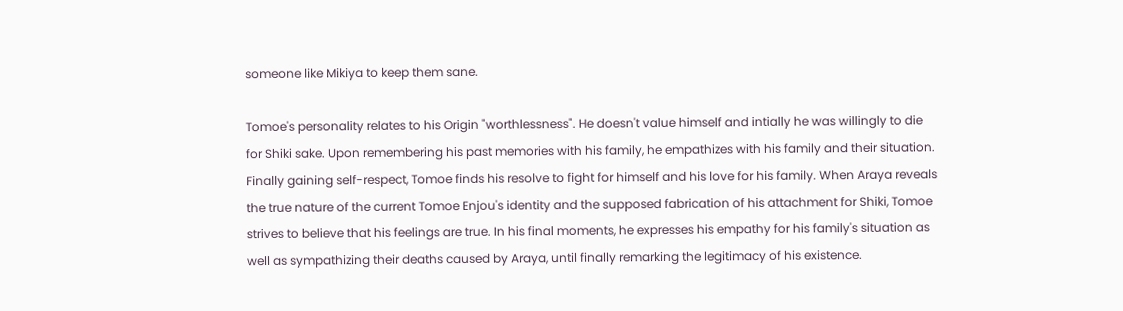someone like Mikiya to keep them sane.

Tomoe's personality relates to his Origin "worthlessness". He doesn't value himself and intially he was willingly to die for Shiki sake. Upon remembering his past memories with his family, he empathizes with his family and their situation. Finally gaining self-respect, Tomoe finds his resolve to fight for himself and his love for his family. When Araya reveals the true nature of the current Tomoe Enjou's identity and the supposed fabrication of his attachment for Shiki, Tomoe strives to believe that his feelings are true. In his final moments, he expresses his empathy for his family's situation as well as sympathizing their deaths caused by Araya, until finally remarking the legitimacy of his existence.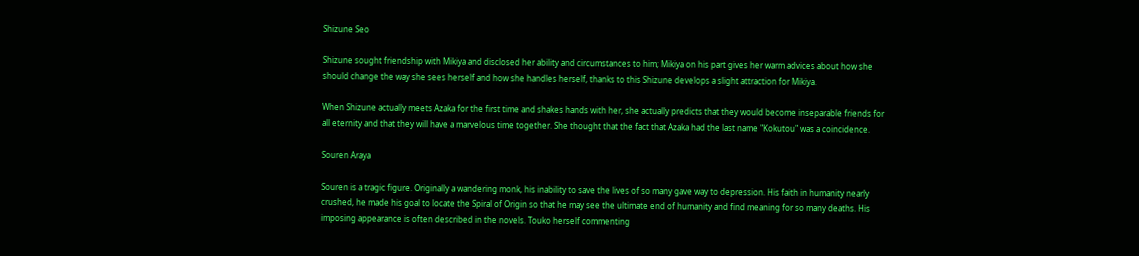Shizune Seo

Shizune sought friendship with Mikiya and disclosed her ability and circumstances to him; Mikiya on his part gives her warm advices about how she should change the way she sees herself and how she handles herself, thanks to this Shizune develops a slight attraction for Mikiya.

When Shizune actually meets Azaka for the first time and shakes hands with her, she actually predicts that they would become inseparable friends for all eternity and that they will have a marvelous time together. She thought that the fact that Azaka had the last name "Kokutou" was a coincidence.

Souren Araya

Souren is a tragic figure. Originally a wandering monk, his inability to save the lives of so many gave way to depression. His faith in humanity nearly crushed, he made his goal to locate the Spiral of Origin so that he may see the ultimate end of humanity and find meaning for so many deaths. His imposing appearance is often described in the novels. Touko herself commenting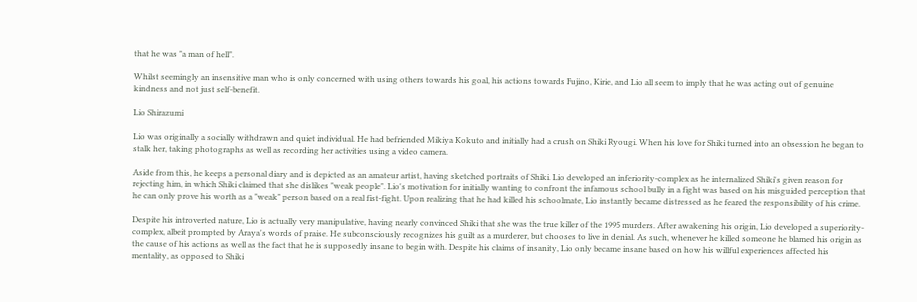that he was "a man of hell".

Whilst seemingly an insensitive man who is only concerned with using others towards his goal, his actions towards Fujino, Kirie, and Lio all seem to imply that he was acting out of genuine kindness and not just self-benefit.

Lio Shirazumi

Lio was originally a socially withdrawn and quiet individual. He had befriended Mikiya Kokuto and initially had a crush on Shiki Ryougi. When his love for Shiki turned into an obsession he began to stalk her, taking photographs as well as recording her activities using a video camera.

Aside from this, he keeps a personal diary and is depicted as an amateur artist, having sketched portraits of Shiki. Lio developed an inferiority-complex as he internalized Shiki's given reason for rejecting him, in which Shiki claimed that she dislikes "weak people". Lio's motivation for initially wanting to confront the infamous school bully in a fight was based on his misguided perception that he can only prove his worth as a "weak" person based on a real fist-fight. Upon realizing that he had killed his schoolmate, Lio instantly became distressed as he feared the responsibility of his crime.

Despite his introverted nature, Lio is actually very manipulative, having nearly convinced Shiki that she was the true killer of the 1995 murders. After awakening his origin, Lio developed a superiority-complex, albeit prompted by Araya's words of praise. He subconsciously recognizes his guilt as a murderer, but chooses to live in denial. As such, whenever he killed someone he blamed his origin as the cause of his actions as well as the fact that he is supposedly insane to begin with. Despite his claims of insanity, Lio only became insane based on how his willful experiences affected his mentality, as opposed to Shiki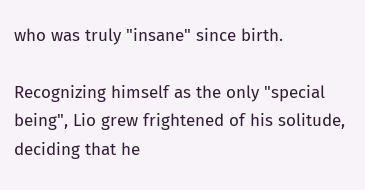who was truly "insane" since birth.

Recognizing himself as the only "special being", Lio grew frightened of his solitude, deciding that he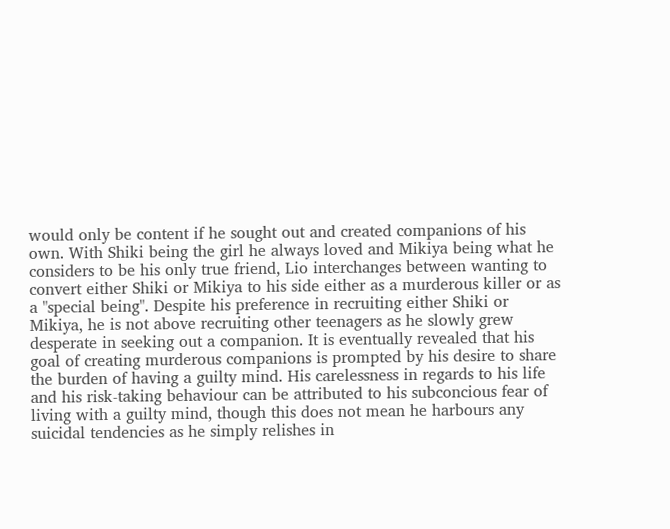would only be content if he sought out and created companions of his own. With Shiki being the girl he always loved and Mikiya being what he considers to be his only true friend, Lio interchanges between wanting to convert either Shiki or Mikiya to his side either as a murderous killer or as a "special being". Despite his preference in recruiting either Shiki or Mikiya, he is not above recruiting other teenagers as he slowly grew desperate in seeking out a companion. It is eventually revealed that his goal of creating murderous companions is prompted by his desire to share the burden of having a guilty mind. His carelessness in regards to his life and his risk-taking behaviour can be attributed to his subconcious fear of living with a guilty mind, though this does not mean he harbours any suicidal tendencies as he simply relishes in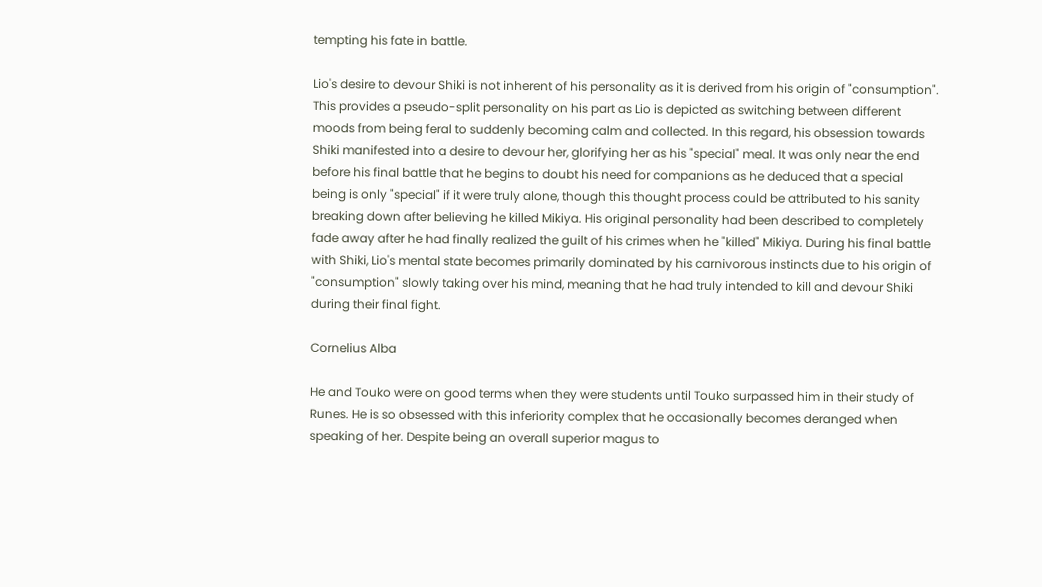tempting his fate in battle.

Lio's desire to devour Shiki is not inherent of his personality as it is derived from his origin of "consumption". This provides a pseudo-split personality on his part as Lio is depicted as switching between different moods from being feral to suddenly becoming calm and collected. In this regard, his obsession towards Shiki manifested into a desire to devour her, glorifying her as his "special" meal. It was only near the end before his final battle that he begins to doubt his need for companions as he deduced that a special being is only "special" if it were truly alone, though this thought process could be attributed to his sanity breaking down after believing he killed Mikiya. His original personality had been described to completely fade away after he had finally realized the guilt of his crimes when he "killed" Mikiya. During his final battle with Shiki, Lio's mental state becomes primarily dominated by his carnivorous instincts due to his origin of "consumption" slowly taking over his mind, meaning that he had truly intended to kill and devour Shiki during their final fight.

Cornelius Alba

He and Touko were on good terms when they were students until Touko surpassed him in their study of Runes. He is so obsessed with this inferiority complex that he occasionally becomes deranged when speaking of her. Despite being an overall superior magus to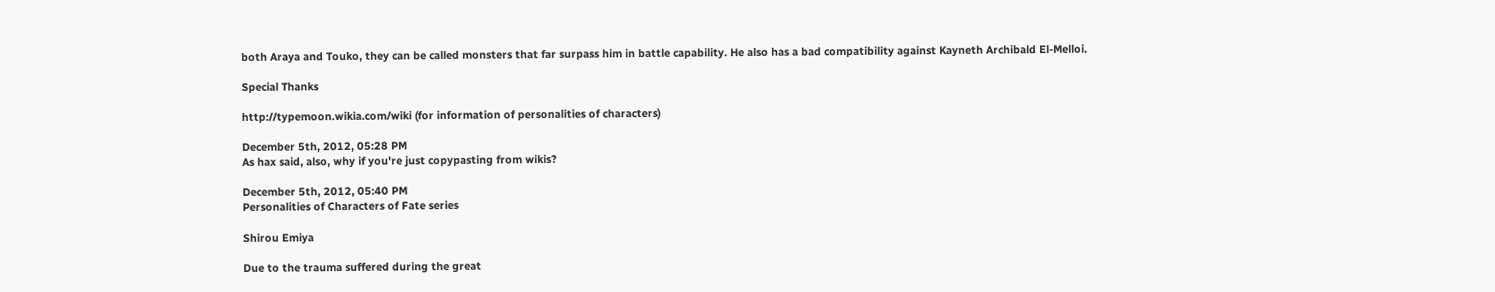both Araya and Touko, they can be called monsters that far surpass him in battle capability. He also has a bad compatibility against Kayneth Archibald El-Melloi.

Special Thanks

http://typemoon.wikia.com/wiki (for information of personalities of characters)

December 5th, 2012, 05:28 PM
As hax said, also, why if you're just copypasting from wikis?

December 5th, 2012, 05:40 PM
Personalities of Characters of Fate series

Shirou Emiya

Due to the trauma suffered during the great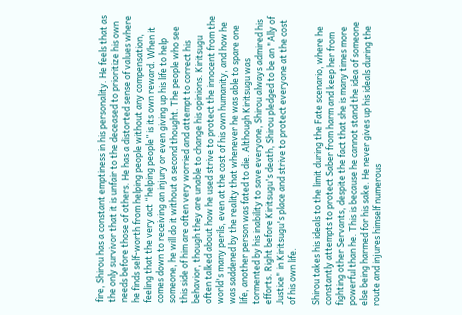fire, Shirou has a constant emptiness in his personality. He feels that as the only survivor that it is unfair to the deceased to prioritize his own needs before those of others. He has a distorted sense of values where he finds self-worth from helping people without any compensation, feeling that the very act “helping people” is its own reward. When it comes down to receiving an injury or even giving up his life to help someone, he will do it without a second thought. The people who see this side of him are often very worried and attempt to correct his behavior, though they are unable to change his opinions. Kiritsugu often talked about how he used strive to protect the innocent from the world's many perils, even at the cost of his own humanity, and how he was saddened by the reality that whenever he was able to spare one life, another person was fated to die. Although Kiritsugu was tormented by his inability to save everyone, Shirou always admired his efforts. Right before Kiritsugu's death, Shirou pledged to be an "Ally of Justice" in Kiritsugu's place and strive to protect everyone at the cost of his own life.

Shirou takes his ideals to the limit during the Fate scenario, where he constantly attempts to protect Saber from harm and keep her from fighting other Servants, despite the fact that she is many times more powerful than he. This is because he cannot stand the idea of someone else being harmed for his sake. He never gives up his ideals during the route and injures himself numerous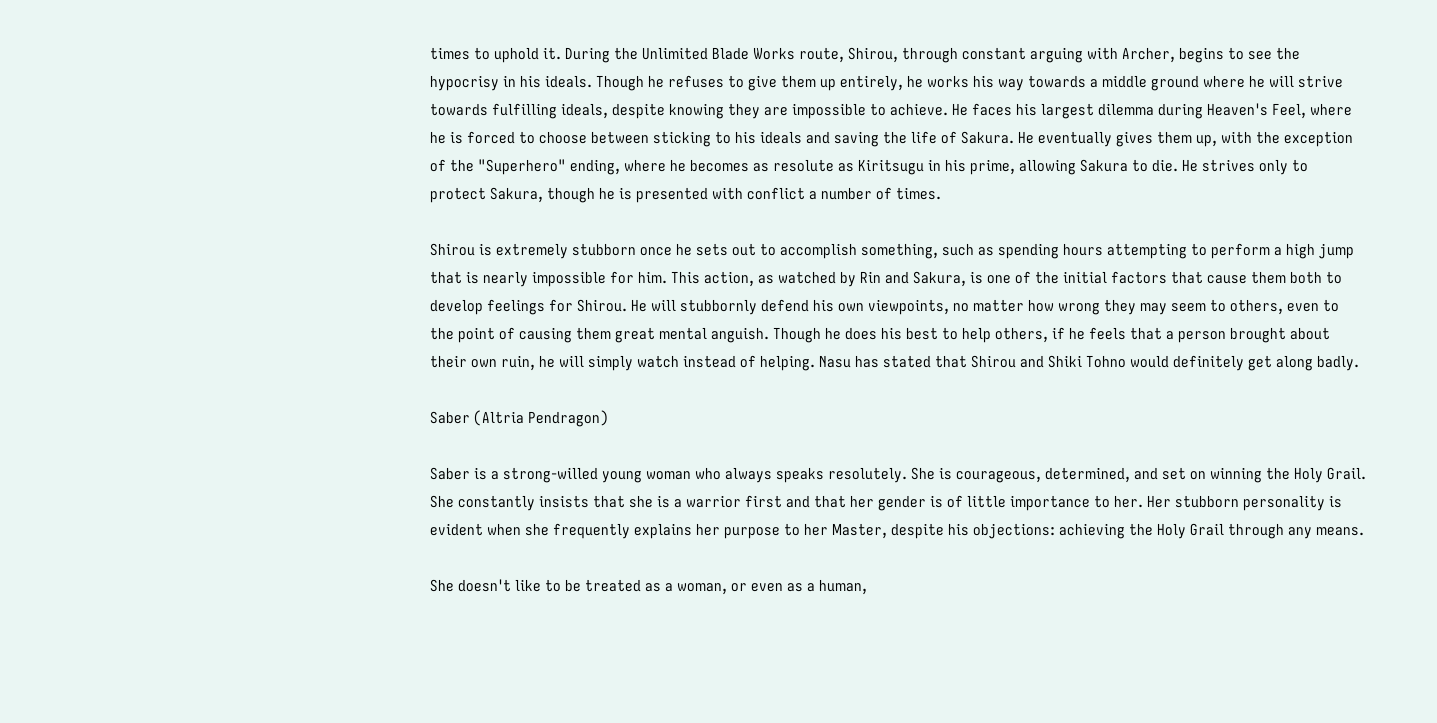times to uphold it. During the Unlimited Blade Works route, Shirou, through constant arguing with Archer, begins to see the hypocrisy in his ideals. Though he refuses to give them up entirely, he works his way towards a middle ground where he will strive towards fulfilling ideals, despite knowing they are impossible to achieve. He faces his largest dilemma during Heaven's Feel, where he is forced to choose between sticking to his ideals and saving the life of Sakura. He eventually gives them up, with the exception of the "Superhero" ending, where he becomes as resolute as Kiritsugu in his prime, allowing Sakura to die. He strives only to protect Sakura, though he is presented with conflict a number of times.

Shirou is extremely stubborn once he sets out to accomplish something, such as spending hours attempting to perform a high jump that is nearly impossible for him. This action, as watched by Rin and Sakura, is one of the initial factors that cause them both to develop feelings for Shirou. He will stubbornly defend his own viewpoints, no matter how wrong they may seem to others, even to the point of causing them great mental anguish. Though he does his best to help others, if he feels that a person brought about their own ruin, he will simply watch instead of helping. Nasu has stated that Shirou and Shiki Tohno would definitely get along badly.

Saber (Altria Pendragon)

Saber is a strong-willed young woman who always speaks resolutely. She is courageous, determined, and set on winning the Holy Grail. She constantly insists that she is a warrior first and that her gender is of little importance to her. Her stubborn personality is evident when she frequently explains her purpose to her Master, despite his objections: achieving the Holy Grail through any means.

She doesn't like to be treated as a woman, or even as a human,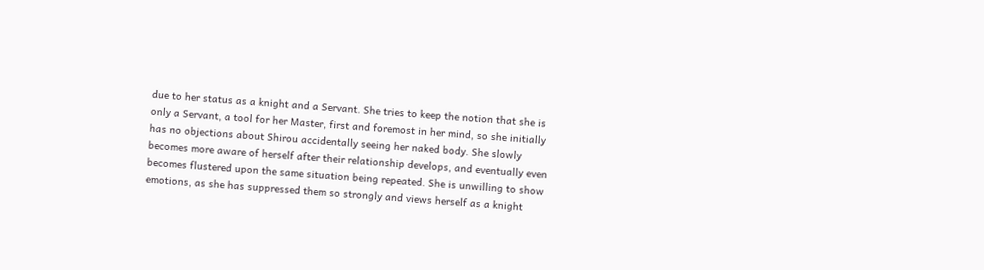due to her status as a knight and a Servant. She tries to keep the notion that she is only a Servant, a tool for her Master, first and foremost in her mind, so she initially has no objections about Shirou accidentally seeing her naked body. She slowly becomes more aware of herself after their relationship develops, and eventually even becomes flustered upon the same situation being repeated. She is unwilling to show emotions, as she has suppressed them so strongly and views herself as a knight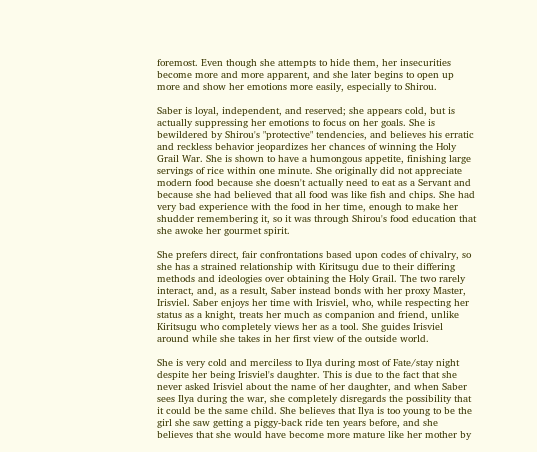foremost. Even though she attempts to hide them, her insecurities become more and more apparent, and she later begins to open up more and show her emotions more easily, especially to Shirou.

Saber is loyal, independent, and reserved; she appears cold, but is actually suppressing her emotions to focus on her goals. She is bewildered by Shirou's "protective" tendencies, and believes his erratic and reckless behavior jeopardizes her chances of winning the Holy Grail War. She is shown to have a humongous appetite, finishing large servings of rice within one minute. She originally did not appreciate modern food because she doesn't actually need to eat as a Servant and because she had believed that all food was like fish and chips. She had very bad experience with the food in her time, enough to make her shudder remembering it, so it was through Shirou's food education that she awoke her gourmet spirit.

She prefers direct, fair confrontations based upon codes of chivalry, so she has a strained relationship with Kiritsugu due to their differing methods and ideologies over obtaining the Holy Grail. The two rarely interact, and, as a result, Saber instead bonds with her proxy Master, Irisviel. Saber enjoys her time with Irisviel, who, while respecting her status as a knight, treats her much as companion and friend, unlike Kiritsugu who completely views her as a tool. She guides Irisviel around while she takes in her first view of the outside world.

She is very cold and merciless to Ilya during most of Fate/stay night despite her being Irisviel's daughter. This is due to the fact that she never asked Irisviel about the name of her daughter, and when Saber sees Ilya during the war, she completely disregards the possibility that it could be the same child. She believes that Ilya is too young to be the girl she saw getting a piggy-back ride ten years before, and she believes that she would have become more mature like her mother by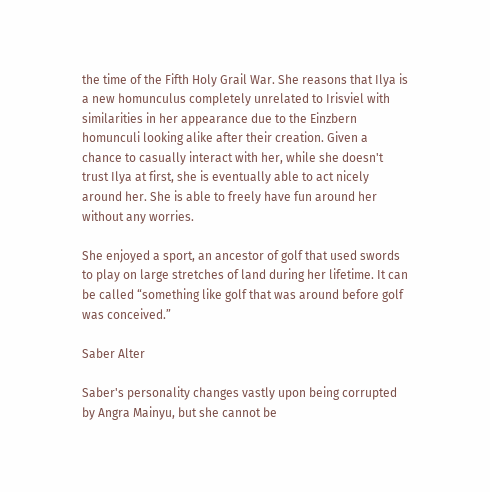the time of the Fifth Holy Grail War. She reasons that Ilya is a new homunculus completely unrelated to Irisviel with similarities in her appearance due to the Einzbern homunculi looking alike after their creation. Given a chance to casually interact with her, while she doesn't trust Ilya at first, she is eventually able to act nicely around her. She is able to freely have fun around her without any worries.

She enjoyed a sport, an ancestor of golf that used swords to play on large stretches of land during her lifetime. It can be called “something like golf that was around before golf was conceived.”

Saber Alter

Saber's personality changes vastly upon being corrupted by Angra Mainyu, but she cannot be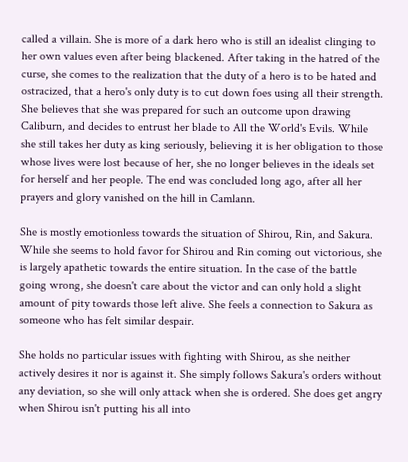called a villain. She is more of a dark hero who is still an idealist clinging to her own values even after being blackened. After taking in the hatred of the curse, she comes to the realization that the duty of a hero is to be hated and ostracized, that a hero's only duty is to cut down foes using all their strength. She believes that she was prepared for such an outcome upon drawing Caliburn, and decides to entrust her blade to All the World's Evils. While she still takes her duty as king seriously, believing it is her obligation to those whose lives were lost because of her, she no longer believes in the ideals set for herself and her people. The end was concluded long ago, after all her prayers and glory vanished on the hill in Camlann.

She is mostly emotionless towards the situation of Shirou, Rin, and Sakura. While she seems to hold favor for Shirou and Rin coming out victorious, she is largely apathetic towards the entire situation. In the case of the battle going wrong, she doesn't care about the victor and can only hold a slight amount of pity towards those left alive. She feels a connection to Sakura as someone who has felt similar despair.

She holds no particular issues with fighting with Shirou, as she neither actively desires it nor is against it. She simply follows Sakura's orders without any deviation, so she will only attack when she is ordered. She does get angry when Shirou isn't putting his all into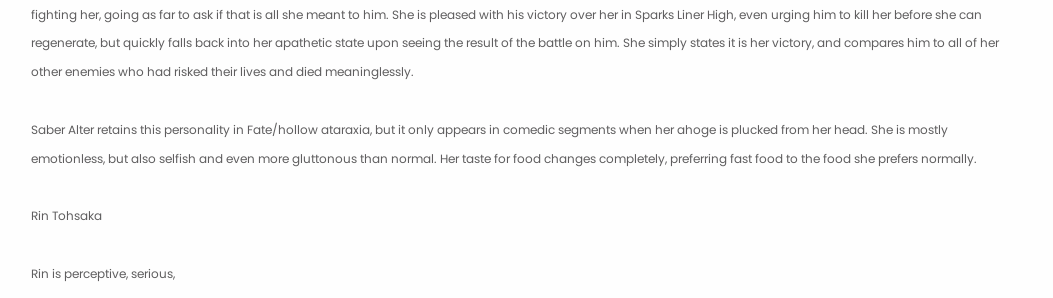fighting her, going as far to ask if that is all she meant to him. She is pleased with his victory over her in Sparks Liner High, even urging him to kill her before she can regenerate, but quickly falls back into her apathetic state upon seeing the result of the battle on him. She simply states it is her victory, and compares him to all of her other enemies who had risked their lives and died meaninglessly.

Saber Alter retains this personality in Fate/hollow ataraxia, but it only appears in comedic segments when her ahoge is plucked from her head. She is mostly emotionless, but also selfish and even more gluttonous than normal. Her taste for food changes completely, preferring fast food to the food she prefers normally.

Rin Tohsaka

Rin is perceptive, serious,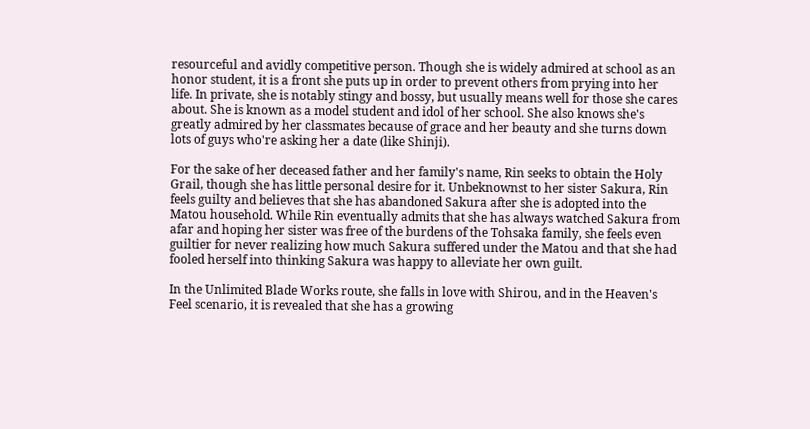resourceful and avidly competitive person. Though she is widely admired at school as an honor student, it is a front she puts up in order to prevent others from prying into her life. In private, she is notably stingy and bossy, but usually means well for those she cares about. She is known as a model student and idol of her school. She also knows she's greatly admired by her classmates because of grace and her beauty and she turns down lots of guys who're asking her a date (like Shinji).

For the sake of her deceased father and her family's name, Rin seeks to obtain the Holy Grail, though she has little personal desire for it. Unbeknownst to her sister Sakura, Rin feels guilty and believes that she has abandoned Sakura after she is adopted into the Matou household. While Rin eventually admits that she has always watched Sakura from afar and hoping her sister was free of the burdens of the Tohsaka family, she feels even guiltier for never realizing how much Sakura suffered under the Matou and that she had fooled herself into thinking Sakura was happy to alleviate her own guilt.

In the Unlimited Blade Works route, she falls in love with Shirou, and in the Heaven's Feel scenario, it is revealed that she has a growing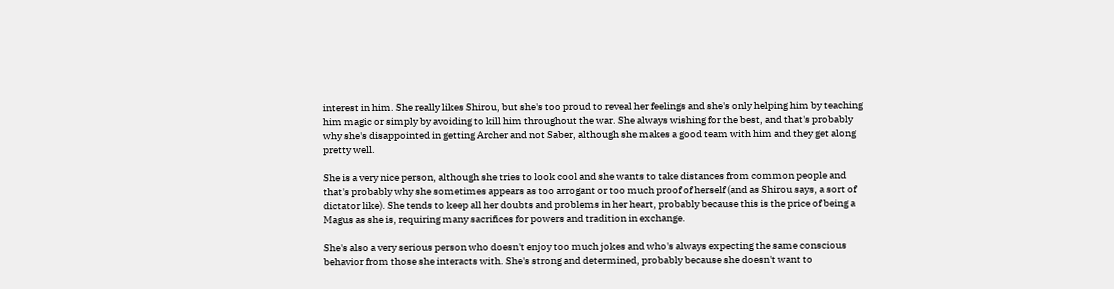interest in him. She really likes Shirou, but she's too proud to reveal her feelings and she's only helping him by teaching him magic or simply by avoiding to kill him throughout the war. She always wishing for the best, and that's probably why she's disappointed in getting Archer and not Saber, although she makes a good team with him and they get along pretty well.

She is a very nice person, although she tries to look cool and she wants to take distances from common people and that's probably why she sometimes appears as too arrogant or too much proof of herself (and as Shirou says, a sort of dictator like). She tends to keep all her doubts and problems in her heart, probably because this is the price of being a Magus as she is, requiring many sacrifices for powers and tradition in exchange.

She's also a very serious person who doesn't enjoy too much jokes and who's always expecting the same conscious behavior from those she interacts with. She's strong and determined, probably because she doesn't want to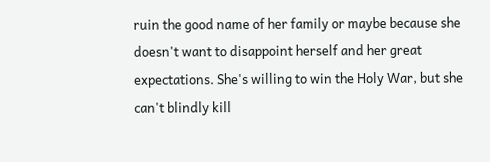ruin the good name of her family or maybe because she doesn't want to disappoint herself and her great expectations. She's willing to win the Holy War, but she can't blindly kill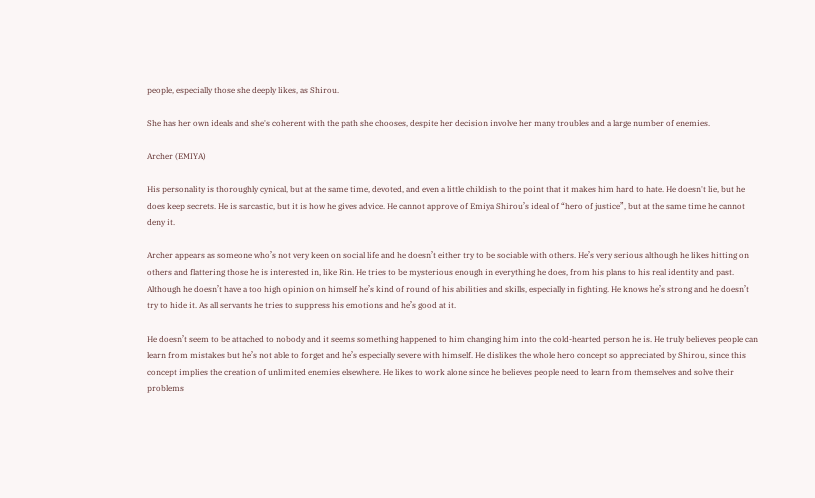people, especially those she deeply likes, as Shirou.

She has her own ideals and she's coherent with the path she chooses, despite her decision involve her many troubles and a large number of enemies.

Archer (EMIYA)

His personality is thoroughly cynical, but at the same time, devoted, and even a little childish to the point that it makes him hard to hate. He doesn't lie, but he does keep secrets. He is sarcastic, but it is how he gives advice. He cannot approve of Emiya Shirou’s ideal of “hero of justice”, but at the same time he cannot deny it.

Archer appears as someone who’s not very keen on social life and he doesn’t either try to be sociable with others. He’s very serious although he likes hitting on others and flattering those he is interested in, like Rin. He tries to be mysterious enough in everything he does, from his plans to his real identity and past. Although he doesn’t have a too high opinion on himself he’s kind of round of his abilities and skills, especially in fighting. He knows he’s strong and he doesn’t try to hide it. As all servants he tries to suppress his emotions and he’s good at it.

He doesn’t seem to be attached to nobody and it seems something happened to him changing him into the cold-hearted person he is. He truly believes people can learn from mistakes but he’s not able to forget and he’s especially severe with himself. He dislikes the whole hero concept so appreciated by Shirou, since this concept implies the creation of unlimited enemies elsewhere. He likes to work alone since he believes people need to learn from themselves and solve their problems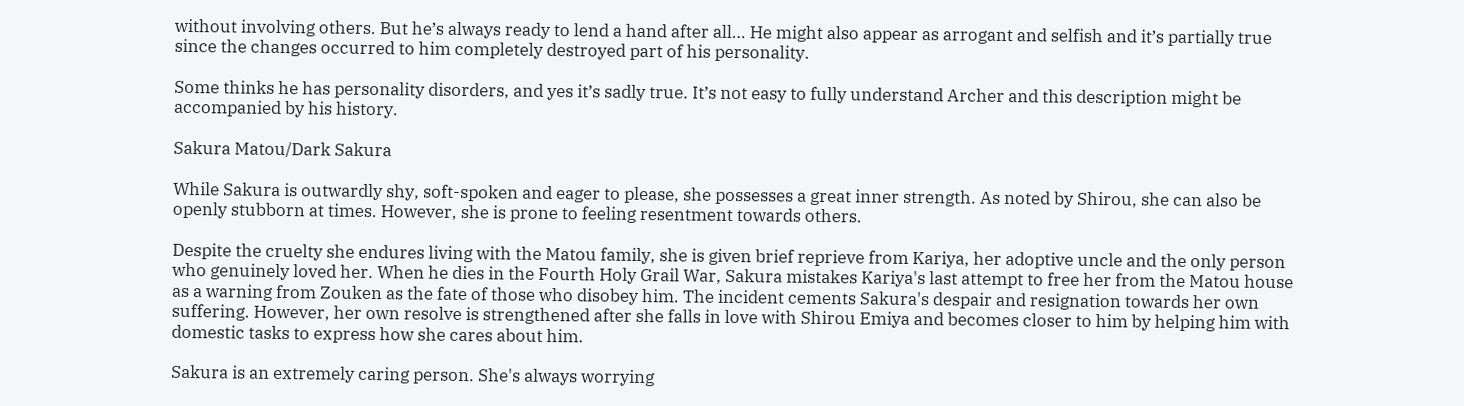without involving others. But he’s always ready to lend a hand after all… He might also appear as arrogant and selfish and it’s partially true since the changes occurred to him completely destroyed part of his personality.

Some thinks he has personality disorders, and yes it’s sadly true. It’s not easy to fully understand Archer and this description might be accompanied by his history.

Sakura Matou/Dark Sakura

While Sakura is outwardly shy, soft-spoken and eager to please, she possesses a great inner strength. As noted by Shirou, she can also be openly stubborn at times. However, she is prone to feeling resentment towards others.

Despite the cruelty she endures living with the Matou family, she is given brief reprieve from Kariya, her adoptive uncle and the only person who genuinely loved her. When he dies in the Fourth Holy Grail War, Sakura mistakes Kariya's last attempt to free her from the Matou house as a warning from Zouken as the fate of those who disobey him. The incident cements Sakura's despair and resignation towards her own suffering. However, her own resolve is strengthened after she falls in love with Shirou Emiya and becomes closer to him by helping him with domestic tasks to express how she cares about him.

Sakura is an extremely caring person. She's always worrying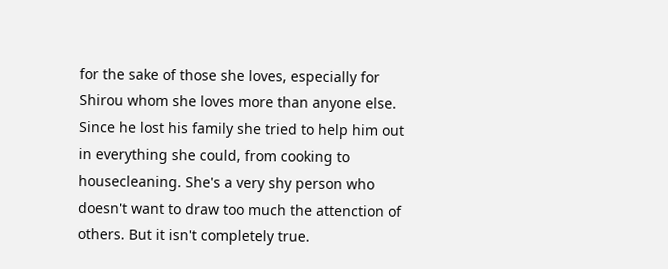for the sake of those she loves, especially for Shirou whom she loves more than anyone else. Since he lost his family she tried to help him out in everything she could, from cooking to housecleaning. She's a very shy person who doesn't want to draw too much the attenction of others. But it isn't completely true.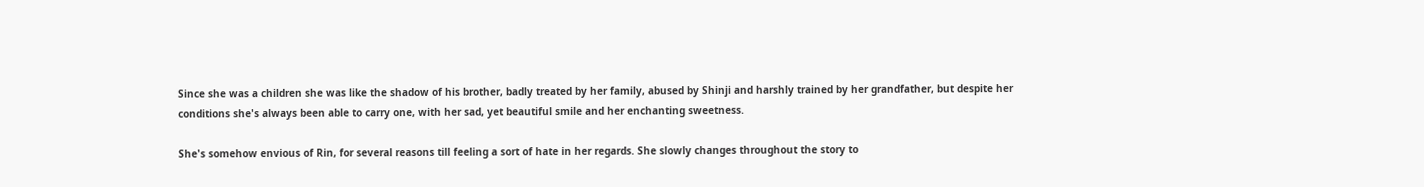Since she was a children she was like the shadow of his brother, badly treated by her family, abused by Shinji and harshly trained by her grandfather, but despite her conditions she's always been able to carry one, with her sad, yet beautiful smile and her enchanting sweetness.

She's somehow envious of Rin, for several reasons till feeling a sort of hate in her regards. She slowly changes throughout the story to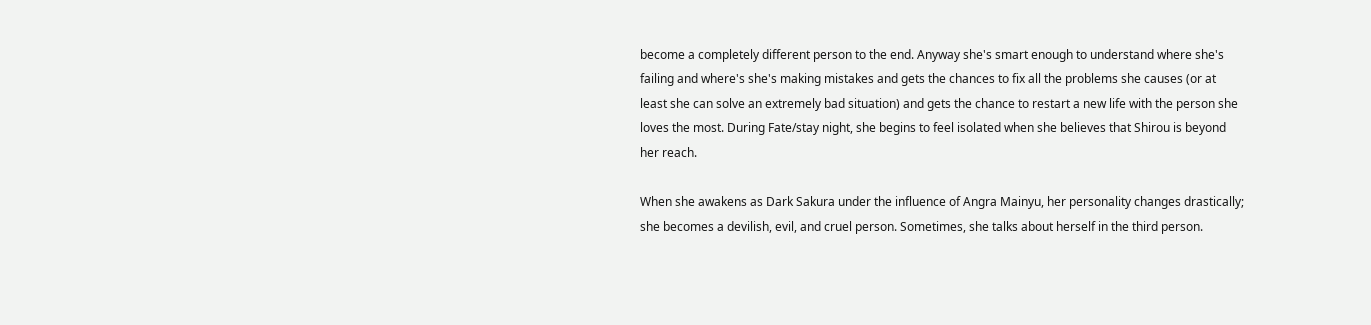become a completely different person to the end. Anyway she's smart enough to understand where she's failing and where's she's making mistakes and gets the chances to fix all the problems she causes (or at least she can solve an extremely bad situation) and gets the chance to restart a new life with the person she loves the most. During Fate/stay night, she begins to feel isolated when she believes that Shirou is beyond her reach.

When she awakens as Dark Sakura under the influence of Angra Mainyu, her personality changes drastically; she becomes a devilish, evil, and cruel person. Sometimes, she talks about herself in the third person.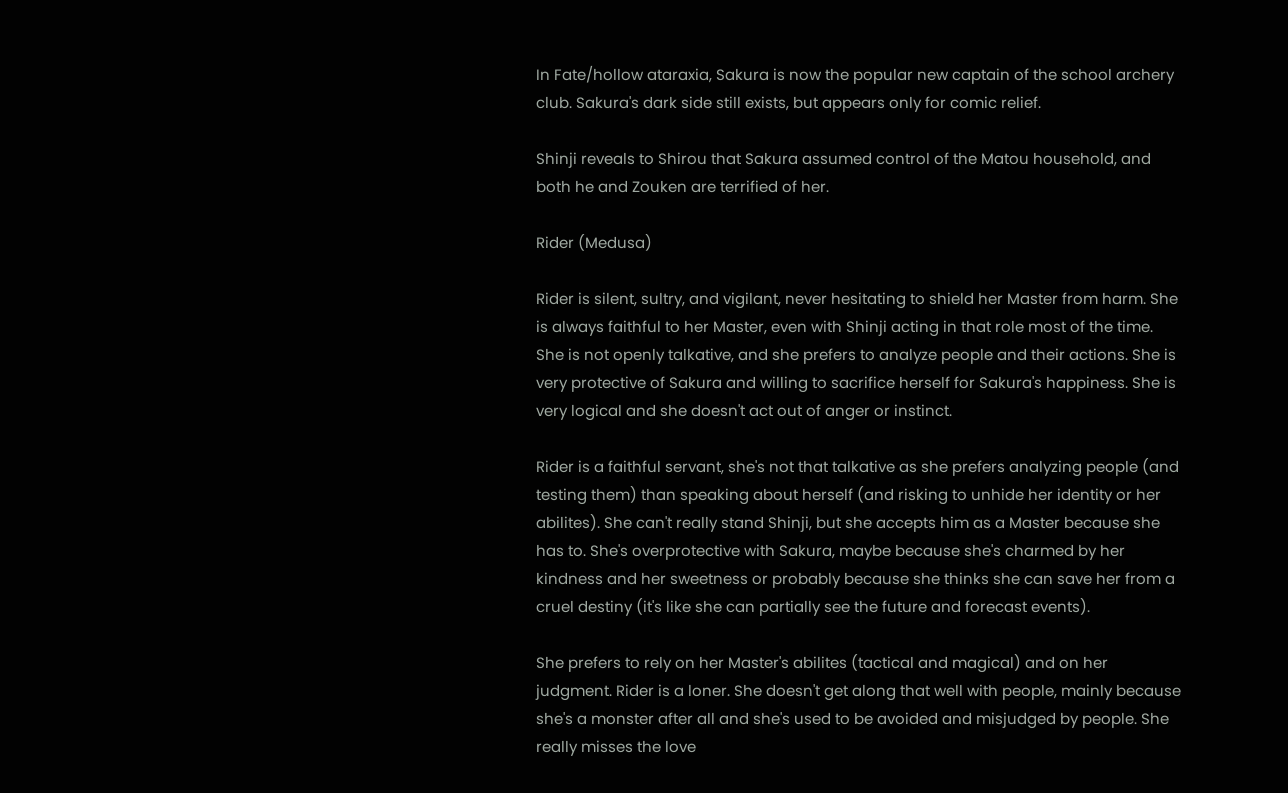In Fate/hollow ataraxia, Sakura is now the popular new captain of the school archery club. Sakura's dark side still exists, but appears only for comic relief.

Shinji reveals to Shirou that Sakura assumed control of the Matou household, and both he and Zouken are terrified of her.

Rider (Medusa)

Rider is silent, sultry, and vigilant, never hesitating to shield her Master from harm. She is always faithful to her Master, even with Shinji acting in that role most of the time. She is not openly talkative, and she prefers to analyze people and their actions. She is very protective of Sakura and willing to sacrifice herself for Sakura's happiness. She is very logical and she doesn't act out of anger or instinct.

Rider is a faithful servant, she's not that talkative as she prefers analyzing people (and testing them) than speaking about herself (and risking to unhide her identity or her abilites). She can't really stand Shinji, but she accepts him as a Master because she has to. She's overprotective with Sakura, maybe because she's charmed by her kindness and her sweetness or probably because she thinks she can save her from a cruel destiny (it's like she can partially see the future and forecast events).

She prefers to rely on her Master's abilites (tactical and magical) and on her judgment. Rider is a loner. She doesn't get along that well with people, mainly because she's a monster after all and she's used to be avoided and misjudged by people. She really misses the love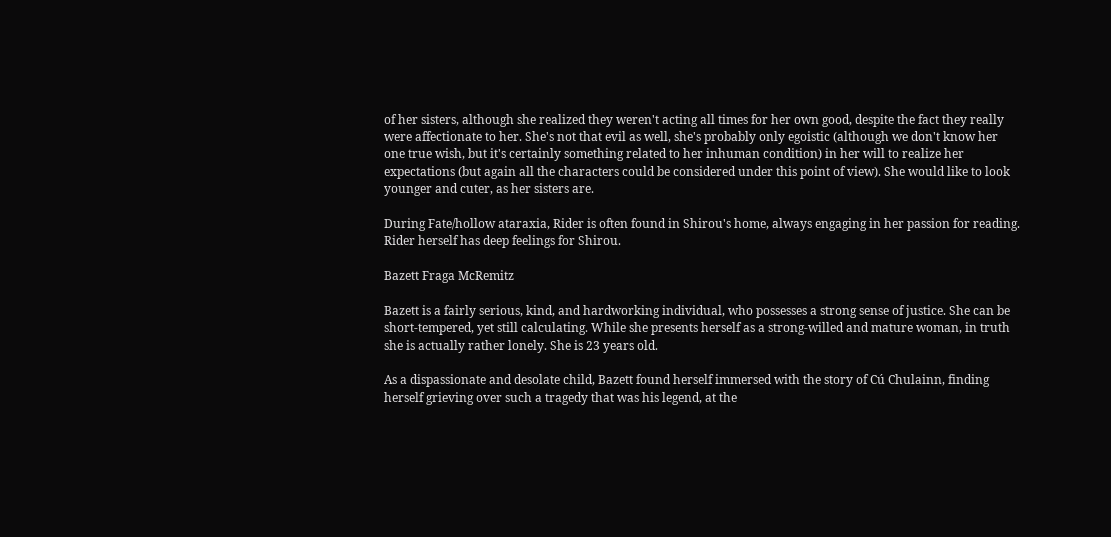of her sisters, although she realized they weren't acting all times for her own good, despite the fact they really were affectionate to her. She's not that evil as well, she's probably only egoistic (although we don't know her one true wish, but it's certainly something related to her inhuman condition) in her will to realize her expectations (but again all the characters could be considered under this point of view). She would like to look younger and cuter, as her sisters are.

During Fate/hollow ataraxia, Rider is often found in Shirou's home, always engaging in her passion for reading. Rider herself has deep feelings for Shirou.

Bazett Fraga McRemitz

Bazett is a fairly serious, kind, and hardworking individual, who possesses a strong sense of justice. She can be short-tempered, yet still calculating. While she presents herself as a strong-willed and mature woman, in truth she is actually rather lonely. She is 23 years old.

As a dispassionate and desolate child, Bazett found herself immersed with the story of Cú Chulainn, finding herself grieving over such a tragedy that was his legend, at the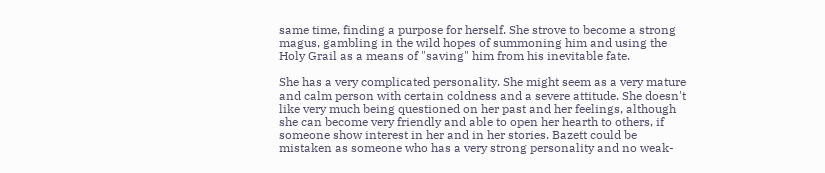same time, finding a purpose for herself. She strove to become a strong magus, gambling in the wild hopes of summoning him and using the Holy Grail as a means of "saving" him from his inevitable fate.

She has a very complicated personality. She might seem as a very mature and calm person with certain coldness and a severe attitude. She doesn't like very much being questioned on her past and her feelings, although she can become very friendly and able to open her hearth to others, if someone show interest in her and in her stories. Bazett could be mistaken as someone who has a very strong personality and no weak-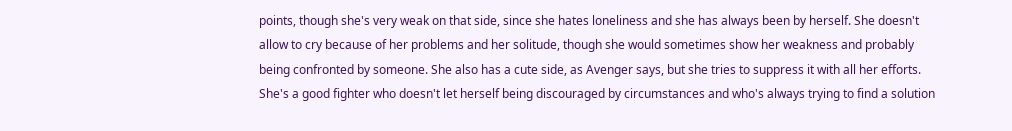points, though she's very weak on that side, since she hates loneliness and she has always been by herself. She doesn't allow to cry because of her problems and her solitude, though she would sometimes show her weakness and probably being confronted by someone. She also has a cute side, as Avenger says, but she tries to suppress it with all her efforts. She's a good fighter who doesn't let herself being discouraged by circumstances and who's always trying to find a solution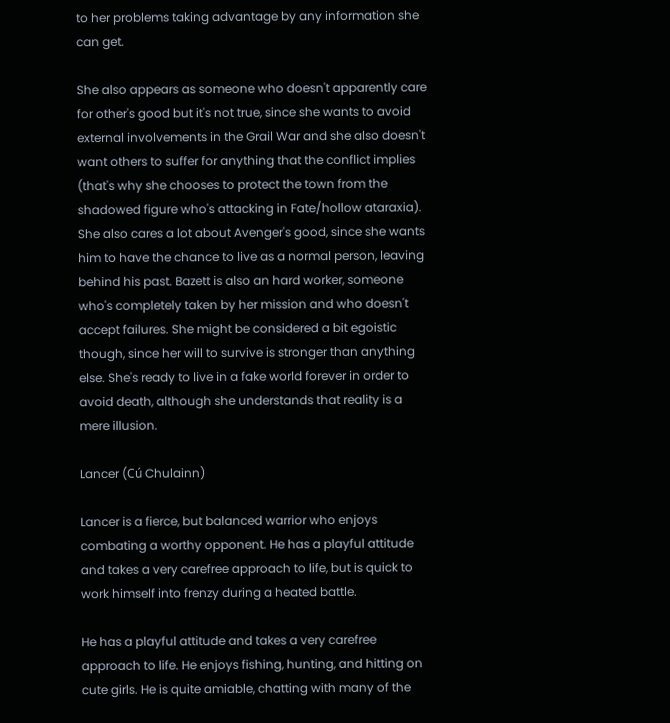to her problems taking advantage by any information she can get.

She also appears as someone who doesn't apparently care for other's good but it's not true, since she wants to avoid external involvements in the Grail War and she also doesn't want others to suffer for anything that the conflict implies (that's why she chooses to protect the town from the shadowed figure who's attacking in Fate/hollow ataraxia). She also cares a lot about Avenger's good, since she wants him to have the chance to live as a normal person, leaving behind his past. Bazett is also an hard worker, someone who's completely taken by her mission and who doesn't accept failures. She might be considered a bit egoistic though, since her will to survive is stronger than anything else. She's ready to live in a fake world forever in order to avoid death, although she understands that reality is a mere illusion.

Lancer (Cú Chulainn)

Lancer is a fierce, but balanced warrior who enjoys combating a worthy opponent. He has a playful attitude and takes a very carefree approach to life, but is quick to work himself into frenzy during a heated battle.

He has a playful attitude and takes a very carefree approach to life. He enjoys fishing, hunting, and hitting on cute girls. He is quite amiable, chatting with many of the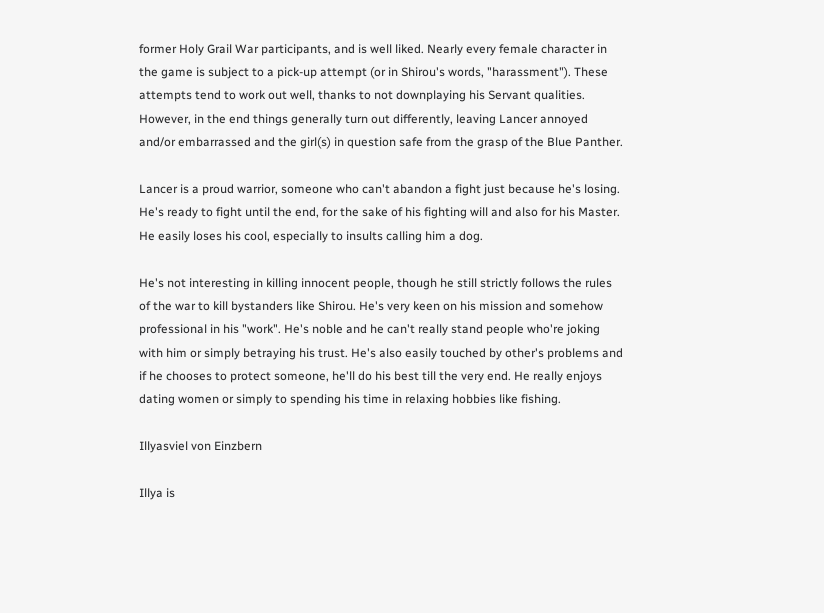former Holy Grail War participants, and is well liked. Nearly every female character in the game is subject to a pick-up attempt (or in Shirou's words, "harassment"). These attempts tend to work out well, thanks to not downplaying his Servant qualities. However, in the end things generally turn out differently, leaving Lancer annoyed and/or embarrassed and the girl(s) in question safe from the grasp of the Blue Panther.

Lancer is a proud warrior, someone who can't abandon a fight just because he's losing. He's ready to fight until the end, for the sake of his fighting will and also for his Master. He easily loses his cool, especially to insults calling him a dog.

He's not interesting in killing innocent people, though he still strictly follows the rules of the war to kill bystanders like Shirou. He's very keen on his mission and somehow professional in his "work". He's noble and he can't really stand people who're joking with him or simply betraying his trust. He's also easily touched by other's problems and if he chooses to protect someone, he'll do his best till the very end. He really enjoys dating women or simply to spending his time in relaxing hobbies like fishing.

Illyasviel von Einzbern

Illya is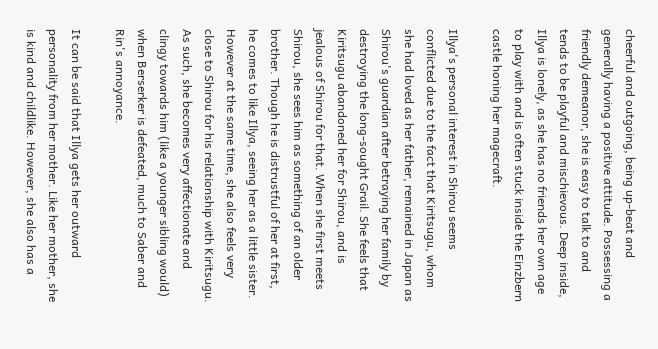cheerful and outgoing, being up-beat and generally having a positive attitude. Possessing a friendly demeanor, she is easy to talk to and tends to be playful and mischievous. Deep inside, Illya is lonely, as she has no friends her own age to play with and is often stuck inside the Einzbern castle honing her magecraft.

Illya's personal interest in Shirou seems conflicted due to the fact that Kiritsugu, whom she had loved as her father, remained in Japan as Shirou's guardian after betraying her family by destroying the long-sought Grail. She feels that Kiritsugu abandoned her for Shirou, and is jealous of Shirou for that. When she first meets Shirou, she sees him as something of an older brother. Though he is distrustful of her at first, he comes to like Illya, seeing her as a little sister. However at the same time, she also feels very close to Shirou for his relationship with Kiritsugu. As such, she becomes very affectionate and clingy towards him (like a younger sibling would) when Berserker is defeated, much to Saber and Rin's annoyance.

It can be said that Illya gets her outward personality from her mother. Like her mother, she is kind and childlike. However, she also has a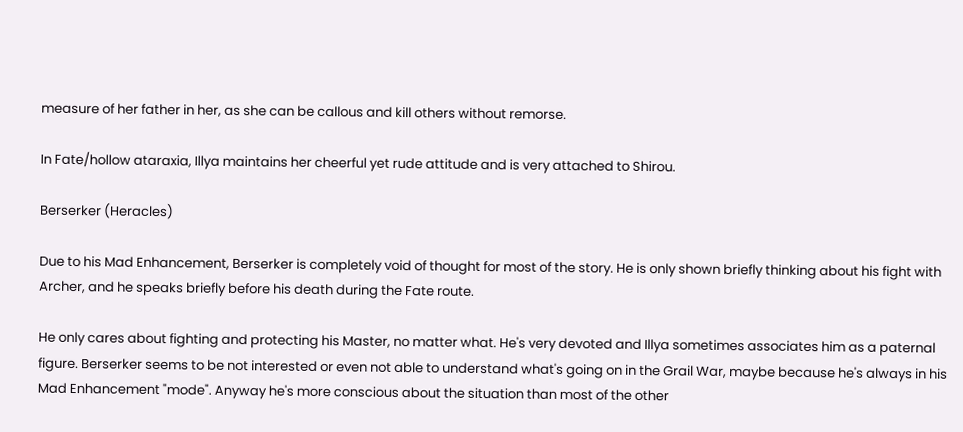measure of her father in her, as she can be callous and kill others without remorse.

In Fate/hollow ataraxia, Illya maintains her cheerful yet rude attitude and is very attached to Shirou.

Berserker (Heracles)

Due to his Mad Enhancement, Berserker is completely void of thought for most of the story. He is only shown briefly thinking about his fight with Archer, and he speaks briefly before his death during the Fate route.

He only cares about fighting and protecting his Master, no matter what. He's very devoted and Illya sometimes associates him as a paternal figure. Berserker seems to be not interested or even not able to understand what's going on in the Grail War, maybe because he's always in his Mad Enhancement "mode". Anyway he's more conscious about the situation than most of the other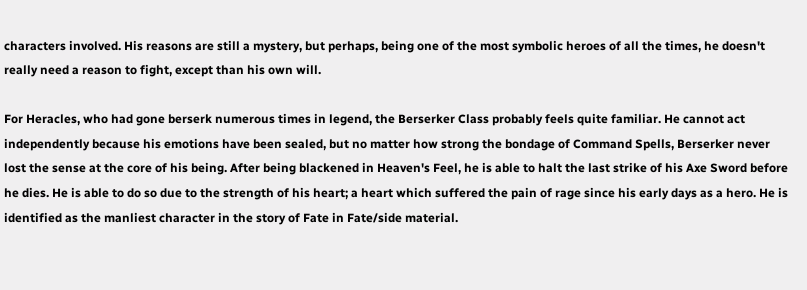characters involved. His reasons are still a mystery, but perhaps, being one of the most symbolic heroes of all the times, he doesn't really need a reason to fight, except than his own will.

For Heracles, who had gone berserk numerous times in legend, the Berserker Class probably feels quite familiar. He cannot act independently because his emotions have been sealed, but no matter how strong the bondage of Command Spells, Berserker never lost the sense at the core of his being. After being blackened in Heaven's Feel, he is able to halt the last strike of his Axe Sword before he dies. He is able to do so due to the strength of his heart; a heart which suffered the pain of rage since his early days as a hero. He is identified as the manliest character in the story of Fate in Fate/side material.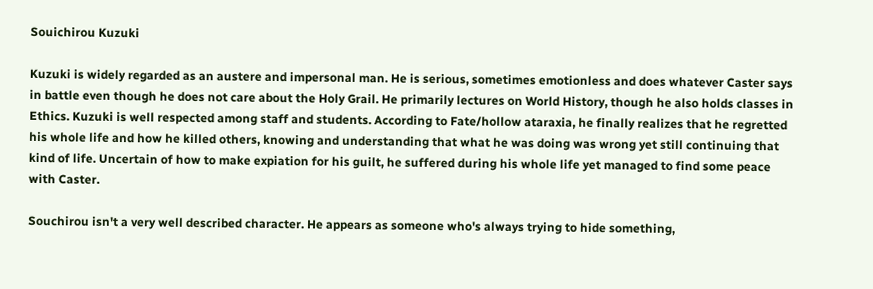Souichirou Kuzuki

Kuzuki is widely regarded as an austere and impersonal man. He is serious, sometimes emotionless and does whatever Caster says in battle even though he does not care about the Holy Grail. He primarily lectures on World History, though he also holds classes in Ethics. Kuzuki is well respected among staff and students. According to Fate/hollow ataraxia, he finally realizes that he regretted his whole life and how he killed others, knowing and understanding that what he was doing was wrong yet still continuing that kind of life. Uncertain of how to make expiation for his guilt, he suffered during his whole life yet managed to find some peace with Caster.

Souchirou isn't a very well described character. He appears as someone who's always trying to hide something,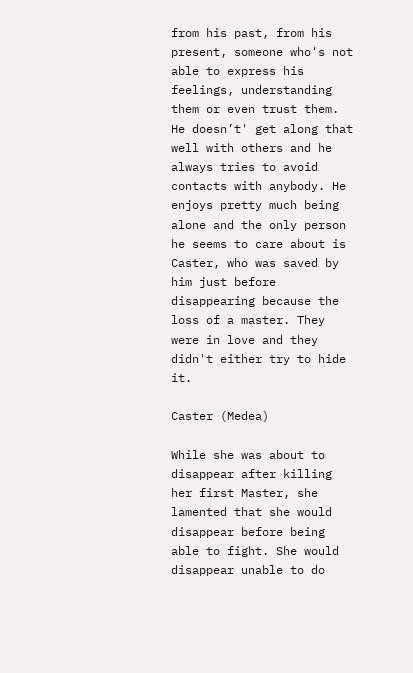from his past, from his present, someone who's not able to express his feelings, understanding them or even trust them. He doesn’t' get along that well with others and he always tries to avoid contacts with anybody. He enjoys pretty much being alone and the only person he seems to care about is Caster, who was saved by him just before disappearing because the loss of a master. They were in love and they didn't either try to hide it.

Caster (Medea)

While she was about to disappear after killing her first Master, she lamented that she would disappear before being able to fight. She would disappear unable to do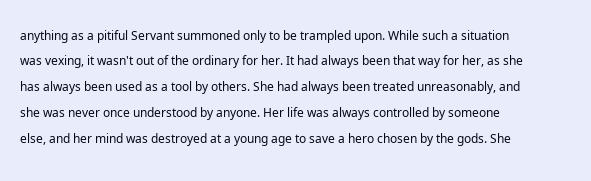anything as a pitiful Servant summoned only to be trampled upon. While such a situation was vexing, it wasn't out of the ordinary for her. It had always been that way for her, as she has always been used as a tool by others. She had always been treated unreasonably, and she was never once understood by anyone. Her life was always controlled by someone else, and her mind was destroyed at a young age to save a hero chosen by the gods. She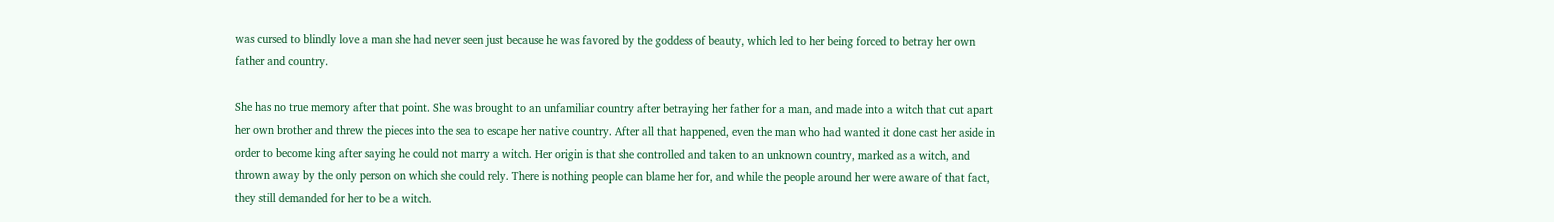was cursed to blindly love a man she had never seen just because he was favored by the goddess of beauty, which led to her being forced to betray her own father and country.

She has no true memory after that point. She was brought to an unfamiliar country after betraying her father for a man, and made into a witch that cut apart her own brother and threw the pieces into the sea to escape her native country. After all that happened, even the man who had wanted it done cast her aside in order to become king after saying he could not marry a witch. Her origin is that she controlled and taken to an unknown country, marked as a witch, and thrown away by the only person on which she could rely. There is nothing people can blame her for, and while the people around her were aware of that fact, they still demanded for her to be a witch.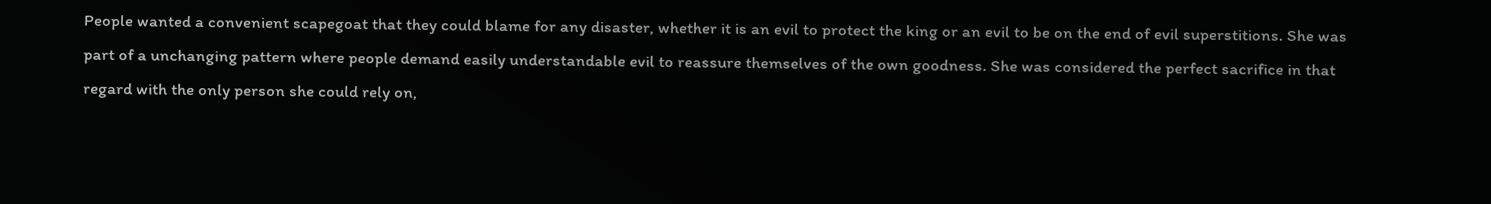People wanted a convenient scapegoat that they could blame for any disaster, whether it is an evil to protect the king or an evil to be on the end of evil superstitions. She was part of a unchanging pattern where people demand easily understandable evil to reassure themselves of the own goodness. She was considered the perfect sacrifice in that regard with the only person she could rely on,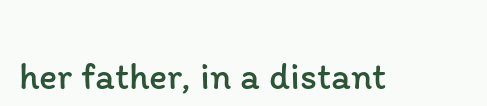her father, in a distant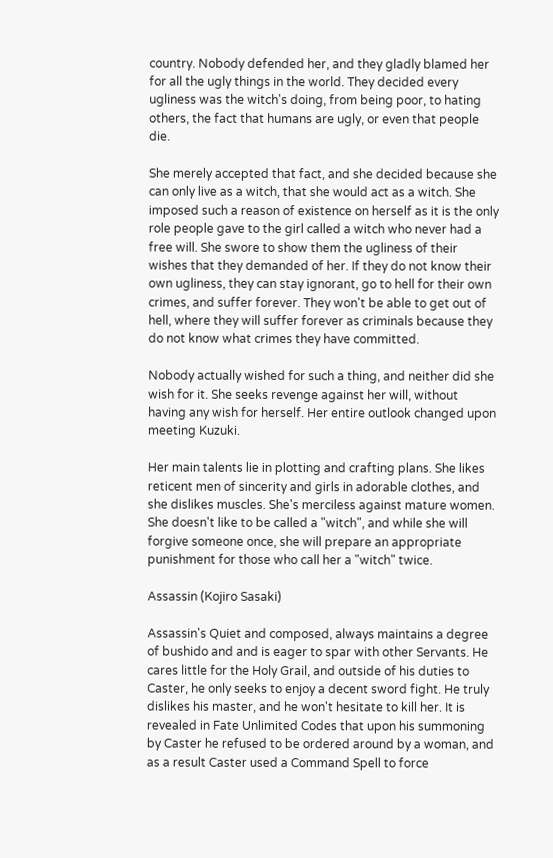country. Nobody defended her, and they gladly blamed her for all the ugly things in the world. They decided every ugliness was the witch's doing, from being poor, to hating others, the fact that humans are ugly, or even that people die.

She merely accepted that fact, and she decided because she can only live as a witch, that she would act as a witch. She imposed such a reason of existence on herself as it is the only role people gave to the girl called a witch who never had a free will. She swore to show them the ugliness of their wishes that they demanded of her. If they do not know their own ugliness, they can stay ignorant, go to hell for their own crimes, and suffer forever. They won't be able to get out of hell, where they will suffer forever as criminals because they do not know what crimes they have committed.

Nobody actually wished for such a thing, and neither did she wish for it. She seeks revenge against her will, without having any wish for herself. Her entire outlook changed upon meeting Kuzuki.

Her main talents lie in plotting and crafting plans. She likes reticent men of sincerity and girls in adorable clothes, and she dislikes muscles. She's merciless against mature women. She doesn't like to be called a "witch", and while she will forgive someone once, she will prepare an appropriate punishment for those who call her a "witch" twice.

Assassin (Kojiro Sasaki)

Assassin's Quiet and composed, always maintains a degree of bushido and and is eager to spar with other Servants. He cares little for the Holy Grail, and outside of his duties to Caster, he only seeks to enjoy a decent sword fight. He truly dislikes his master, and he won't hesitate to kill her. It is revealed in Fate Unlimited Codes that upon his summoning by Caster he refused to be ordered around by a woman, and as a result Caster used a Command Spell to force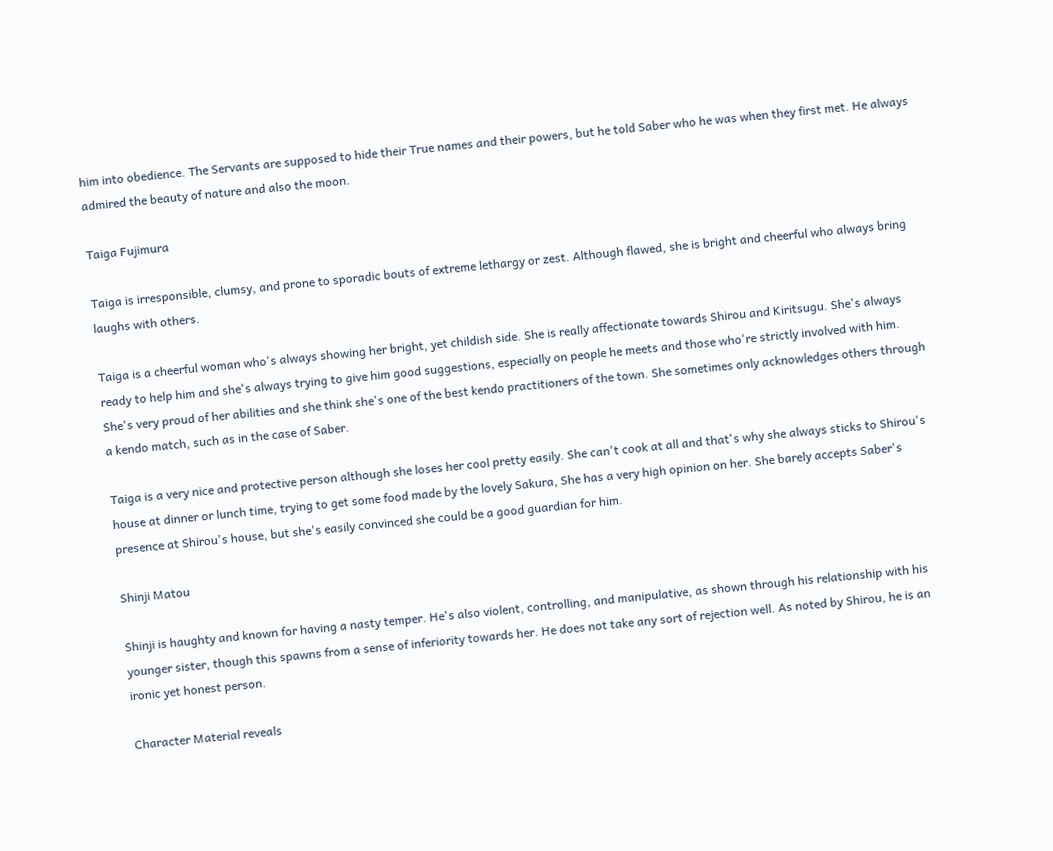him into obedience. The Servants are supposed to hide their True names and their powers, but he told Saber who he was when they first met. He always admired the beauty of nature and also the moon.

Taiga Fujimura

Taiga is irresponsible, clumsy, and prone to sporadic bouts of extreme lethargy or zest. Although flawed, she is bright and cheerful who always bring laughs with others.

Taiga is a cheerful woman who's always showing her bright, yet childish side. She is really affectionate towards Shirou and Kiritsugu. She's always ready to help him and she's always trying to give him good suggestions, especially on people he meets and those who're strictly involved with him. She's very proud of her abilities and she think she's one of the best kendo practitioners of the town. She sometimes only acknowledges others through a kendo match, such as in the case of Saber.

Taiga is a very nice and protective person although she loses her cool pretty easily. She can't cook at all and that's why she always sticks to Shirou's house at dinner or lunch time, trying to get some food made by the lovely Sakura, She has a very high opinion on her. She barely accepts Saber's presence at Shirou's house, but she's easily convinced she could be a good guardian for him.

Shinji Matou

Shinji is haughty and known for having a nasty temper. He's also violent, controlling, and manipulative, as shown through his relationship with his younger sister, though this spawns from a sense of inferiority towards her. He does not take any sort of rejection well. As noted by Shirou, he is an ironic yet honest person.

Character Material reveals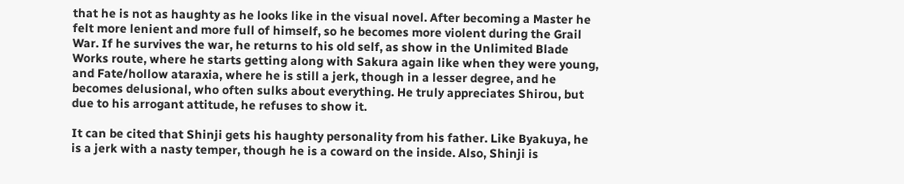that he is not as haughty as he looks like in the visual novel. After becoming a Master he felt more lenient and more full of himself, so he becomes more violent during the Grail War. If he survives the war, he returns to his old self, as show in the Unlimited Blade Works route, where he starts getting along with Sakura again like when they were young, and Fate/hollow ataraxia, where he is still a jerk, though in a lesser degree, and he becomes delusional, who often sulks about everything. He truly appreciates Shirou, but due to his arrogant attitude, he refuses to show it.

It can be cited that Shinji gets his haughty personality from his father. Like Byakuya, he is a jerk with a nasty temper, though he is a coward on the inside. Also, Shinji is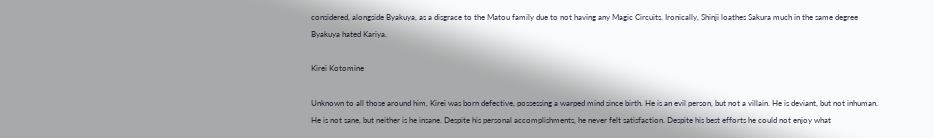considered, alongside Byakuya, as a disgrace to the Matou family due to not having any Magic Circuits. Ironically, Shinji loathes Sakura much in the same degree Byakuya hated Kariya.

Kirei Kotomine

Unknown to all those around him, Kirei was born defective, possessing a warped mind since birth. He is an evil person, but not a villain. He is deviant, but not inhuman. He is not sane, but neither is he insane. Despite his personal accomplishments, he never felt satisfaction. Despite his best efforts he could not enjoy what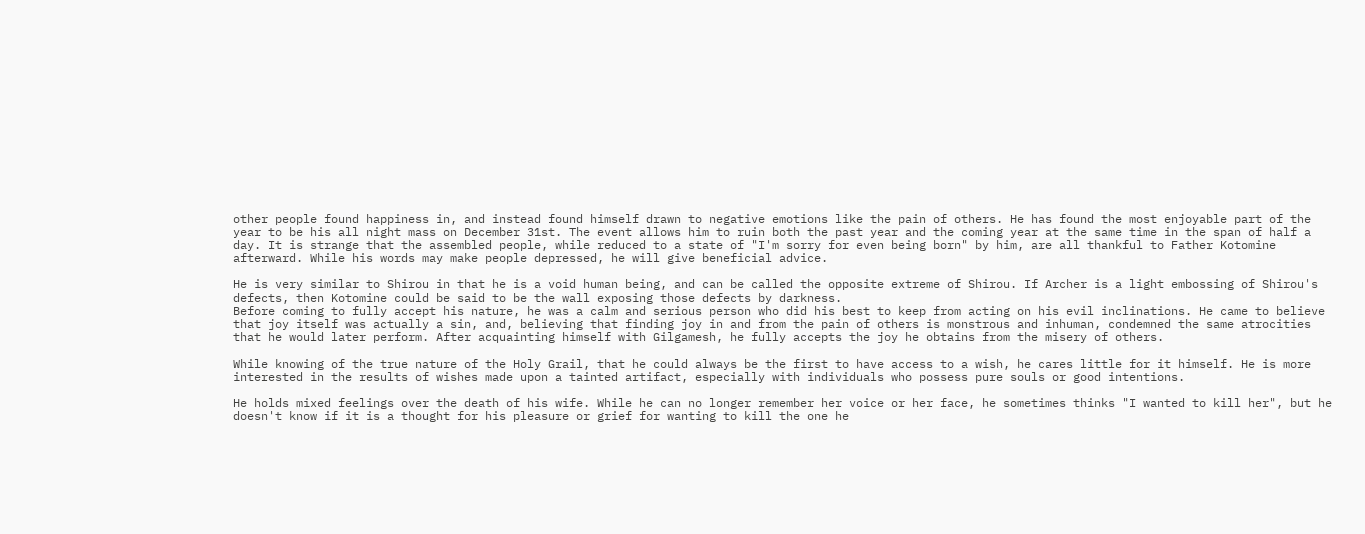other people found happiness in, and instead found himself drawn to negative emotions like the pain of others. He has found the most enjoyable part of the year to be his all night mass on December 31st. The event allows him to ruin both the past year and the coming year at the same time in the span of half a day. It is strange that the assembled people, while reduced to a state of "I'm sorry for even being born" by him, are all thankful to Father Kotomine afterward. While his words may make people depressed, he will give beneficial advice.

He is very similar to Shirou in that he is a void human being, and can be called the opposite extreme of Shirou. If Archer is a light embossing of Shirou's defects, then Kotomine could be said to be the wall exposing those defects by darkness.
Before coming to fully accept his nature, he was a calm and serious person who did his best to keep from acting on his evil inclinations. He came to believe that joy itself was actually a sin, and, believing that finding joy in and from the pain of others is monstrous and inhuman, condemned the same atrocities that he would later perform. After acquainting himself with Gilgamesh, he fully accepts the joy he obtains from the misery of others.

While knowing of the true nature of the Holy Grail, that he could always be the first to have access to a wish, he cares little for it himself. He is more interested in the results of wishes made upon a tainted artifact, especially with individuals who possess pure souls or good intentions.

He holds mixed feelings over the death of his wife. While he can no longer remember her voice or her face, he sometimes thinks "I wanted to kill her", but he doesn't know if it is a thought for his pleasure or grief for wanting to kill the one he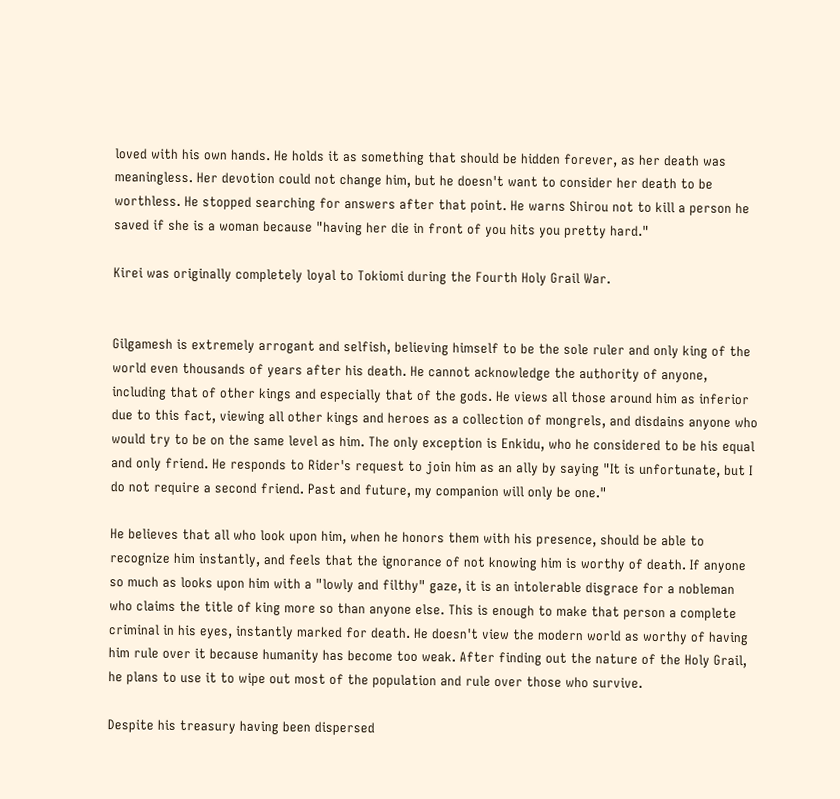loved with his own hands. He holds it as something that should be hidden forever, as her death was meaningless. Her devotion could not change him, but he doesn't want to consider her death to be worthless. He stopped searching for answers after that point. He warns Shirou not to kill a person he saved if she is a woman because "having her die in front of you hits you pretty hard."

Kirei was originally completely loyal to Tokiomi during the Fourth Holy Grail War.


Gilgamesh is extremely arrogant and selfish, believing himself to be the sole ruler and only king of the world even thousands of years after his death. He cannot acknowledge the authority of anyone, including that of other kings and especially that of the gods. He views all those around him as inferior due to this fact, viewing all other kings and heroes as a collection of mongrels, and disdains anyone who would try to be on the same level as him. The only exception is Enkidu, who he considered to be his equal and only friend. He responds to Rider's request to join him as an ally by saying "It is unfortunate, but I do not require a second friend. Past and future, my companion will only be one."

He believes that all who look upon him, when he honors them with his presence, should be able to recognize him instantly, and feels that the ignorance of not knowing him is worthy of death. If anyone so much as looks upon him with a "lowly and filthy" gaze, it is an intolerable disgrace for a nobleman who claims the title of king more so than anyone else. This is enough to make that person a complete criminal in his eyes, instantly marked for death. He doesn't view the modern world as worthy of having him rule over it because humanity has become too weak. After finding out the nature of the Holy Grail, he plans to use it to wipe out most of the population and rule over those who survive.

Despite his treasury having been dispersed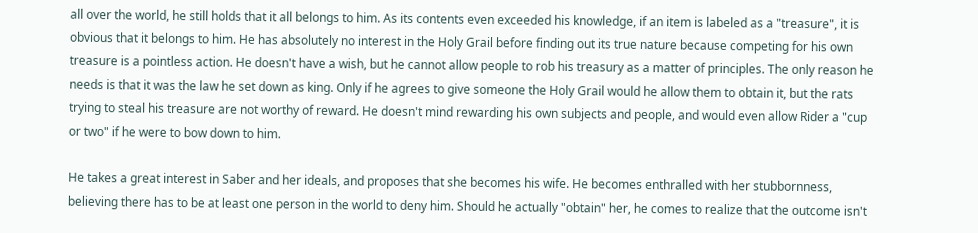all over the world, he still holds that it all belongs to him. As its contents even exceeded his knowledge, if an item is labeled as a "treasure", it is obvious that it belongs to him. He has absolutely no interest in the Holy Grail before finding out its true nature because competing for his own treasure is a pointless action. He doesn't have a wish, but he cannot allow people to rob his treasury as a matter of principles. The only reason he needs is that it was the law he set down as king. Only if he agrees to give someone the Holy Grail would he allow them to obtain it, but the rats trying to steal his treasure are not worthy of reward. He doesn't mind rewarding his own subjects and people, and would even allow Rider a "cup or two" if he were to bow down to him.

He takes a great interest in Saber and her ideals, and proposes that she becomes his wife. He becomes enthralled with her stubbornness, believing there has to be at least one person in the world to deny him. Should he actually "obtain" her, he comes to realize that the outcome isn't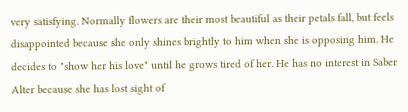very satisfying. Normally flowers are their most beautiful as their petals fall, but feels disappointed because she only shines brightly to him when she is opposing him. He decides to "show her his love" until he grows tired of her. He has no interest in Saber Alter because she has lost sight of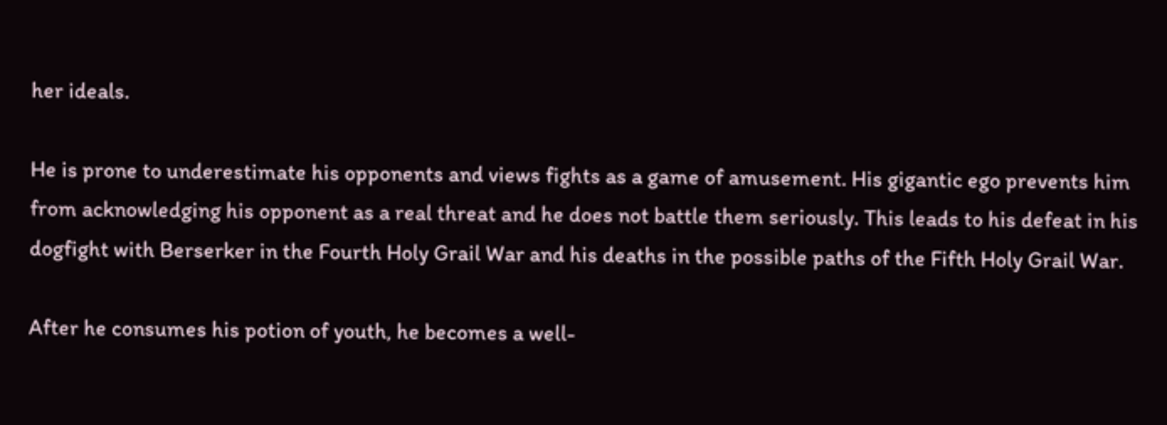her ideals.

He is prone to underestimate his opponents and views fights as a game of amusement. His gigantic ego prevents him from acknowledging his opponent as a real threat and he does not battle them seriously. This leads to his defeat in his dogfight with Berserker in the Fourth Holy Grail War and his deaths in the possible paths of the Fifth Holy Grail War.

After he consumes his potion of youth, he becomes a well-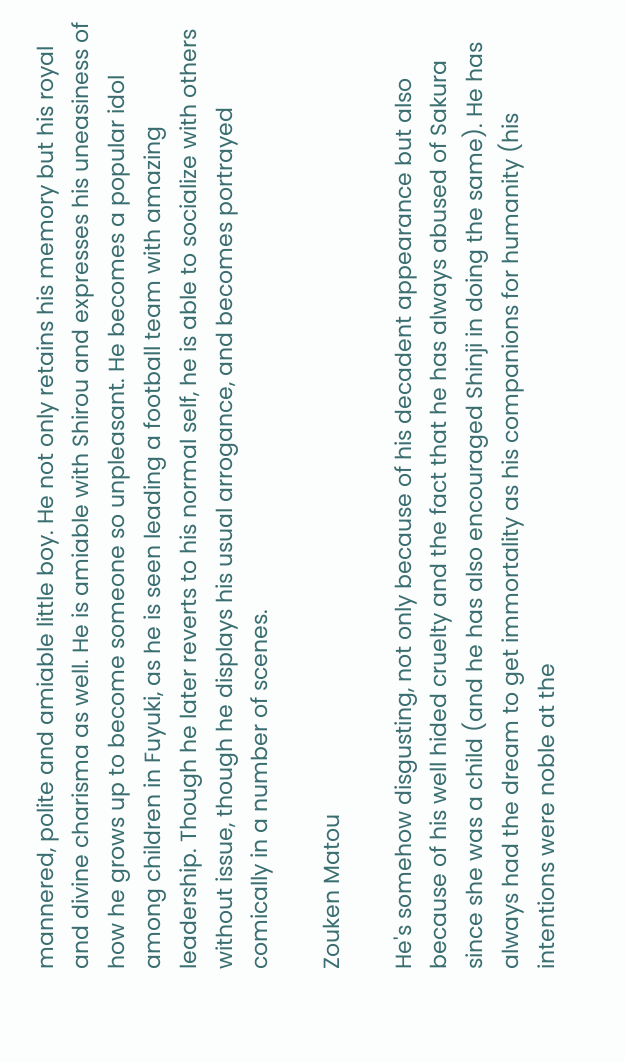mannered, polite and amiable little boy. He not only retains his memory but his royal and divine charisma as well. He is amiable with Shirou and expresses his uneasiness of how he grows up to become someone so unpleasant. He becomes a popular idol among children in Fuyuki, as he is seen leading a football team with amazing leadership. Though he later reverts to his normal self, he is able to socialize with others without issue, though he displays his usual arrogance, and becomes portrayed comically in a number of scenes.

Zouken Matou

He's somehow disgusting, not only because of his decadent appearance but also because of his well hided cruelty and the fact that he has always abused of Sakura since she was a child (and he has also encouraged Shinji in doing the same). He has always had the dream to get immortality as his companions for humanity (his intentions were noble at the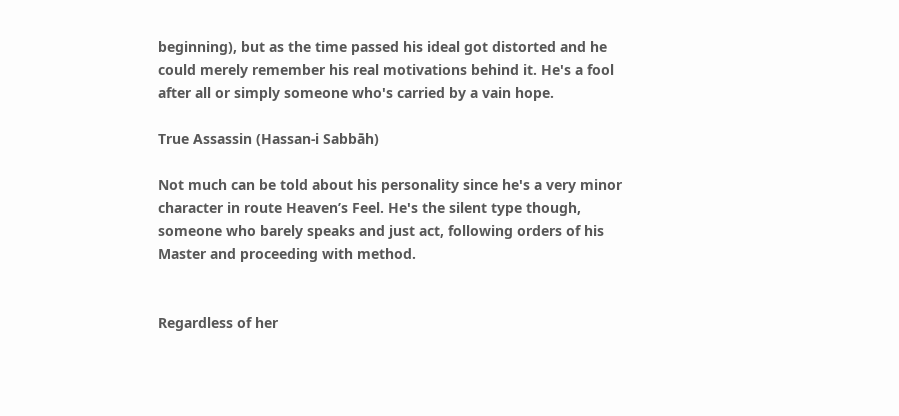beginning), but as the time passed his ideal got distorted and he could merely remember his real motivations behind it. He's a fool after all or simply someone who's carried by a vain hope.

True Assassin (Hassan-i Sabbāh)

Not much can be told about his personality since he's a very minor character in route Heaven’s Feel. He's the silent type though, someone who barely speaks and just act, following orders of his Master and proceeding with method.


Regardless of her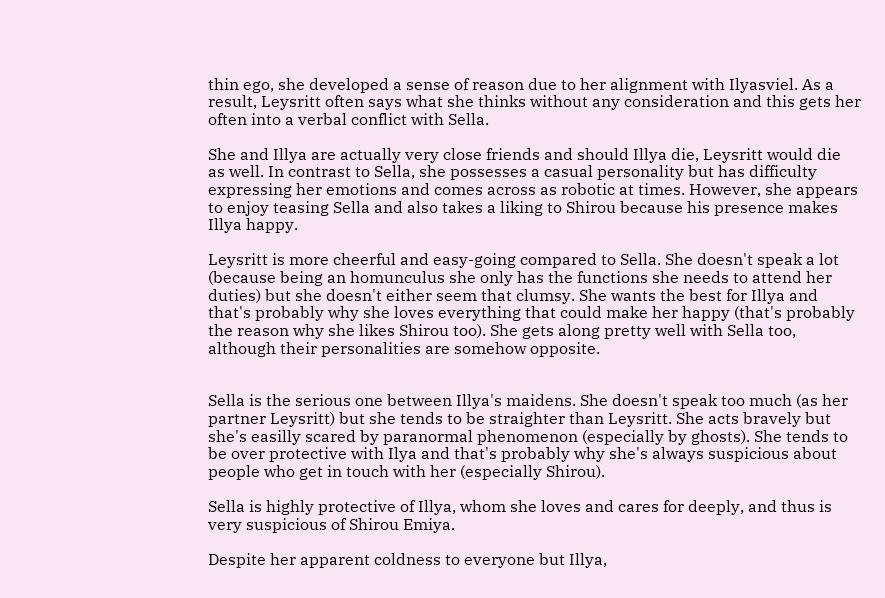thin ego, she developed a sense of reason due to her alignment with Ilyasviel. As a result, Leysritt often says what she thinks without any consideration and this gets her often into a verbal conflict with Sella.

She and Illya are actually very close friends and should Illya die, Leysritt would die as well. In contrast to Sella, she possesses a casual personality but has difficulty expressing her emotions and comes across as robotic at times. However, she appears to enjoy teasing Sella and also takes a liking to Shirou because his presence makes Illya happy.

Leysritt is more cheerful and easy-going compared to Sella. She doesn't speak a lot (because being an homunculus she only has the functions she needs to attend her duties) but she doesn't either seem that clumsy. She wants the best for Illya and that's probably why she loves everything that could make her happy (that's probably the reason why she likes Shirou too). She gets along pretty well with Sella too, although their personalities are somehow opposite.


Sella is the serious one between Illya's maidens. She doesn't speak too much (as her partner Leysritt) but she tends to be straighter than Leysritt. She acts bravely but she's easilly scared by paranormal phenomenon (especially by ghosts). She tends to be over protective with Ilya and that's probably why she's always suspicious about people who get in touch with her (especially Shirou).

Sella is highly protective of Illya, whom she loves and cares for deeply, and thus is very suspicious of Shirou Emiya.

Despite her apparent coldness to everyone but Illya,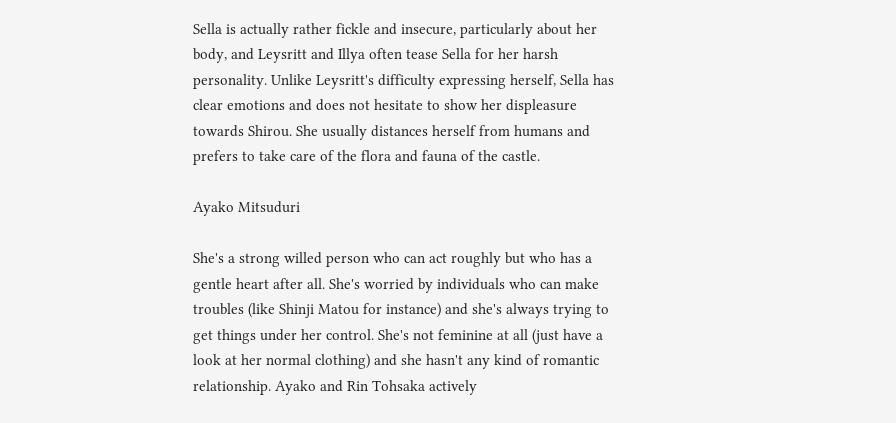Sella is actually rather fickle and insecure, particularly about her body, and Leysritt and Illya often tease Sella for her harsh personality. Unlike Leysritt's difficulty expressing herself, Sella has clear emotions and does not hesitate to show her displeasure towards Shirou. She usually distances herself from humans and prefers to take care of the flora and fauna of the castle.

Ayako Mitsuduri

She's a strong willed person who can act roughly but who has a gentle heart after all. She's worried by individuals who can make troubles (like Shinji Matou for instance) and she's always trying to get things under her control. She's not feminine at all (just have a look at her normal clothing) and she hasn't any kind of romantic relationship. Ayako and Rin Tohsaka actively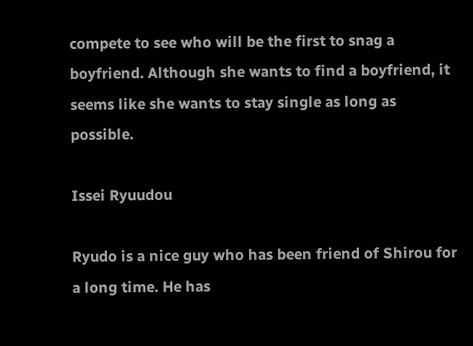compete to see who will be the first to snag a boyfriend. Although she wants to find a boyfriend, it seems like she wants to stay single as long as possible.

Issei Ryuudou

Ryudo is a nice guy who has been friend of Shirou for a long time. He has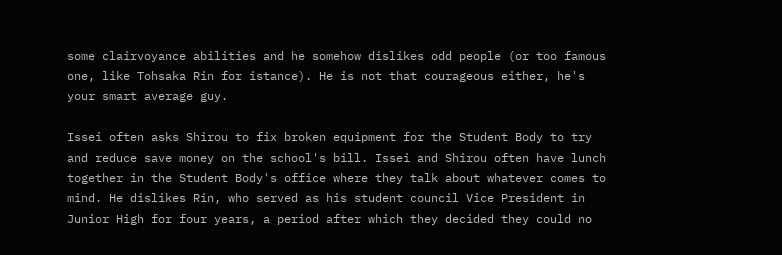some clairvoyance abilities and he somehow dislikes odd people (or too famous one, like Tohsaka Rin for istance). He is not that courageous either, he's your smart average guy.

Issei often asks Shirou to fix broken equipment for the Student Body to try and reduce save money on the school's bill. Issei and Shirou often have lunch together in the Student Body's office where they talk about whatever comes to mind. He dislikes Rin, who served as his student council Vice President in Junior High for four years, a period after which they decided they could no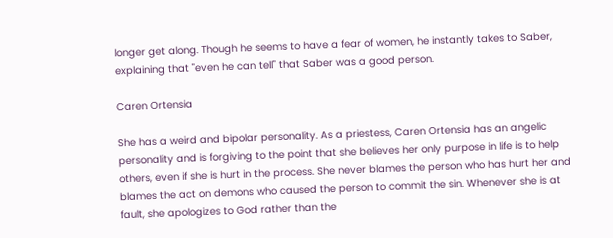longer get along. Though he seems to have a fear of women, he instantly takes to Saber, explaining that "even he can tell" that Saber was a good person.

Caren Ortensia

She has a weird and bipolar personality. As a priestess, Caren Ortensia has an angelic personality and is forgiving to the point that she believes her only purpose in life is to help others, even if she is hurt in the process. She never blames the person who has hurt her and blames the act on demons who caused the person to commit the sin. Whenever she is at fault, she apologizes to God rather than the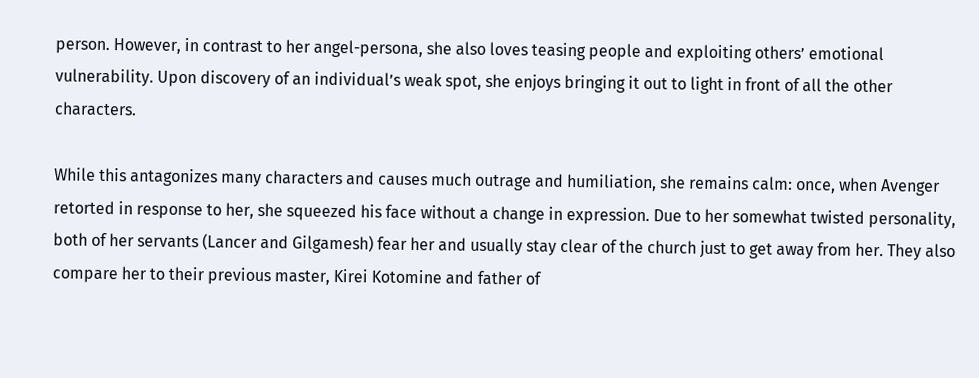person. However, in contrast to her angel-persona, she also loves teasing people and exploiting others’ emotional vulnerability. Upon discovery of an individual’s weak spot, she enjoys bringing it out to light in front of all the other characters.

While this antagonizes many characters and causes much outrage and humiliation, she remains calm: once, when Avenger retorted in response to her, she squeezed his face without a change in expression. Due to her somewhat twisted personality, both of her servants (Lancer and Gilgamesh) fear her and usually stay clear of the church just to get away from her. They also compare her to their previous master, Kirei Kotomine and father of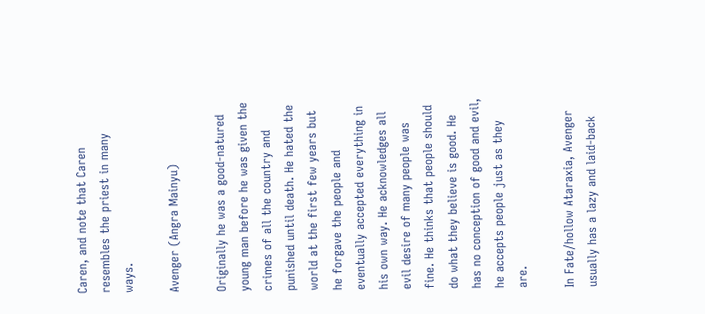Caren, and note that Caren resembles the priest in many ways.

Avenger (Angra Mainyu)

Originally he was a good-natured young man before he was given the crimes of all the country and punished until death. He hated the world at the first few years but he forgave the people and eventually accepted everything in his own way. He acknowledges all evil desire of many people was fine. He thinks that people should do what they believe is good. He has no conception of good and evil, he accepts people just as they are.

In Fate/hollow Ataraxia, Avenger usually has a lazy and laid-back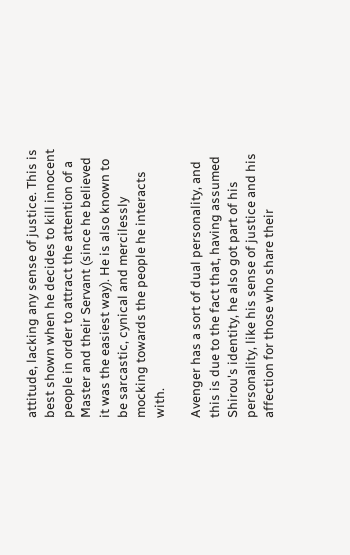attitude, lacking any sense of justice. This is best shown when he decides to kill innocent people in order to attract the attention of a Master and their Servant (since he believed it was the easiest way). He is also known to be sarcastic, cynical and mercilessly mocking towards the people he interacts with.

Avenger has a sort of dual personality, and this is due to the fact that, having assumed Shirou's identity, he also got part of his personality, like his sense of justice and his affection for those who share their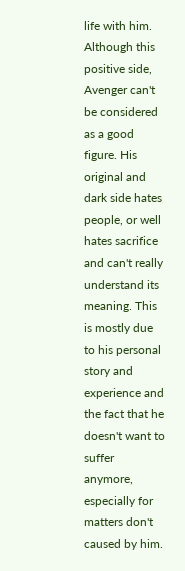life with him. Although this positive side, Avenger can't be considered as a good figure. His original and dark side hates people, or well hates sacrifice and can't really understand its meaning. This is mostly due to his personal story and experience and the fact that he doesn't want to suffer anymore, especially for matters don't caused by him.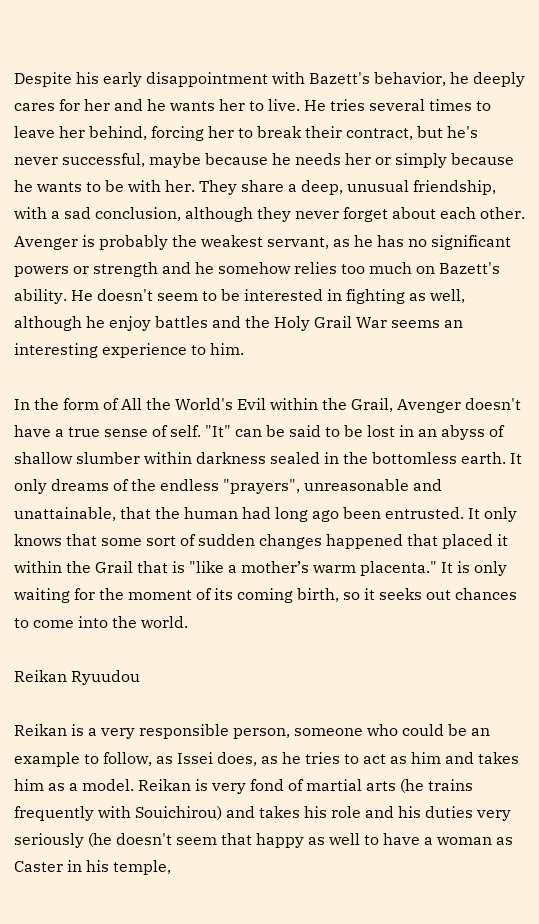Despite his early disappointment with Bazett's behavior, he deeply cares for her and he wants her to live. He tries several times to leave her behind, forcing her to break their contract, but he's never successful, maybe because he needs her or simply because he wants to be with her. They share a deep, unusual friendship, with a sad conclusion, although they never forget about each other. Avenger is probably the weakest servant, as he has no significant powers or strength and he somehow relies too much on Bazett's ability. He doesn't seem to be interested in fighting as well, although he enjoy battles and the Holy Grail War seems an interesting experience to him.

In the form of All the World's Evil within the Grail, Avenger doesn't have a true sense of self. "It" can be said to be lost in an abyss of shallow slumber within darkness sealed in the bottomless earth. It only dreams of the endless "prayers", unreasonable and unattainable, that the human had long ago been entrusted. It only knows that some sort of sudden changes happened that placed it within the Grail that is "like a mother’s warm placenta." It is only waiting for the moment of its coming birth, so it seeks out chances to come into the world.

Reikan Ryuudou

Reikan is a very responsible person, someone who could be an example to follow, as Issei does, as he tries to act as him and takes him as a model. Reikan is very fond of martial arts (he trains frequently with Souichirou) and takes his role and his duties very seriously (he doesn't seem that happy as well to have a woman as Caster in his temple,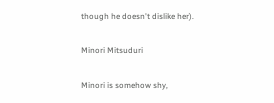though he doesn't dislike her).

Minori Mitsuduri

Minori is somehow shy,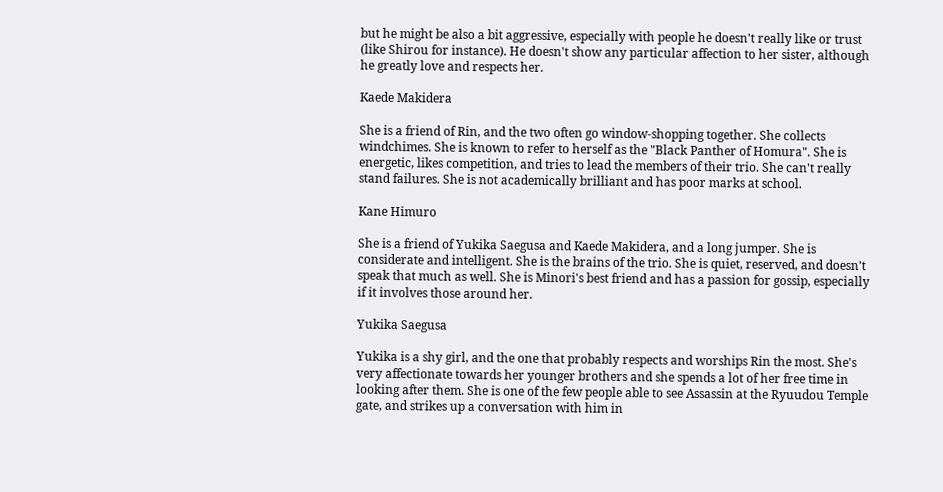but he might be also a bit aggressive, especially with people he doesn't really like or trust (like Shirou for instance). He doesn't show any particular affection to her sister, although he greatly love and respects her.

Kaede Makidera

She is a friend of Rin, and the two often go window-shopping together. She collects windchimes. She is known to refer to herself as the "Black Panther of Homura". She is energetic, likes competition, and tries to lead the members of their trio. She can't really stand failures. She is not academically brilliant and has poor marks at school.

Kane Himuro

She is a friend of Yukika Saegusa and Kaede Makidera, and a long jumper. She is considerate and intelligent. She is the brains of the trio. She is quiet, reserved, and doesn't speak that much as well. She is Minori's best friend and has a passion for gossip, especially if it involves those around her.

Yukika Saegusa

Yukika is a shy girl, and the one that probably respects and worships Rin the most. She's very affectionate towards her younger brothers and she spends a lot of her free time in looking after them. She is one of the few people able to see Assassin at the Ryuudou Temple gate, and strikes up a conversation with him in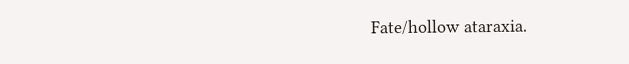Fate/hollow ataraxia.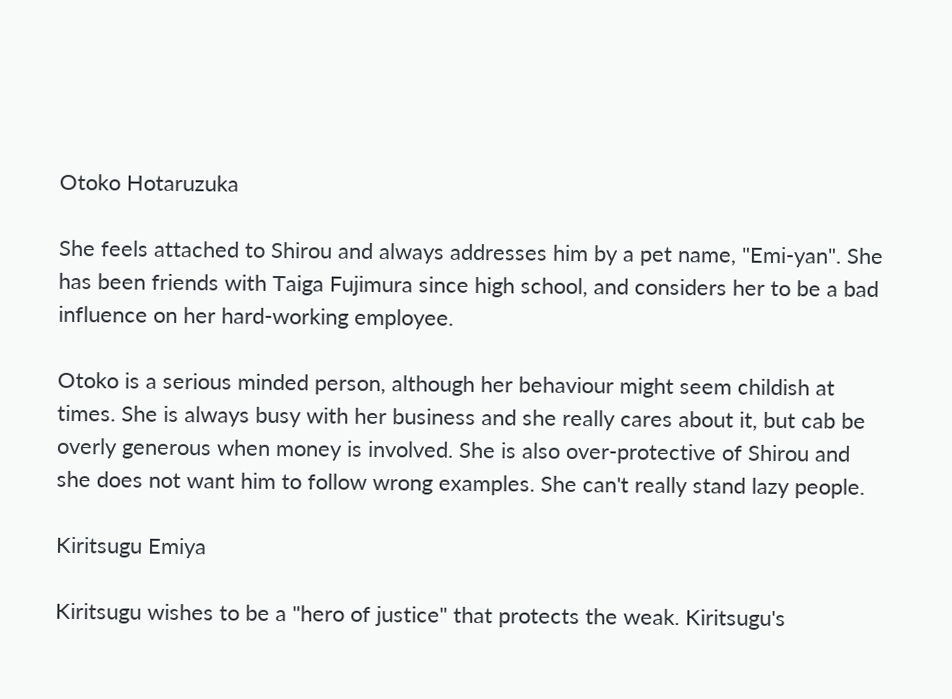Otoko Hotaruzuka

She feels attached to Shirou and always addresses him by a pet name, "Emi-yan". She has been friends with Taiga Fujimura since high school, and considers her to be a bad influence on her hard-working employee.

Otoko is a serious minded person, although her behaviour might seem childish at times. She is always busy with her business and she really cares about it, but cab be overly generous when money is involved. She is also over-protective of Shirou and she does not want him to follow wrong examples. She can't really stand lazy people.

Kiritsugu Emiya

Kiritsugu wishes to be a "hero of justice" that protects the weak. Kiritsugu's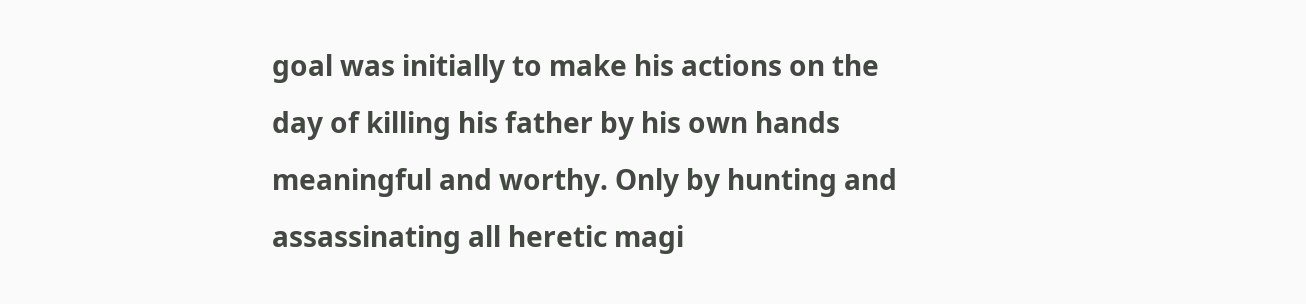goal was initially to make his actions on the day of killing his father by his own hands meaningful and worthy. Only by hunting and assassinating all heretic magi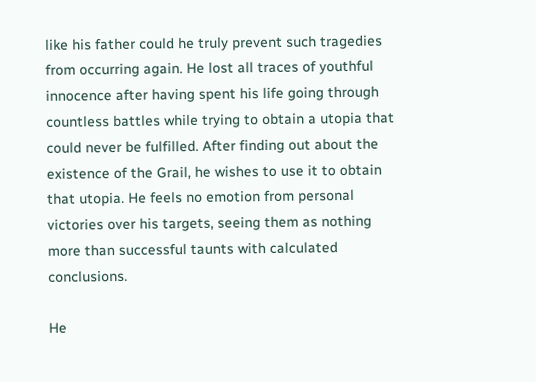like his father could he truly prevent such tragedies from occurring again. He lost all traces of youthful innocence after having spent his life going through countless battles while trying to obtain a utopia that could never be fulfilled. After finding out about the existence of the Grail, he wishes to use it to obtain that utopia. He feels no emotion from personal victories over his targets, seeing them as nothing more than successful taunts with calculated conclusions.

He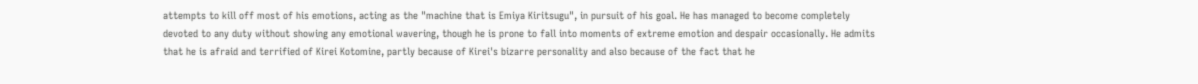attempts to kill off most of his emotions, acting as the "machine that is Emiya Kiritsugu", in pursuit of his goal. He has managed to become completely devoted to any duty without showing any emotional wavering, though he is prone to fall into moments of extreme emotion and despair occasionally. He admits that he is afraid and terrified of Kirei Kotomine, partly because of Kirei's bizarre personality and also because of the fact that he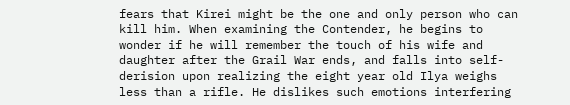fears that Kirei might be the one and only person who can kill him. When examining the Contender, he begins to wonder if he will remember the touch of his wife and daughter after the Grail War ends, and falls into self-derision upon realizing the eight year old Ilya weighs less than a rifle. He dislikes such emotions interfering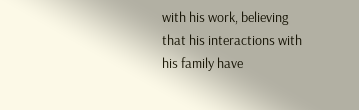with his work, believing that his interactions with his family have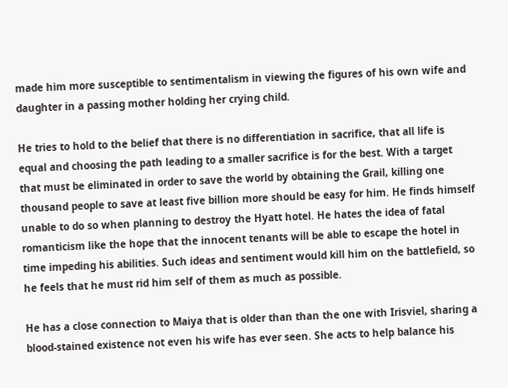made him more susceptible to sentimentalism in viewing the figures of his own wife and daughter in a passing mother holding her crying child.

He tries to hold to the belief that there is no differentiation in sacrifice, that all life is equal and choosing the path leading to a smaller sacrifice is for the best. With a target that must be eliminated in order to save the world by obtaining the Grail, killing one thousand people to save at least five billion more should be easy for him. He finds himself unable to do so when planning to destroy the Hyatt hotel. He hates the idea of fatal romanticism like the hope that the innocent tenants will be able to escape the hotel in time impeding his abilities. Such ideas and sentiment would kill him on the battlefield, so he feels that he must rid him self of them as much as possible.

He has a close connection to Maiya that is older than than the one with Irisviel, sharing a blood-stained existence not even his wife has ever seen. She acts to help balance his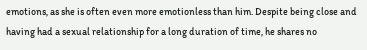emotions, as she is often even more emotionless than him. Despite being close and having had a sexual relationship for a long duration of time, he shares no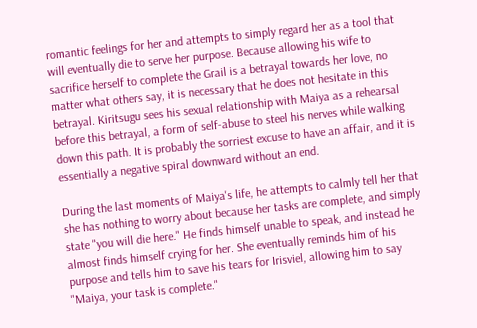romantic feelings for her and attempts to simply regard her as a tool that will eventually die to serve her purpose. Because allowing his wife to sacrifice herself to complete the Grail is a betrayal towards her love, no matter what others say, it is necessary that he does not hesitate in this betrayal. Kiritsugu sees his sexual relationship with Maiya as a rehearsal before this betrayal, a form of self-abuse to steel his nerves while walking down this path. It is probably the sorriest excuse to have an affair, and it is essentially a negative spiral downward without an end.

During the last moments of Maiya's life, he attempts to calmly tell her that she has nothing to worry about because her tasks are complete, and simply state "you will die here." He finds himself unable to speak, and instead he almost finds himself crying for her. She eventually reminds him of his purpose and tells him to save his tears for Irisviel, allowing him to say "Maiya, your task is complete."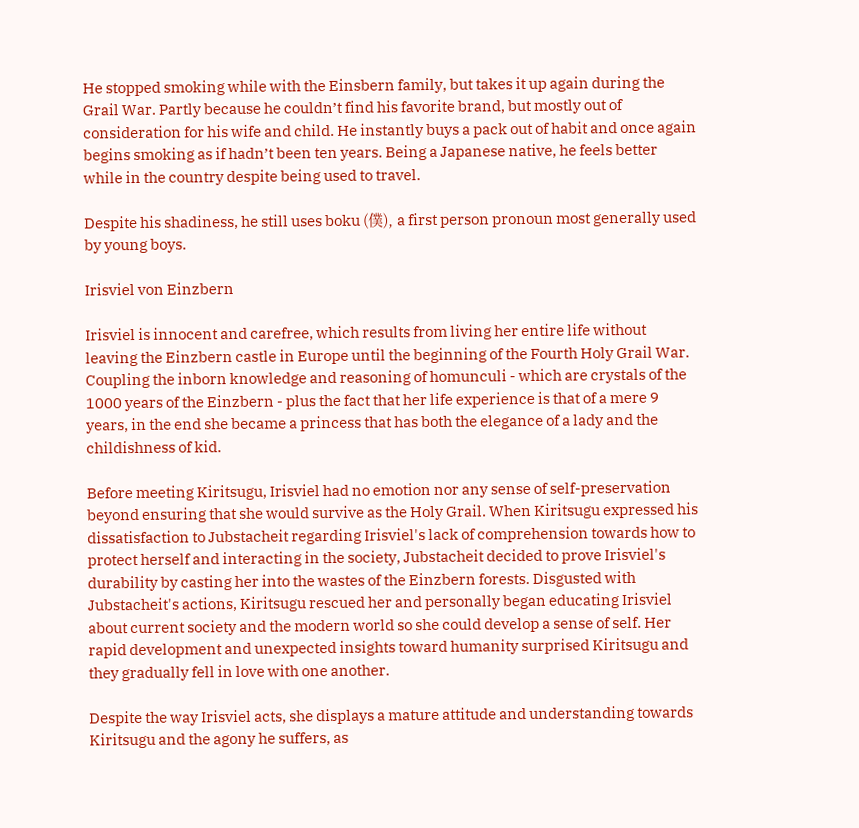He stopped smoking while with the Einsbern family, but takes it up again during the Grail War. Partly because he couldn’t find his favorite brand, but mostly out of consideration for his wife and child. He instantly buys a pack out of habit and once again begins smoking as if hadn’t been ten years. Being a Japanese native, he feels better while in the country despite being used to travel.

Despite his shadiness, he still uses boku (僕), a first person pronoun most generally used by young boys.

Irisviel von Einzbern

Irisviel is innocent and carefree, which results from living her entire life without leaving the Einzbern castle in Europe until the beginning of the Fourth Holy Grail War. Coupling the inborn knowledge and reasoning of homunculi - which are crystals of the 1000 years of the Einzbern - plus the fact that her life experience is that of a mere 9 years, in the end she became a princess that has both the elegance of a lady and the childishness of kid.

Before meeting Kiritsugu, Irisviel had no emotion nor any sense of self-preservation beyond ensuring that she would survive as the Holy Grail. When Kiritsugu expressed his dissatisfaction to Jubstacheit regarding Irisviel's lack of comprehension towards how to protect herself and interacting in the society, Jubstacheit decided to prove Irisviel's durability by casting her into the wastes of the Einzbern forests. Disgusted with Jubstacheit's actions, Kiritsugu rescued her and personally began educating Irisviel about current society and the modern world so she could develop a sense of self. Her rapid development and unexpected insights toward humanity surprised Kiritsugu and they gradually fell in love with one another.

Despite the way Irisviel acts, she displays a mature attitude and understanding towards Kiritsugu and the agony he suffers, as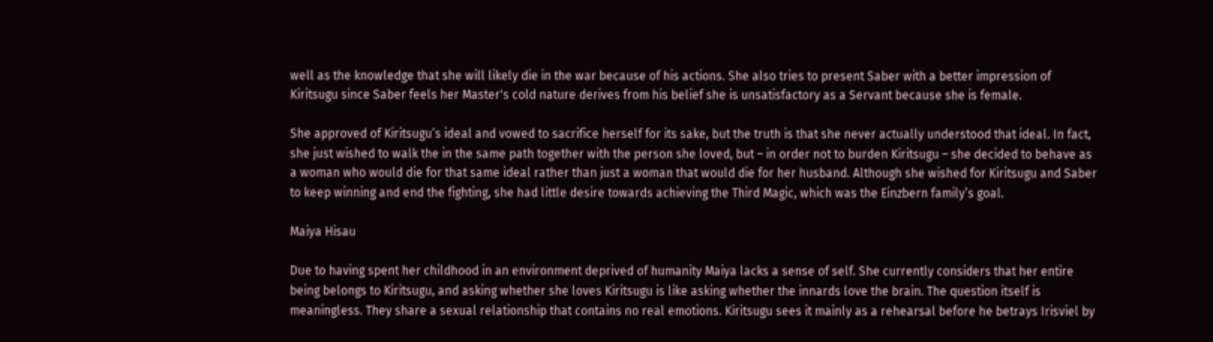well as the knowledge that she will likely die in the war because of his actions. She also tries to present Saber with a better impression of Kiritsugu since Saber feels her Master's cold nature derives from his belief she is unsatisfactory as a Servant because she is female.

She approved of Kiritsugu’s ideal and vowed to sacrifice herself for its sake, but the truth is that she never actually understood that ideal. In fact, she just wished to walk the in the same path together with the person she loved, but – in order not to burden Kiritsugu – she decided to behave as a woman who would die for that same ideal rather than just a woman that would die for her husband. Although she wished for Kiritsugu and Saber to keep winning and end the fighting, she had little desire towards achieving the Third Magic, which was the Einzbern family’s goal.

Maiya Hisau

Due to having spent her childhood in an environment deprived of humanity Maiya lacks a sense of self. She currently considers that her entire being belongs to Kiritsugu, and asking whether she loves Kiritsugu is like asking whether the innards love the brain. The question itself is meaningless. They share a sexual relationship that contains no real emotions. Kiritsugu sees it mainly as a rehearsal before he betrays Irisviel by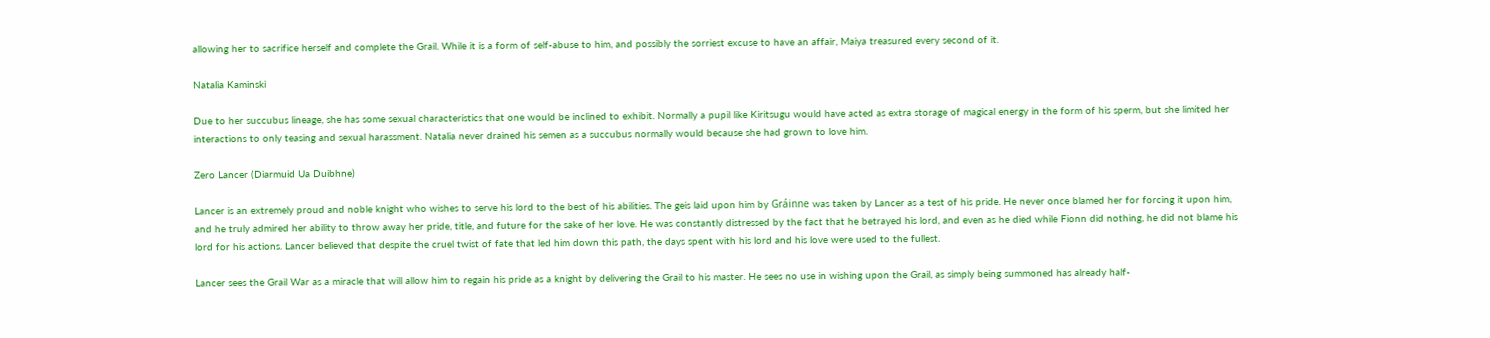allowing her to sacrifice herself and complete the Grail. While it is a form of self-abuse to him, and possibly the sorriest excuse to have an affair, Maiya treasured every second of it.

Natalia Kaminski

Due to her succubus lineage, she has some sexual characteristics that one would be inclined to exhibit. Normally a pupil like Kiritsugu would have acted as extra storage of magical energy in the form of his sperm, but she limited her interactions to only teasing and sexual harassment. Natalia never drained his semen as a succubus normally would because she had grown to love him.

Zero Lancer (Diarmuid Ua Duibhne)

Lancer is an extremely proud and noble knight who wishes to serve his lord to the best of his abilities. The geis laid upon him by Gráinne was taken by Lancer as a test of his pride. He never once blamed her for forcing it upon him, and he truly admired her ability to throw away her pride, title, and future for the sake of her love. He was constantly distressed by the fact that he betrayed his lord, and even as he died while Fionn did nothing, he did not blame his lord for his actions. Lancer believed that despite the cruel twist of fate that led him down this path, the days spent with his lord and his love were used to the fullest.

Lancer sees the Grail War as a miracle that will allow him to regain his pride as a knight by delivering the Grail to his master. He sees no use in wishing upon the Grail, as simply being summoned has already half-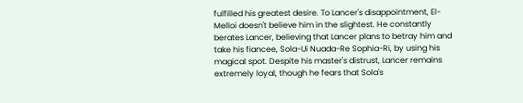fulfilled his greatest desire. To Lancer's disappointment, El-Melloi doesn't believe him in the slightest. He constantly berates Lancer, believing that Lancer plans to betray him and take his fiancee, Sola-Ui Nuada-Re Sophia-Ri, by using his magical spot. Despite his master's distrust, Lancer remains extremely loyal, though he fears that Sola's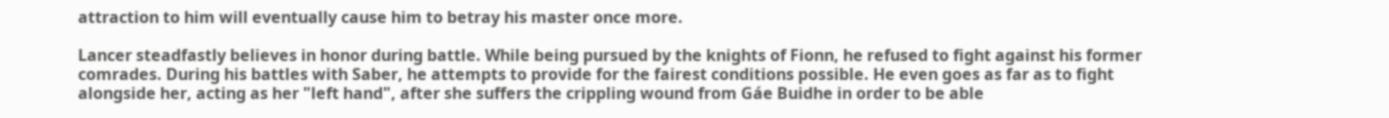attraction to him will eventually cause him to betray his master once more.

Lancer steadfastly believes in honor during battle. While being pursued by the knights of Fionn, he refused to fight against his former comrades. During his battles with Saber, he attempts to provide for the fairest conditions possible. He even goes as far as to fight alongside her, acting as her "left hand", after she suffers the crippling wound from Gáe Buidhe in order to be able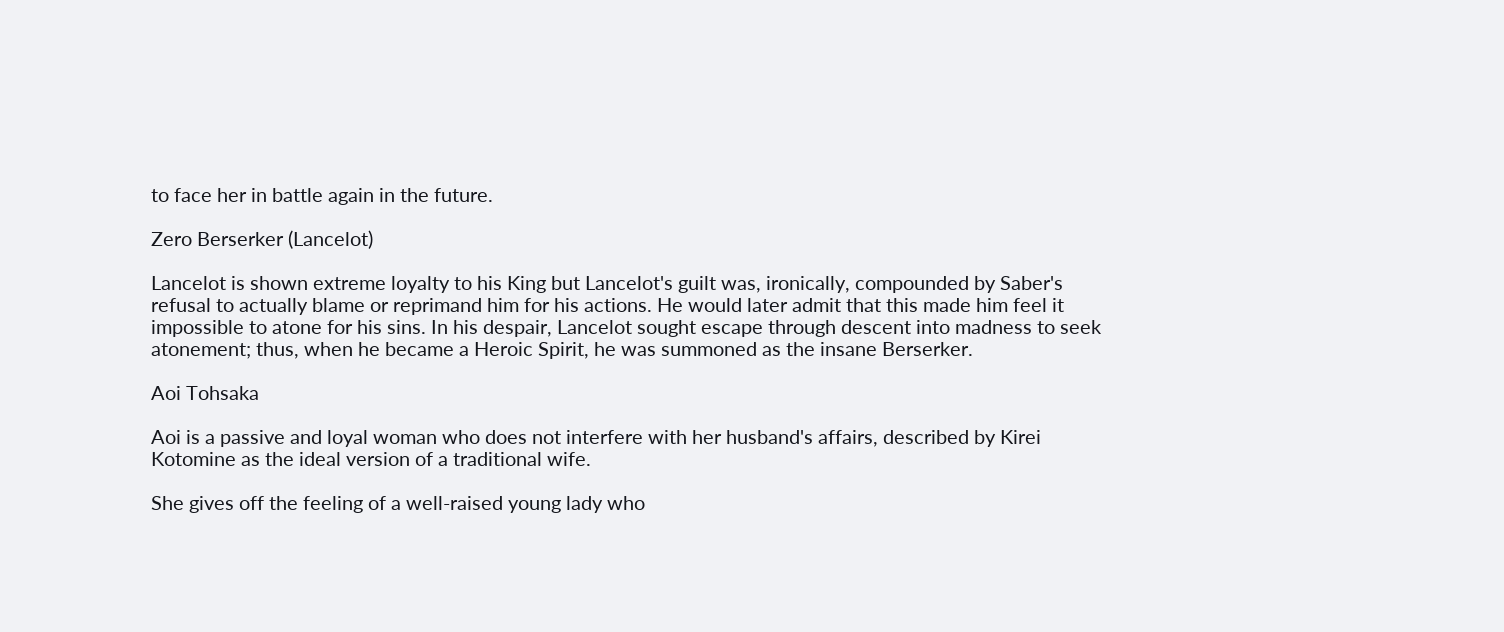to face her in battle again in the future.

Zero Berserker (Lancelot)

Lancelot is shown extreme loyalty to his King but Lancelot's guilt was, ironically, compounded by Saber's refusal to actually blame or reprimand him for his actions. He would later admit that this made him feel it impossible to atone for his sins. In his despair, Lancelot sought escape through descent into madness to seek atonement; thus, when he became a Heroic Spirit, he was summoned as the insane Berserker.

Aoi Tohsaka

Aoi is a passive and loyal woman who does not interfere with her husband's affairs, described by Kirei Kotomine as the ideal version of a traditional wife.

She gives off the feeling of a well-raised young lady who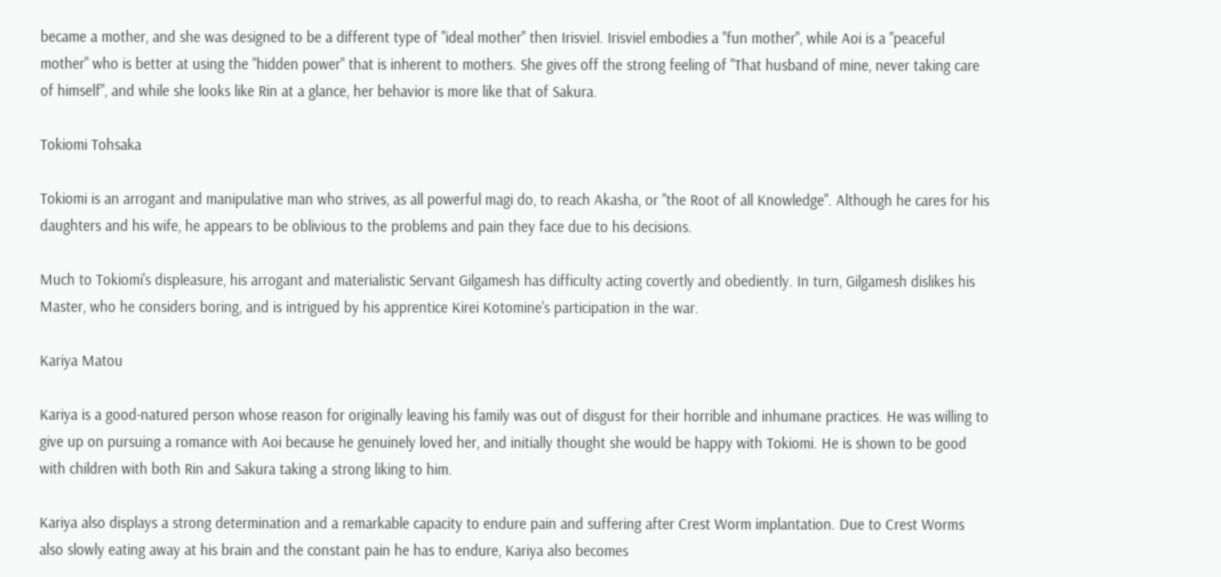became a mother, and she was designed to be a different type of "ideal mother" then Irisviel. Irisviel embodies a "fun mother", while Aoi is a "peaceful mother" who is better at using the "hidden power" that is inherent to mothers. She gives off the strong feeling of "That husband of mine, never taking care of himself", and while she looks like Rin at a glance, her behavior is more like that of Sakura.

Tokiomi Tohsaka

Tokiomi is an arrogant and manipulative man who strives, as all powerful magi do, to reach Akasha, or "the Root of all Knowledge". Although he cares for his daughters and his wife, he appears to be oblivious to the problems and pain they face due to his decisions.

Much to Tokiomi's displeasure, his arrogant and materialistic Servant Gilgamesh has difficulty acting covertly and obediently. In turn, Gilgamesh dislikes his Master, who he considers boring, and is intrigued by his apprentice Kirei Kotomine's participation in the war.

Kariya Matou

Kariya is a good-natured person whose reason for originally leaving his family was out of disgust for their horrible and inhumane practices. He was willing to give up on pursuing a romance with Aoi because he genuinely loved her, and initially thought she would be happy with Tokiomi. He is shown to be good with children with both Rin and Sakura taking a strong liking to him.

Kariya also displays a strong determination and a remarkable capacity to endure pain and suffering after Crest Worm implantation. Due to Crest Worms also slowly eating away at his brain and the constant pain he has to endure, Kariya also becomes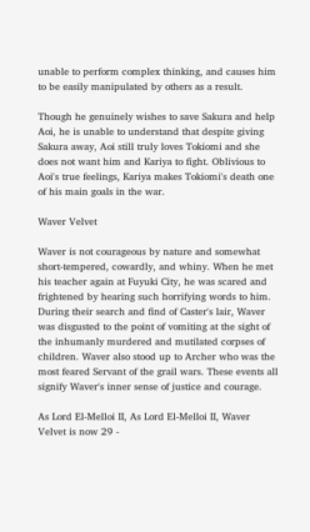unable to perform complex thinking, and causes him to be easily manipulated by others as a result.

Though he genuinely wishes to save Sakura and help Aoi, he is unable to understand that despite giving Sakura away, Aoi still truly loves Tokiomi and she does not want him and Kariya to fight. Oblivious to Aoi's true feelings, Kariya makes Tokiomi's death one of his main goals in the war.

Waver Velvet

Waver is not courageous by nature and somewhat short-tempered, cowardly, and whiny. When he met his teacher again at Fuyuki City, he was scared and frightened by hearing such horrifying words to him. During their search and find of Caster's lair, Waver was disgusted to the point of vomiting at the sight of the inhumanly murdered and mutilated corpses of children. Waver also stood up to Archer who was the most feared Servant of the grail wars. These events all signify Waver's inner sense of justice and courage.

As Lord El-Melloi II, As Lord El-Melloi II, Waver Velvet is now 29 -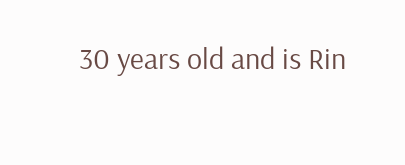30 years old and is Rin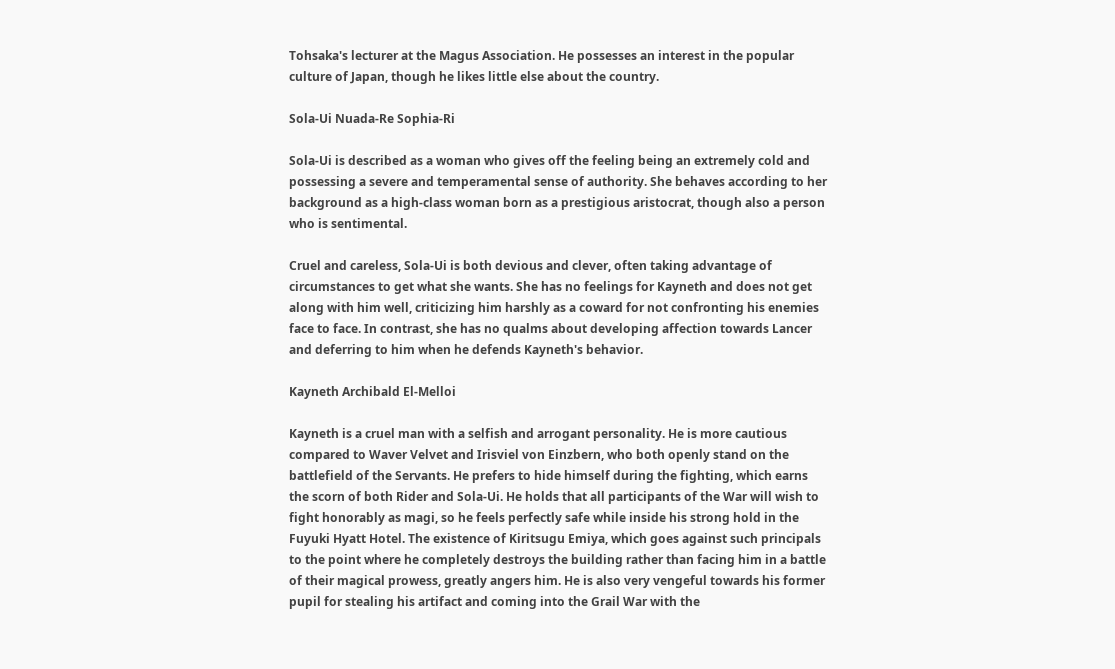Tohsaka's lecturer at the Magus Association. He possesses an interest in the popular culture of Japan, though he likes little else about the country.

Sola-Ui Nuada-Re Sophia-Ri

Sola-Ui is described as a woman who gives off the feeling being an extremely cold and possessing a severe and temperamental sense of authority. She behaves according to her background as a high-class woman born as a prestigious aristocrat, though also a person who is sentimental.

Cruel and careless, Sola-Ui is both devious and clever, often taking advantage of circumstances to get what she wants. She has no feelings for Kayneth and does not get along with him well, criticizing him harshly as a coward for not confronting his enemies face to face. In contrast, she has no qualms about developing affection towards Lancer and deferring to him when he defends Kayneth's behavior.

Kayneth Archibald El-Melloi

Kayneth is a cruel man with a selfish and arrogant personality. He is more cautious compared to Waver Velvet and Irisviel von Einzbern, who both openly stand on the battlefield of the Servants. He prefers to hide himself during the fighting, which earns the scorn of both Rider and Sola-Ui. He holds that all participants of the War will wish to fight honorably as magi, so he feels perfectly safe while inside his strong hold in the Fuyuki Hyatt Hotel. The existence of Kiritsugu Emiya, which goes against such principals to the point where he completely destroys the building rather than facing him in a battle of their magical prowess, greatly angers him. He is also very vengeful towards his former pupil for stealing his artifact and coming into the Grail War with the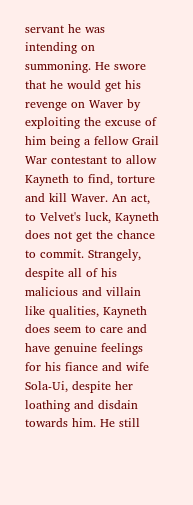servant he was intending on summoning. He swore that he would get his revenge on Waver by exploiting the excuse of him being a fellow Grail War contestant to allow Kayneth to find, torture and kill Waver. An act, to Velvet's luck, Kayneth does not get the chance to commit. Strangely, despite all of his malicious and villain like qualities, Kayneth does seem to care and have genuine feelings for his fiance and wife Sola-Ui, despite her loathing and disdain towards him. He still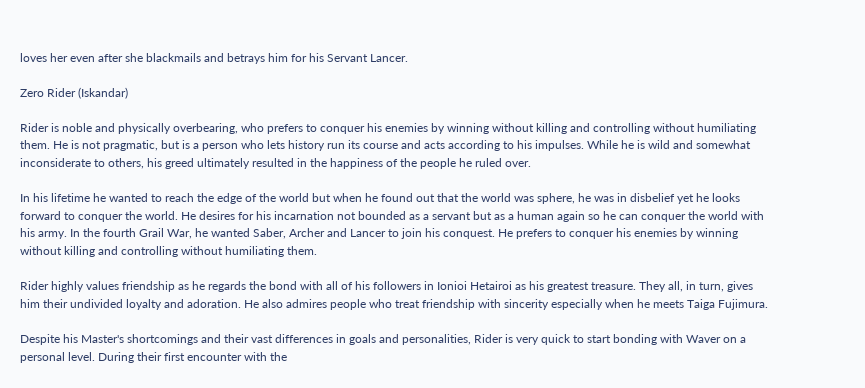loves her even after she blackmails and betrays him for his Servant Lancer.

Zero Rider (Iskandar)

Rider is noble and physically overbearing, who prefers to conquer his enemies by winning without killing and controlling without humiliating them. He is not pragmatic, but is a person who lets history run its course and acts according to his impulses. While he is wild and somewhat inconsiderate to others, his greed ultimately resulted in the happiness of the people he ruled over.

In his lifetime he wanted to reach the edge of the world but when he found out that the world was sphere, he was in disbelief yet he looks forward to conquer the world. He desires for his incarnation not bounded as a servant but as a human again so he can conquer the world with his army. In the fourth Grail War, he wanted Saber, Archer and Lancer to join his conquest. He prefers to conquer his enemies by winning without killing and controlling without humiliating them.

Rider highly values friendship as he regards the bond with all of his followers in Ionioi Hetairoi as his greatest treasure. They all, in turn, gives him their undivided loyalty and adoration. He also admires people who treat friendship with sincerity especially when he meets Taiga Fujimura.

Despite his Master's shortcomings and their vast differences in goals and personalities, Rider is very quick to start bonding with Waver on a personal level. During their first encounter with the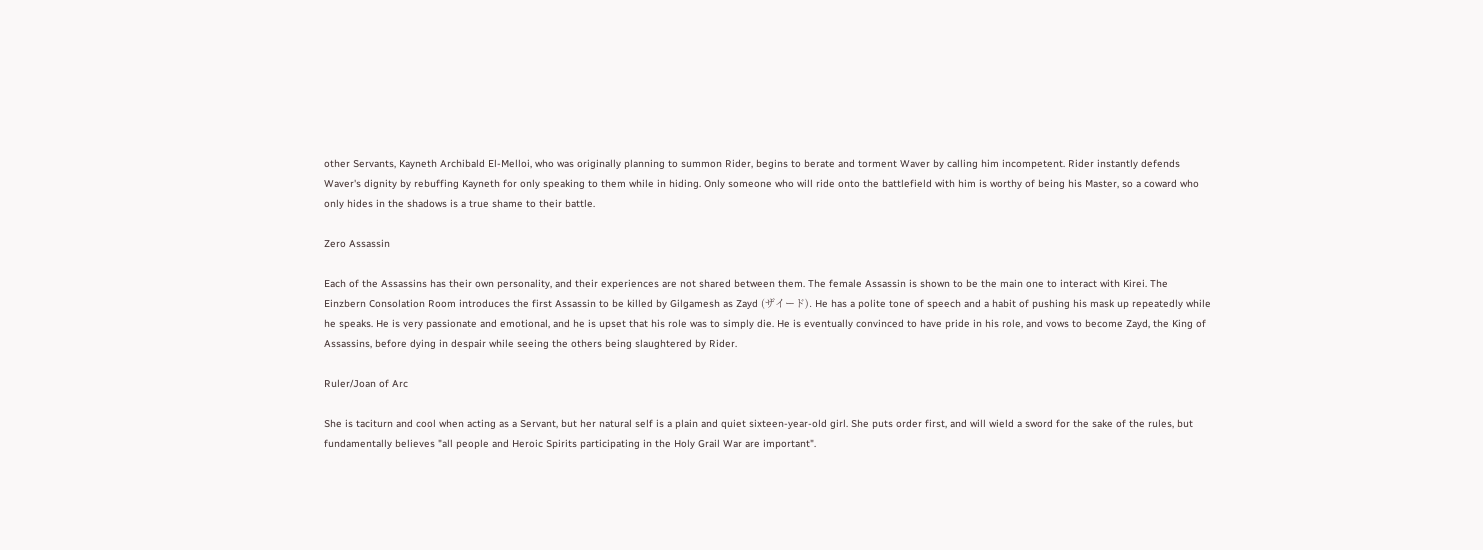other Servants, Kayneth Archibald El-Melloi, who was originally planning to summon Rider, begins to berate and torment Waver by calling him incompetent. Rider instantly defends Waver's dignity by rebuffing Kayneth for only speaking to them while in hiding. Only someone who will ride onto the battlefield with him is worthy of being his Master, so a coward who only hides in the shadows is a true shame to their battle.

Zero Assassin

Each of the Assassins has their own personality, and their experiences are not shared between them. The female Assassin is shown to be the main one to interact with Kirei. The Einzbern Consolation Room introduces the first Assassin to be killed by Gilgamesh as Zayd (ザイード). He has a polite tone of speech and a habit of pushing his mask up repeatedly while he speaks. He is very passionate and emotional, and he is upset that his role was to simply die. He is eventually convinced to have pride in his role, and vows to become Zayd, the King of Assassins, before dying in despair while seeing the others being slaughtered by Rider.

Ruler/Joan of Arc

She is taciturn and cool when acting as a Servant, but her natural self is a plain and quiet sixteen-year-old girl. She puts order first, and will wield a sword for the sake of the rules, but fundamentally believes "all people and Heroic Spirits participating in the Holy Grail War are important".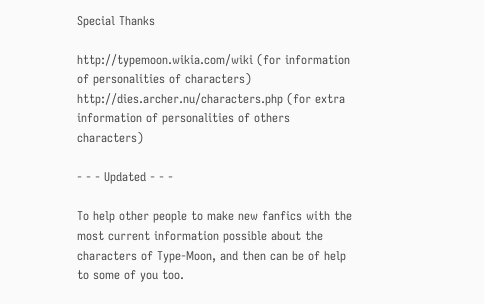Special Thanks

http://typemoon.wikia.com/wiki (for information of personalities of characters)
http://dies.archer.nu/characters.php (for extra information of personalities of others characters)

- - - Updated - - -

To help other people to make new fanfics with the most current information possible about the characters of Type-Moon, and then can be of help to some of you too.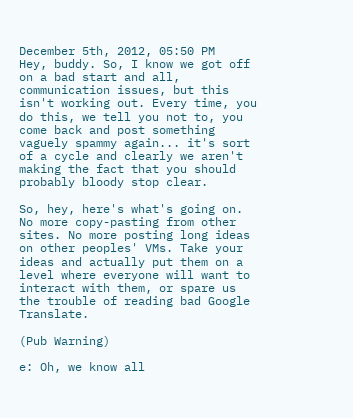December 5th, 2012, 05:50 PM
Hey, buddy. So, I know we got off on a bad start and all, communication issues, but this isn't working out. Every time, you do this, we tell you not to, you come back and post something vaguely spammy again... it's sort of a cycle and clearly we aren't making the fact that you should probably bloody stop clear.

So, hey, here's what's going on. No more copy-pasting from other sites. No more posting long ideas on other peoples' VMs. Take your ideas and actually put them on a level where everyone will want to interact with them, or spare us the trouble of reading bad Google Translate.

(Pub Warning)

e: Oh, we know all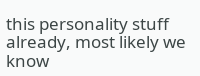this personality stuff already, most likely we know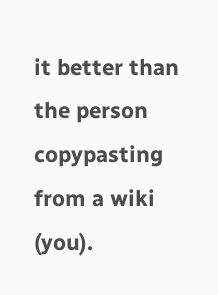it better than the person copypasting from a wiki (you).